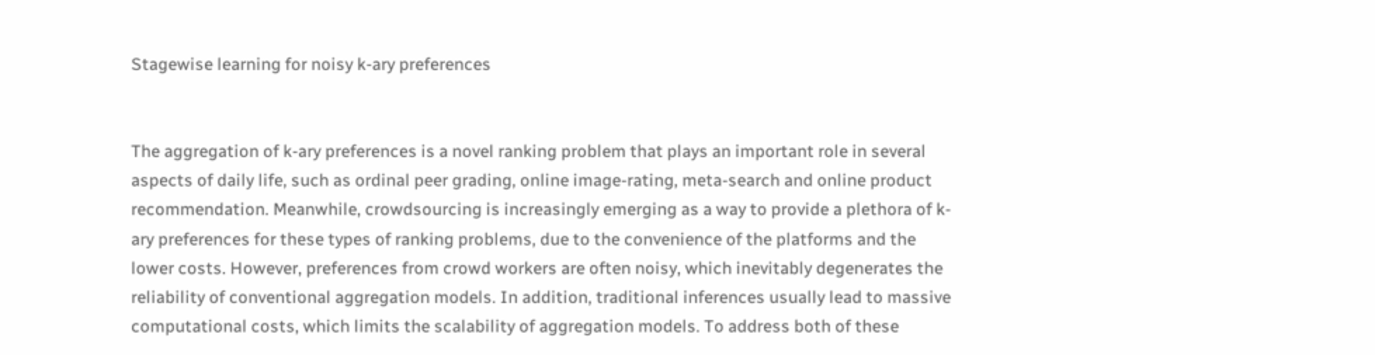Stagewise learning for noisy k-ary preferences


The aggregation of k-ary preferences is a novel ranking problem that plays an important role in several aspects of daily life, such as ordinal peer grading, online image-rating, meta-search and online product recommendation. Meanwhile, crowdsourcing is increasingly emerging as a way to provide a plethora of k-ary preferences for these types of ranking problems, due to the convenience of the platforms and the lower costs. However, preferences from crowd workers are often noisy, which inevitably degenerates the reliability of conventional aggregation models. In addition, traditional inferences usually lead to massive computational costs, which limits the scalability of aggregation models. To address both of these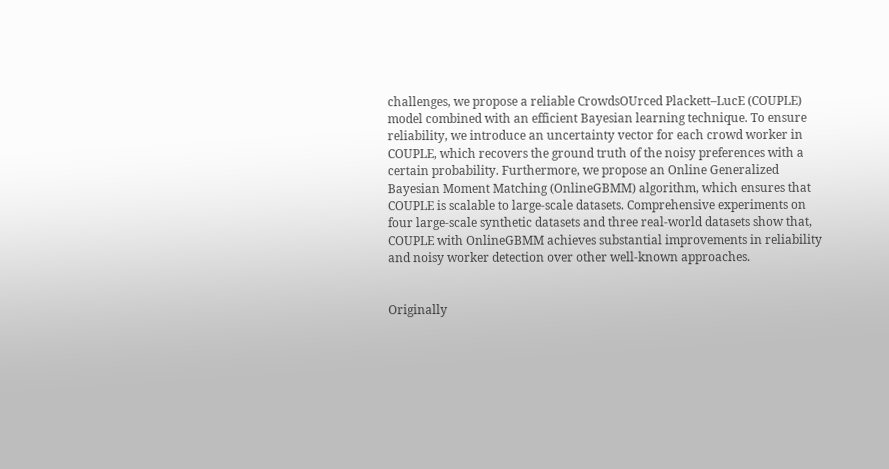challenges, we propose a reliable CrowdsOUrced Plackett–LucE (COUPLE) model combined with an efficient Bayesian learning technique. To ensure reliability, we introduce an uncertainty vector for each crowd worker in COUPLE, which recovers the ground truth of the noisy preferences with a certain probability. Furthermore, we propose an Online Generalized Bayesian Moment Matching (OnlineGBMM) algorithm, which ensures that COUPLE is scalable to large-scale datasets. Comprehensive experiments on four large-scale synthetic datasets and three real-world datasets show that, COUPLE with OnlineGBMM achieves substantial improvements in reliability and noisy worker detection over other well-known approaches.


Originally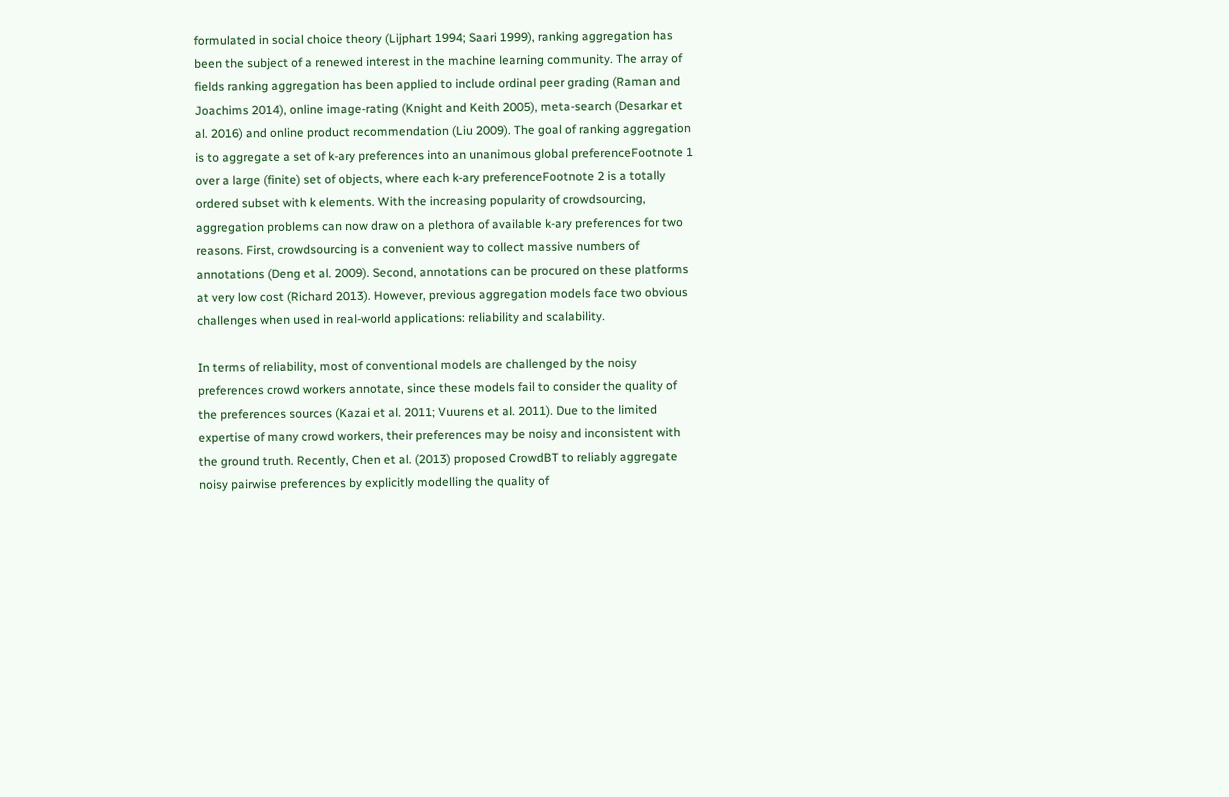formulated in social choice theory (Lijphart 1994; Saari 1999), ranking aggregation has been the subject of a renewed interest in the machine learning community. The array of fields ranking aggregation has been applied to include ordinal peer grading (Raman and Joachims 2014), online image-rating (Knight and Keith 2005), meta-search (Desarkar et al. 2016) and online product recommendation (Liu 2009). The goal of ranking aggregation is to aggregate a set of k-ary preferences into an unanimous global preferenceFootnote 1 over a large (finite) set of objects, where each k-ary preferenceFootnote 2 is a totally ordered subset with k elements. With the increasing popularity of crowdsourcing, aggregation problems can now draw on a plethora of available k-ary preferences for two reasons. First, crowdsourcing is a convenient way to collect massive numbers of annotations (Deng et al. 2009). Second, annotations can be procured on these platforms at very low cost (Richard 2013). However, previous aggregation models face two obvious challenges when used in real-world applications: reliability and scalability.

In terms of reliability, most of conventional models are challenged by the noisy preferences crowd workers annotate, since these models fail to consider the quality of the preferences sources (Kazai et al. 2011; Vuurens et al. 2011). Due to the limited expertise of many crowd workers, their preferences may be noisy and inconsistent with the ground truth. Recently, Chen et al. (2013) proposed CrowdBT to reliably aggregate noisy pairwise preferences by explicitly modelling the quality of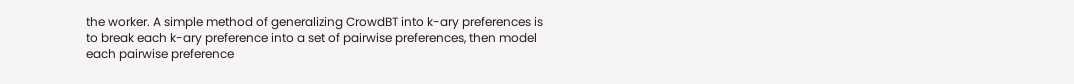the worker. A simple method of generalizing CrowdBT into k-ary preferences is to break each k-ary preference into a set of pairwise preferences, then model each pairwise preference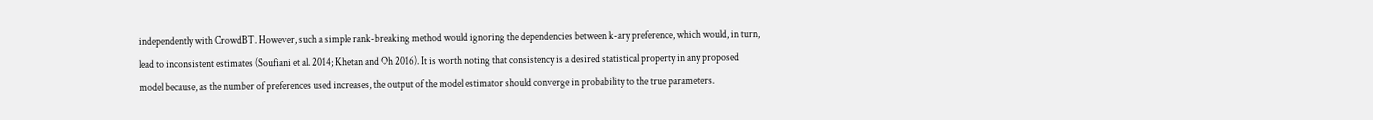independently with CrowdBT. However, such a simple rank-breaking method would ignoring the dependencies between k-ary preference, which would, in turn, lead to inconsistent estimates (Soufiani et al. 2014; Khetan and Oh 2016). It is worth noting that consistency is a desired statistical property in any proposed model because, as the number of preferences used increases, the output of the model estimator should converge in probability to the true parameters.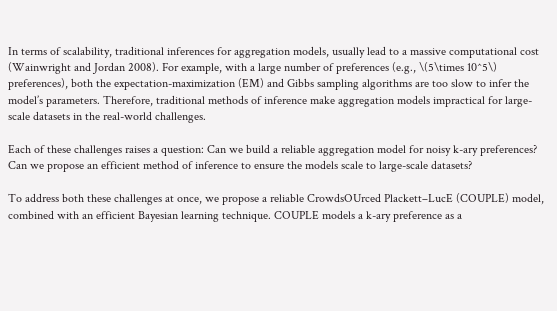In terms of scalability, traditional inferences for aggregation models, usually lead to a massive computational cost (Wainwright and Jordan 2008). For example, with a large number of preferences (e.g., \(5\times 10^5\) preferences), both the expectation-maximization (EM) and Gibbs sampling algorithms are too slow to infer the model’s parameters. Therefore, traditional methods of inference make aggregation models impractical for large-scale datasets in the real-world challenges.

Each of these challenges raises a question: Can we build a reliable aggregation model for noisy k-ary preferences? Can we propose an efficient method of inference to ensure the models scale to large-scale datasets?

To address both these challenges at once, we propose a reliable CrowdsOUrced Plackett–LucE (COUPLE) model, combined with an efficient Bayesian learning technique. COUPLE models a k-ary preference as a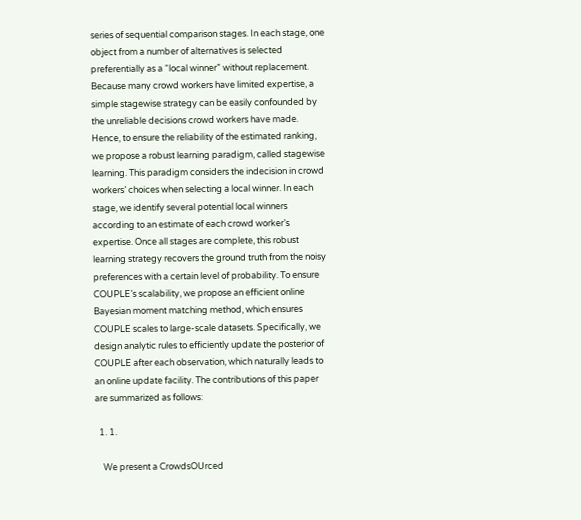series of sequential comparison stages. In each stage, one object from a number of alternatives is selected preferentially as a “local winner” without replacement. Because many crowd workers have limited expertise, a simple stagewise strategy can be easily confounded by the unreliable decisions crowd workers have made. Hence, to ensure the reliability of the estimated ranking, we propose a robust learning paradigm, called stagewise learning. This paradigm considers the indecision in crowd workers’ choices when selecting a local winner. In each stage, we identify several potential local winners according to an estimate of each crowd worker’s expertise. Once all stages are complete, this robust learning strategy recovers the ground truth from the noisy preferences with a certain level of probability. To ensure COUPLE’s scalability, we propose an efficient online Bayesian moment matching method, which ensures COUPLE scales to large-scale datasets. Specifically, we design analytic rules to efficiently update the posterior of COUPLE after each observation, which naturally leads to an online update facility. The contributions of this paper are summarized as follows:

  1. 1.

    We present a CrowdsOUrced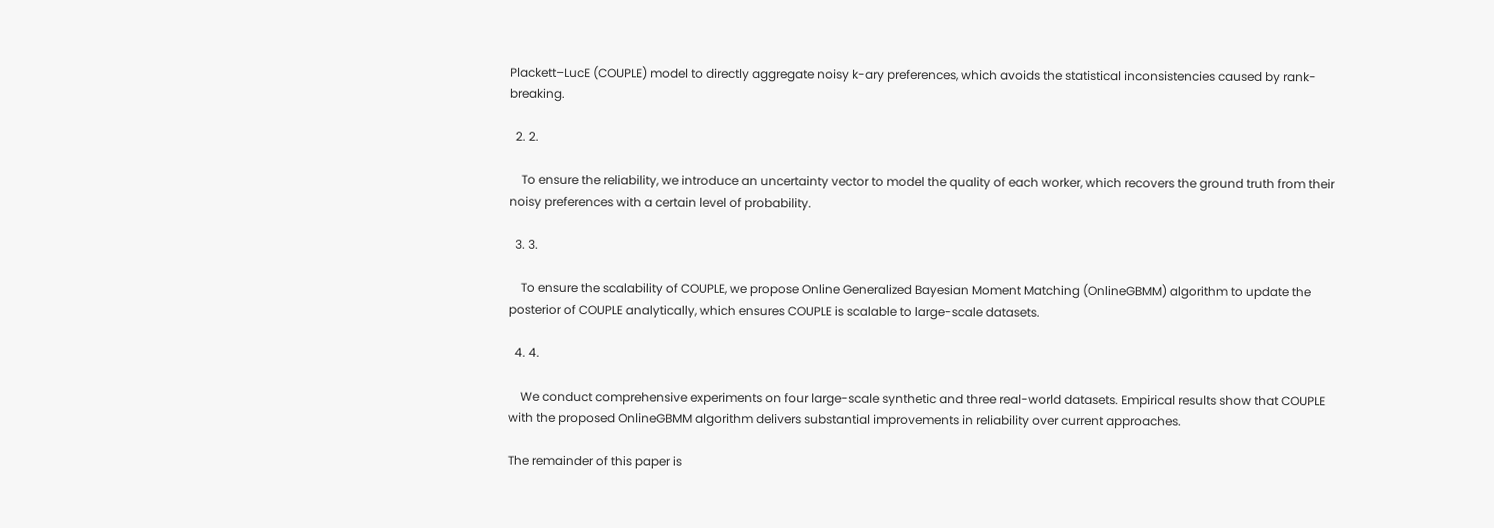Plackett–LucE (COUPLE) model to directly aggregate noisy k-ary preferences, which avoids the statistical inconsistencies caused by rank-breaking.

  2. 2.

    To ensure the reliability, we introduce an uncertainty vector to model the quality of each worker, which recovers the ground truth from their noisy preferences with a certain level of probability.

  3. 3.

    To ensure the scalability of COUPLE, we propose Online Generalized Bayesian Moment Matching (OnlineGBMM) algorithm to update the posterior of COUPLE analytically, which ensures COUPLE is scalable to large-scale datasets.

  4. 4.

    We conduct comprehensive experiments on four large-scale synthetic and three real-world datasets. Empirical results show that COUPLE with the proposed OnlineGBMM algorithm delivers substantial improvements in reliability over current approaches.

The remainder of this paper is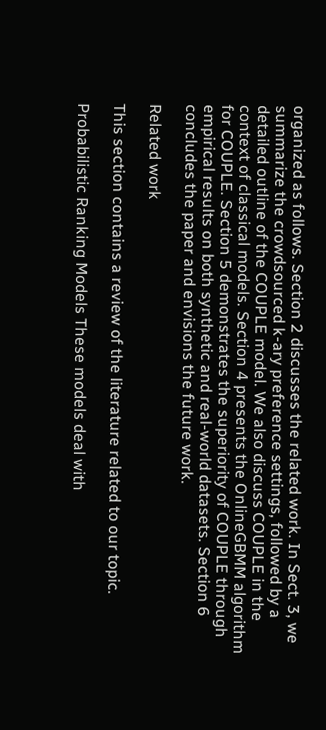organized as follows. Section 2 discusses the related work. In Sect. 3, we summarize the crowdsourced k-ary preference settings, followed by a detailed outline of the COUPLE model. We also discuss COUPLE in the context of classical models. Section 4 presents the OnlineGBMM algorithm for COUPLE. Section 5 demonstrates the superiority of COUPLE through empirical results on both synthetic and real-world datasets. Section 6 concludes the paper and envisions the future work.

Related work

This section contains a review of the literature related to our topic.

Probabilistic Ranking Models These models deal with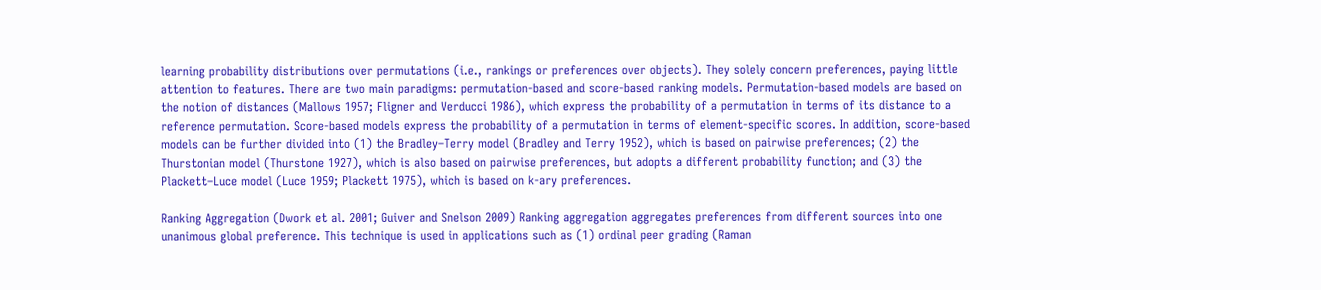learning probability distributions over permutations (i.e., rankings or preferences over objects). They solely concern preferences, paying little attention to features. There are two main paradigms: permutation-based and score-based ranking models. Permutation-based models are based on the notion of distances (Mallows 1957; Fligner and Verducci 1986), which express the probability of a permutation in terms of its distance to a reference permutation. Score-based models express the probability of a permutation in terms of element-specific scores. In addition, score-based models can be further divided into (1) the Bradley–Terry model (Bradley and Terry 1952), which is based on pairwise preferences; (2) the Thurstonian model (Thurstone 1927), which is also based on pairwise preferences, but adopts a different probability function; and (3) the Plackett–Luce model (Luce 1959; Plackett 1975), which is based on k-ary preferences.

Ranking Aggregation (Dwork et al. 2001; Guiver and Snelson 2009) Ranking aggregation aggregates preferences from different sources into one unanimous global preference. This technique is used in applications such as (1) ordinal peer grading (Raman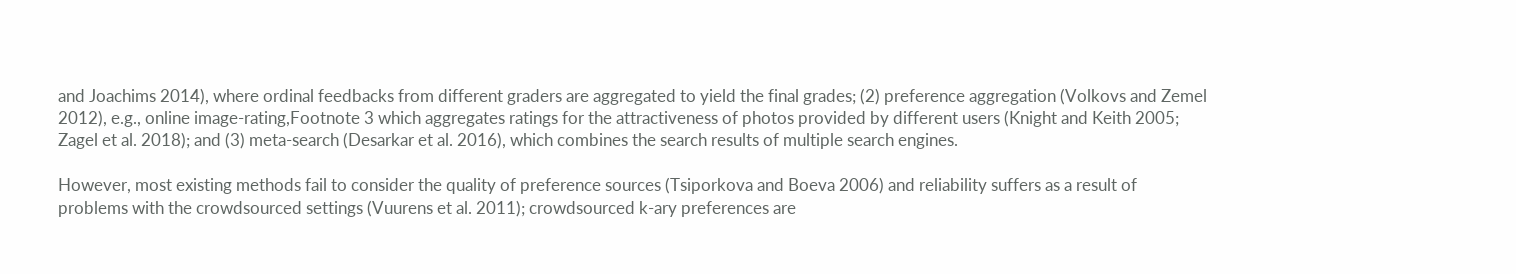and Joachims 2014), where ordinal feedbacks from different graders are aggregated to yield the final grades; (2) preference aggregation (Volkovs and Zemel 2012), e.g., online image-rating,Footnote 3 which aggregates ratings for the attractiveness of photos provided by different users (Knight and Keith 2005; Zagel et al. 2018); and (3) meta-search (Desarkar et al. 2016), which combines the search results of multiple search engines.

However, most existing methods fail to consider the quality of preference sources (Tsiporkova and Boeva 2006) and reliability suffers as a result of problems with the crowdsourced settings (Vuurens et al. 2011); crowdsourced k-ary preferences are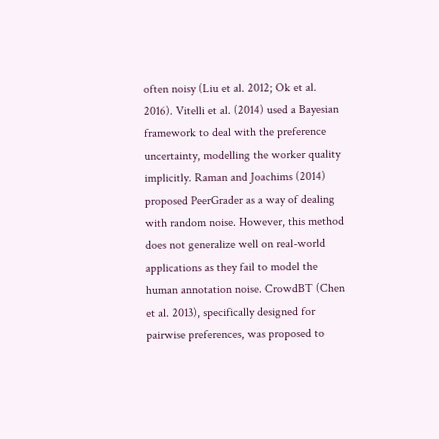often noisy (Liu et al. 2012; Ok et al. 2016). Vitelli et al. (2014) used a Bayesian framework to deal with the preference uncertainty, modelling the worker quality implicitly. Raman and Joachims (2014) proposed PeerGrader as a way of dealing with random noise. However, this method does not generalize well on real-world applications as they fail to model the human annotation noise. CrowdBT (Chen et al. 2013), specifically designed for pairwise preferences, was proposed to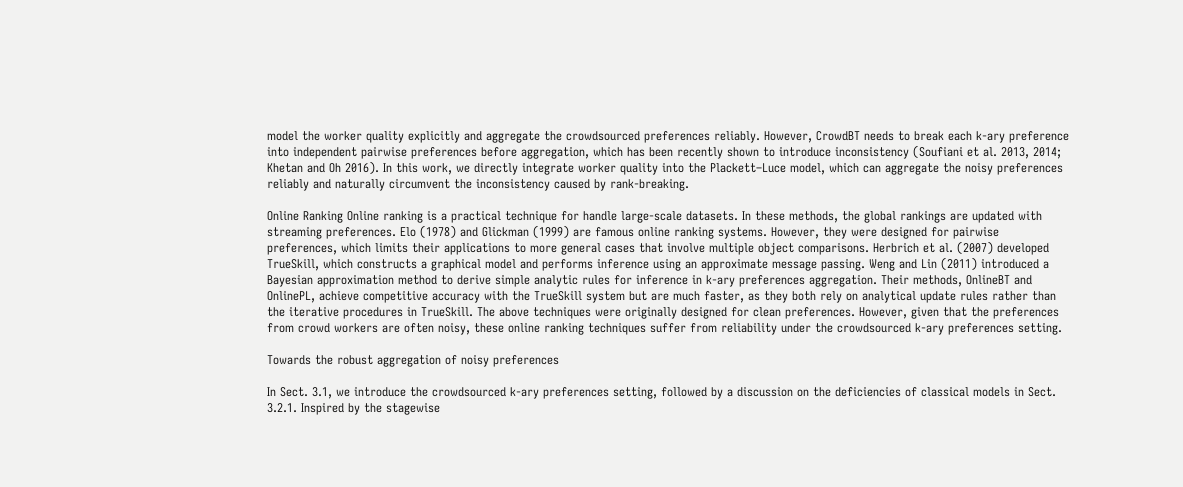model the worker quality explicitly and aggregate the crowdsourced preferences reliably. However, CrowdBT needs to break each k-ary preference into independent pairwise preferences before aggregation, which has been recently shown to introduce inconsistency (Soufiani et al. 2013, 2014; Khetan and Oh 2016). In this work, we directly integrate worker quality into the Plackett–Luce model, which can aggregate the noisy preferences reliably and naturally circumvent the inconsistency caused by rank-breaking.

Online Ranking Online ranking is a practical technique for handle large-scale datasets. In these methods, the global rankings are updated with streaming preferences. Elo (1978) and Glickman (1999) are famous online ranking systems. However, they were designed for pairwise preferences, which limits their applications to more general cases that involve multiple object comparisons. Herbrich et al. (2007) developed TrueSkill, which constructs a graphical model and performs inference using an approximate message passing. Weng and Lin (2011) introduced a Bayesian approximation method to derive simple analytic rules for inference in k-ary preferences aggregation. Their methods, OnlineBT and OnlinePL, achieve competitive accuracy with the TrueSkill system but are much faster, as they both rely on analytical update rules rather than the iterative procedures in TrueSkill. The above techniques were originally designed for clean preferences. However, given that the preferences from crowd workers are often noisy, these online ranking techniques suffer from reliability under the crowdsourced k-ary preferences setting.

Towards the robust aggregation of noisy preferences

In Sect. 3.1, we introduce the crowdsourced k-ary preferences setting, followed by a discussion on the deficiencies of classical models in Sect. 3.2.1. Inspired by the stagewise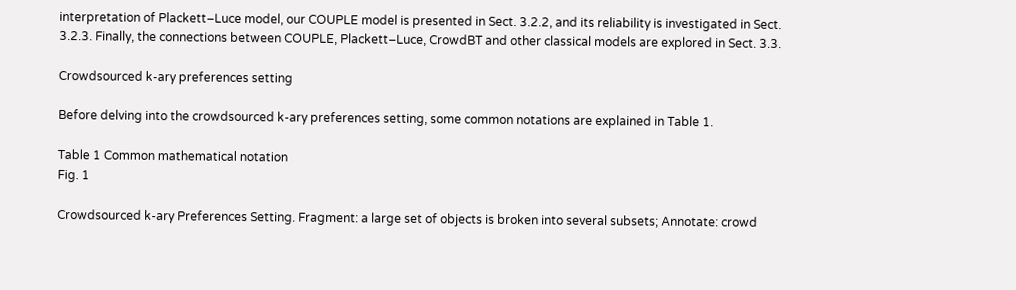interpretation of Plackett–Luce model, our COUPLE model is presented in Sect. 3.2.2, and its reliability is investigated in Sect. 3.2.3. Finally, the connections between COUPLE, Plackett–Luce, CrowdBT and other classical models are explored in Sect. 3.3.

Crowdsourced k-ary preferences setting

Before delving into the crowdsourced k-ary preferences setting, some common notations are explained in Table 1.

Table 1 Common mathematical notation
Fig. 1

Crowdsourced k-ary Preferences Setting. Fragment: a large set of objects is broken into several subsets; Annotate: crowd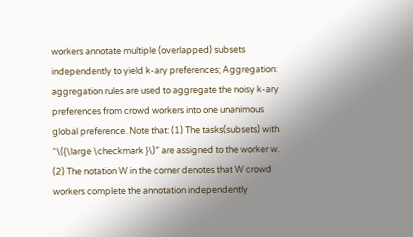workers annotate multiple (overlapped) subsets independently to yield k-ary preferences; Aggregation: aggregation rules are used to aggregate the noisy k-ary preferences from crowd workers into one unanimous global preference. Note that: (1) The tasks(subsets) with “\({\large \checkmark }\)” are assigned to the worker w. (2) The notation W in the corner denotes that W crowd workers complete the annotation independently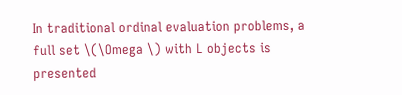In traditional ordinal evaluation problems, a full set \(\Omega \) with L objects is presented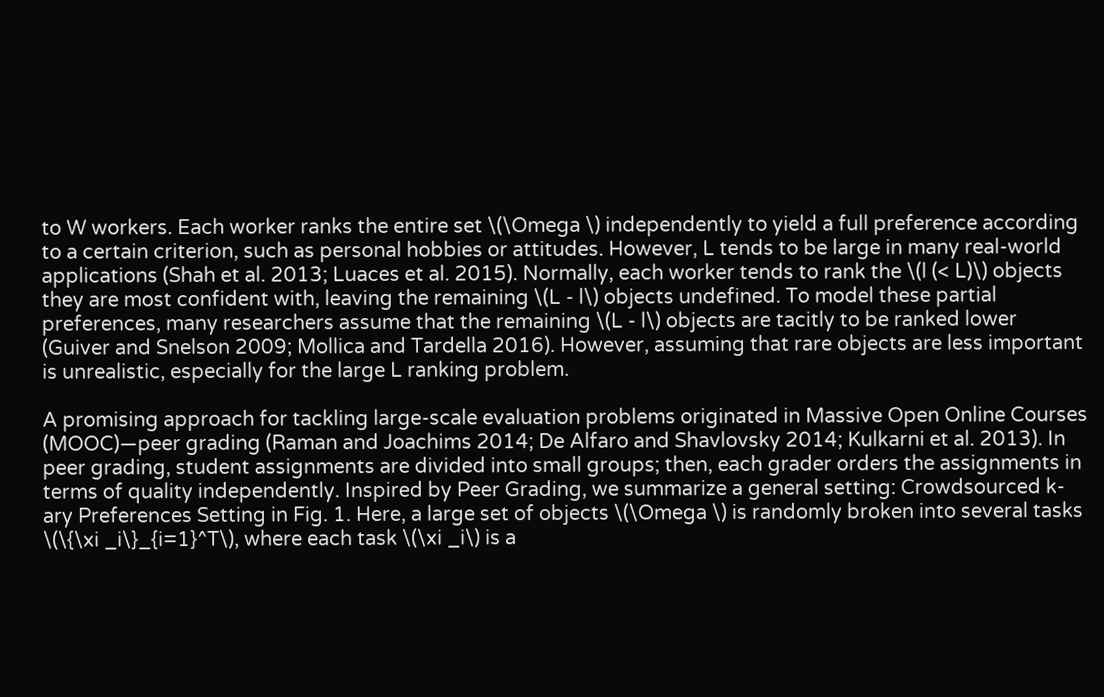to W workers. Each worker ranks the entire set \(\Omega \) independently to yield a full preference according to a certain criterion, such as personal hobbies or attitudes. However, L tends to be large in many real-world applications (Shah et al. 2013; Luaces et al. 2015). Normally, each worker tends to rank the \(l (< L)\) objects they are most confident with, leaving the remaining \(L - l\) objects undefined. To model these partial preferences, many researchers assume that the remaining \(L - l\) objects are tacitly to be ranked lower (Guiver and Snelson 2009; Mollica and Tardella 2016). However, assuming that rare objects are less important is unrealistic, especially for the large L ranking problem.

A promising approach for tackling large-scale evaluation problems originated in Massive Open Online Courses (MOOC)—peer grading (Raman and Joachims 2014; De Alfaro and Shavlovsky 2014; Kulkarni et al. 2013). In peer grading, student assignments are divided into small groups; then, each grader orders the assignments in terms of quality independently. Inspired by Peer Grading, we summarize a general setting: Crowdsourced k-ary Preferences Setting in Fig. 1. Here, a large set of objects \(\Omega \) is randomly broken into several tasks \(\{\xi _i\}_{i=1}^T\), where each task \(\xi _i\) is a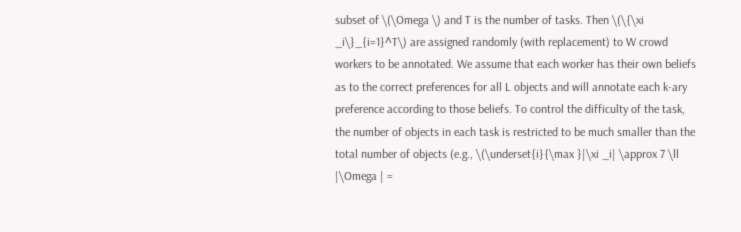subset of \(\Omega \) and T is the number of tasks. Then \(\{\xi _i\}_{i=1}^T\) are assigned randomly (with replacement) to W crowd workers to be annotated. We assume that each worker has their own beliefs as to the correct preferences for all L objects and will annotate each k-ary preference according to those beliefs. To control the difficulty of the task, the number of objects in each task is restricted to be much smaller than the total number of objects (e.g., \(\underset{i}{\max }|\xi _i| \approx 7 \ll |\Omega | =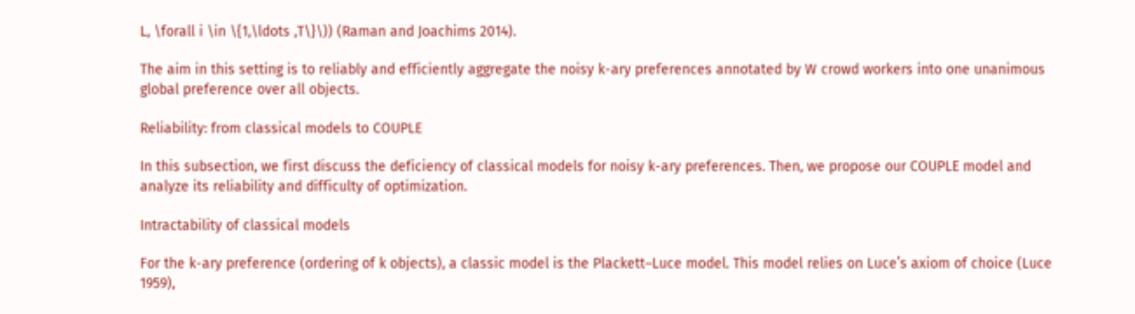L, \forall i \in \{1,\ldots ,T\}\)) (Raman and Joachims 2014).

The aim in this setting is to reliably and efficiently aggregate the noisy k-ary preferences annotated by W crowd workers into one unanimous global preference over all objects.

Reliability: from classical models to COUPLE

In this subsection, we first discuss the deficiency of classical models for noisy k-ary preferences. Then, we propose our COUPLE model and analyze its reliability and difficulty of optimization.

Intractability of classical models

For the k-ary preference (ordering of k objects), a classic model is the Plackett–Luce model. This model relies on Luce’s axiom of choice (Luce 1959),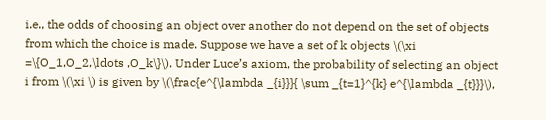i.e., the odds of choosing an object over another do not depend on the set of objects from which the choice is made. Suppose we have a set of k objects \(\xi =\{O_1,O_2,\ldots ,O_k\}\). Under Luce’s axiom, the probability of selecting an object i from \(\xi \) is given by \(\frac{e^{\lambda _{i}}}{ \sum _{t=1}^{k} e^{\lambda _{t}}}\),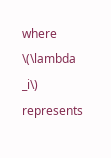where \(\lambda _i\) represents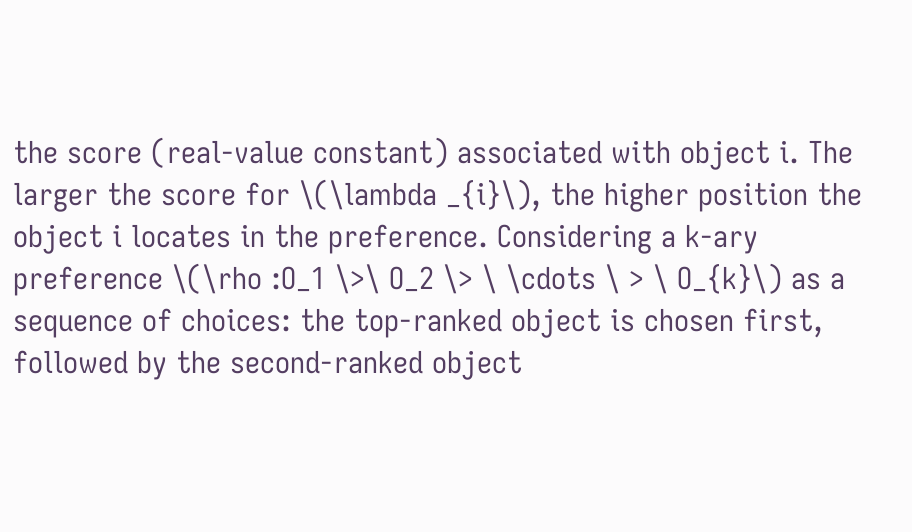the score (real-value constant) associated with object i. The larger the score for \(\lambda _{i}\), the higher position the object i locates in the preference. Considering a k-ary preference \(\rho :O_1 \>\ O_2 \> \ \cdots \ > \ O_{k}\) as a sequence of choices: the top-ranked object is chosen first, followed by the second-ranked object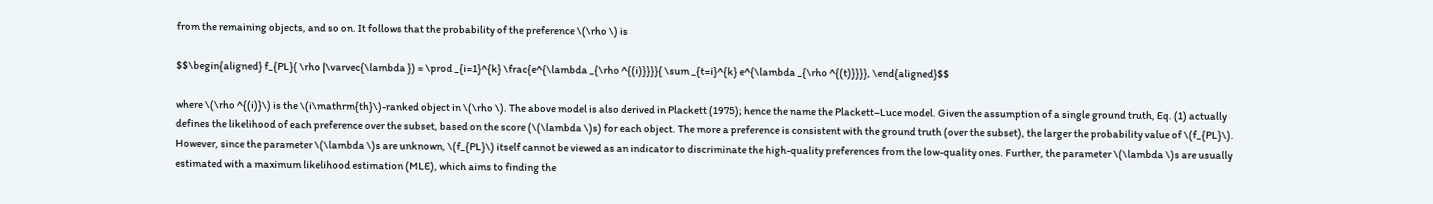from the remaining objects, and so on. It follows that the probability of the preference \(\rho \) is

$$\begin{aligned} f_{PL}( \rho |\varvec{\lambda }) = \prod _{i=1}^{k} \frac{e^{\lambda _{\rho ^{(i)}}}}{ \sum _{t=i}^{k} e^{\lambda _{\rho ^{(t)}}}}, \end{aligned}$$

where \(\rho ^{(i)}\) is the \(i\mathrm{th}\)-ranked object in \(\rho \). The above model is also derived in Plackett (1975); hence the name the Plackett–Luce model. Given the assumption of a single ground truth, Eq. (1) actually defines the likelihood of each preference over the subset, based on the score (\(\lambda \)s) for each object. The more a preference is consistent with the ground truth (over the subset), the larger the probability value of \(f_{PL}\). However, since the parameter \(\lambda \)s are unknown, \(f_{PL}\) itself cannot be viewed as an indicator to discriminate the high-quality preferences from the low-quality ones. Further, the parameter \(\lambda \)s are usually estimated with a maximum likelihood estimation (MLE), which aims to finding the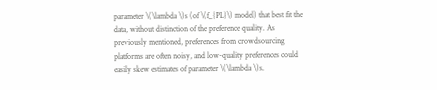parameter \(\lambda \)s (of \(f_{PL}\) model) that best fit the data, without distinction of the preference quality. As previously mentioned, preferences from crowdsourcing platforms are often noisy, and low-quality preferences could easily skew estimates of parameter \(\lambda \)s.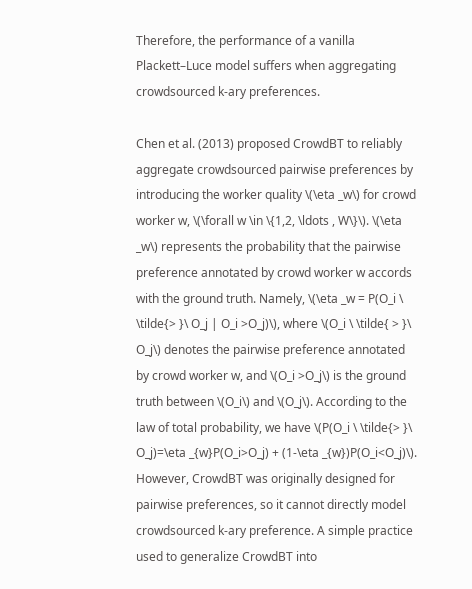Therefore, the performance of a vanilla Plackett–Luce model suffers when aggregating crowdsourced k-ary preferences.

Chen et al. (2013) proposed CrowdBT to reliably aggregate crowdsourced pairwise preferences by introducing the worker quality \(\eta _w\) for crowd worker w, \(\forall w \in \{1,2, \ldots , W\}\). \(\eta _w\) represents the probability that the pairwise preference annotated by crowd worker w accords with the ground truth. Namely, \(\eta _w = P(O_i \ \tilde{> }\ O_j | O_i >O_j)\), where \(O_i \ \tilde{ > }\ O_j\) denotes the pairwise preference annotated by crowd worker w, and \(O_i >O_j\) is the ground truth between \(O_i\) and \(O_j\). According to the law of total probability, we have \(P(O_i \ \tilde{> }\ O_j)=\eta _{w}P(O_i>O_j) + (1-\eta _{w})P(O_i<O_j)\). However, CrowdBT was originally designed for pairwise preferences, so it cannot directly model crowdsourced k-ary preference. A simple practice used to generalize CrowdBT into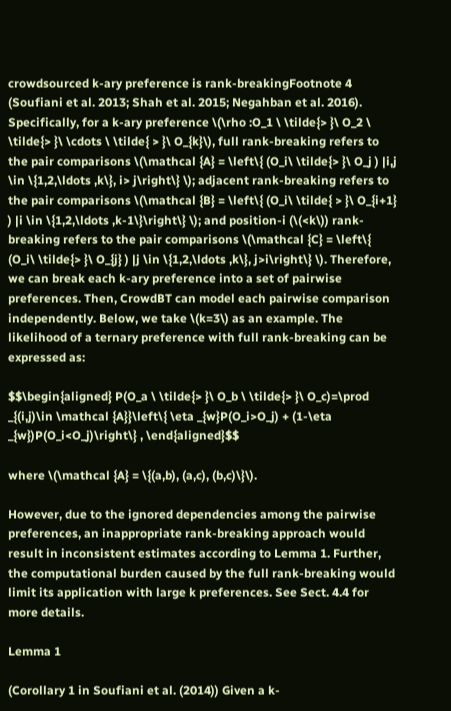crowdsourced k-ary preference is rank-breakingFootnote 4 (Soufiani et al. 2013; Shah et al. 2015; Negahban et al. 2016). Specifically, for a k-ary preference \(\rho :O_1 \ \tilde{> }\ O_2 \ \tilde{> }\ \cdots \ \tilde{ > }\ O_{k}\), full rank-breaking refers to the pair comparisons \(\mathcal {A} = \left\{ (O_i\ \tilde{> }\ O_j ) |i,j \in \{1,2,\ldots ,k\}, i> j\right\} \); adjacent rank-breaking refers to the pair comparisons \(\mathcal {B} = \left\{ (O_i\ \tilde{ > }\ O_{i+1} ) |i \in \{1,2,\ldots ,k-1\}\right\} \); and position-i (\(<k\)) rank-breaking refers to the pair comparisons \(\mathcal {C} = \left\{ (O_i\ \tilde{> }\ O_{j} ) |j \in \{1,2,\ldots ,k\}, j>i\right\} \). Therefore, we can break each k-ary preference into a set of pairwise preferences. Then, CrowdBT can model each pairwise comparison independently. Below, we take \(k=3\) as an example. The likelihood of a ternary preference with full rank-breaking can be expressed as:

$$\begin{aligned} P(O_a \ \tilde{> }\ O_b \ \tilde{> }\ O_c)=\prod _{(i,j)\in \mathcal {A}}\left\{ \eta _{w}P(O_i>O_j) + (1-\eta _{w})P(O_i<O_j)\right\} , \end{aligned}$$

where \(\mathcal {A} = \{(a,b), (a,c), (b,c)\}\).

However, due to the ignored dependencies among the pairwise preferences, an inappropriate rank-breaking approach would result in inconsistent estimates according to Lemma 1. Further, the computational burden caused by the full rank-breaking would limit its application with large k preferences. See Sect. 4.4 for more details.

Lemma 1

(Corollary 1 in Soufiani et al. (2014)) Given a k-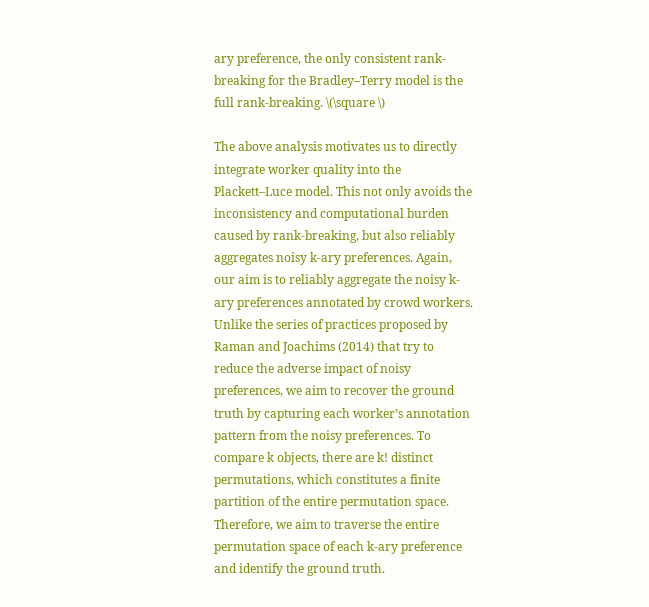ary preference, the only consistent rank-breaking for the Bradley–Terry model is the full rank-breaking. \(\square \)

The above analysis motivates us to directly integrate worker quality into the Plackett–Luce model. This not only avoids the inconsistency and computational burden caused by rank-breaking, but also reliably aggregates noisy k-ary preferences. Again, our aim is to reliably aggregate the noisy k-ary preferences annotated by crowd workers. Unlike the series of practices proposed by Raman and Joachims (2014) that try to reduce the adverse impact of noisy preferences, we aim to recover the ground truth by capturing each worker’s annotation pattern from the noisy preferences. To compare k objects, there are k! distinct permutations, which constitutes a finite partition of the entire permutation space. Therefore, we aim to traverse the entire permutation space of each k-ary preference and identify the ground truth.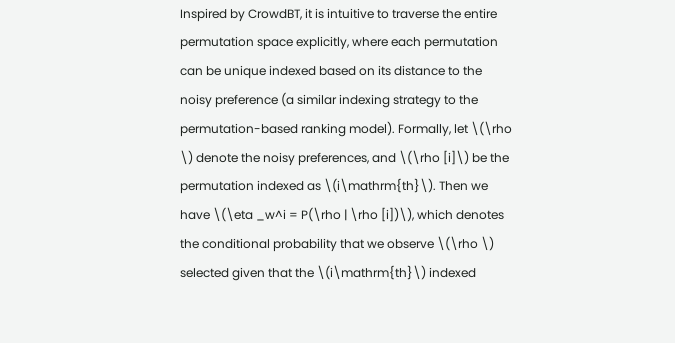Inspired by CrowdBT, it is intuitive to traverse the entire permutation space explicitly, where each permutation can be unique indexed based on its distance to the noisy preference (a similar indexing strategy to the permutation-based ranking model). Formally, let \(\rho \) denote the noisy preferences, and \(\rho [i]\) be the permutation indexed as \(i\mathrm{th}\). Then we have \(\eta _w^i = P(\rho | \rho [i])\), which denotes the conditional probability that we observe \(\rho \) selected given that the \(i\mathrm{th}\) indexed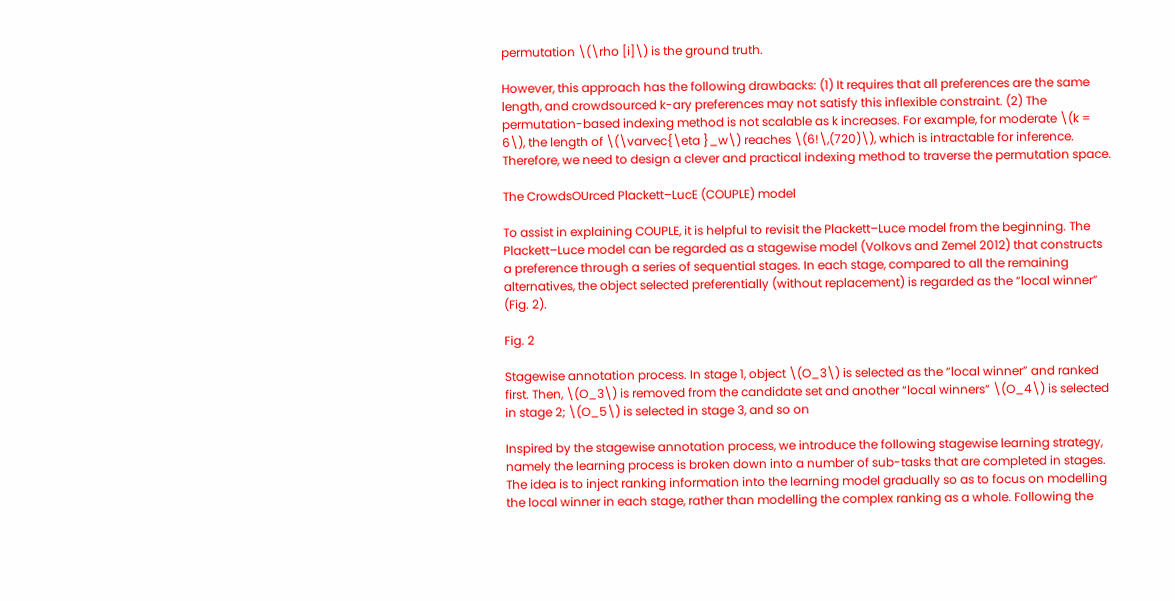permutation \(\rho [i]\) is the ground truth.

However, this approach has the following drawbacks: (1) It requires that all preferences are the same length, and crowdsourced k-ary preferences may not satisfy this inflexible constraint. (2) The permutation-based indexing method is not scalable as k increases. For example, for moderate \(k = 6\), the length of \(\varvec{\eta }_w\) reaches \(6!\,(720)\), which is intractable for inference. Therefore, we need to design a clever and practical indexing method to traverse the permutation space.

The CrowdsOUrced Plackett–LucE (COUPLE) model

To assist in explaining COUPLE, it is helpful to revisit the Plackett–Luce model from the beginning. The Plackett–Luce model can be regarded as a stagewise model (Volkovs and Zemel 2012) that constructs a preference through a series of sequential stages. In each stage, compared to all the remaining alternatives, the object selected preferentially (without replacement) is regarded as the “local winner” (Fig. 2).

Fig. 2

Stagewise annotation process. In stage 1, object \(O_3\) is selected as the “local winner” and ranked first. Then, \(O_3\) is removed from the candidate set and another “local winners” \(O_4\) is selected in stage 2; \(O_5\) is selected in stage 3, and so on

Inspired by the stagewise annotation process, we introduce the following stagewise learning strategy, namely the learning process is broken down into a number of sub-tasks that are completed in stages. The idea is to inject ranking information into the learning model gradually so as to focus on modelling the local winner in each stage, rather than modelling the complex ranking as a whole. Following the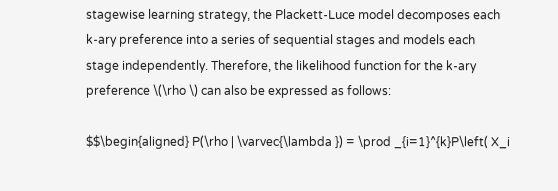stagewise learning strategy, the Plackett-Luce model decomposes each k-ary preference into a series of sequential stages and models each stage independently. Therefore, the likelihood function for the k-ary preference \(\rho \) can also be expressed as follows:

$$\begin{aligned} P(\rho | \varvec{\lambda }) = \prod _{i=1}^{k}P\left( X_i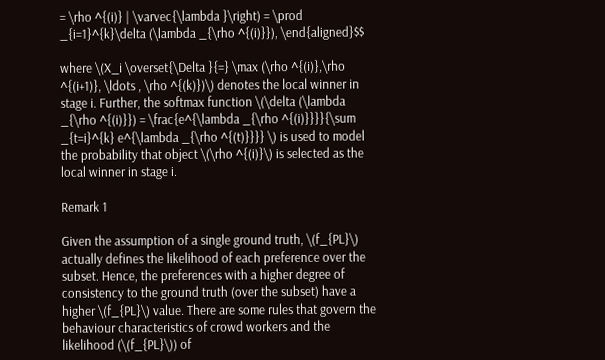= \rho ^{(i)} | \varvec{\lambda }\right) = \prod _{i=1}^{k}\delta (\lambda _{\rho ^{(i)}}), \end{aligned}$$

where \(X_i \overset{\Delta }{=} \max (\rho ^{(i)},\rho ^{(i+1)}, \ldots , \rho ^{(k)})\) denotes the local winner in stage i. Further, the softmax function \(\delta (\lambda _{\rho ^{(i)}}) = \frac{e^{\lambda _{\rho ^{(i)}}}}{\sum _{t=i}^{k} e^{\lambda _{\rho ^{(t)}}}} \) is used to model the probability that object \(\rho ^{(i)}\) is selected as the local winner in stage i.

Remark 1

Given the assumption of a single ground truth, \(f_{PL}\) actually defines the likelihood of each preference over the subset. Hence, the preferences with a higher degree of consistency to the ground truth (over the subset) have a higher \(f_{PL}\) value. There are some rules that govern the behaviour characteristics of crowd workers and the likelihood (\(f_{PL}\)) of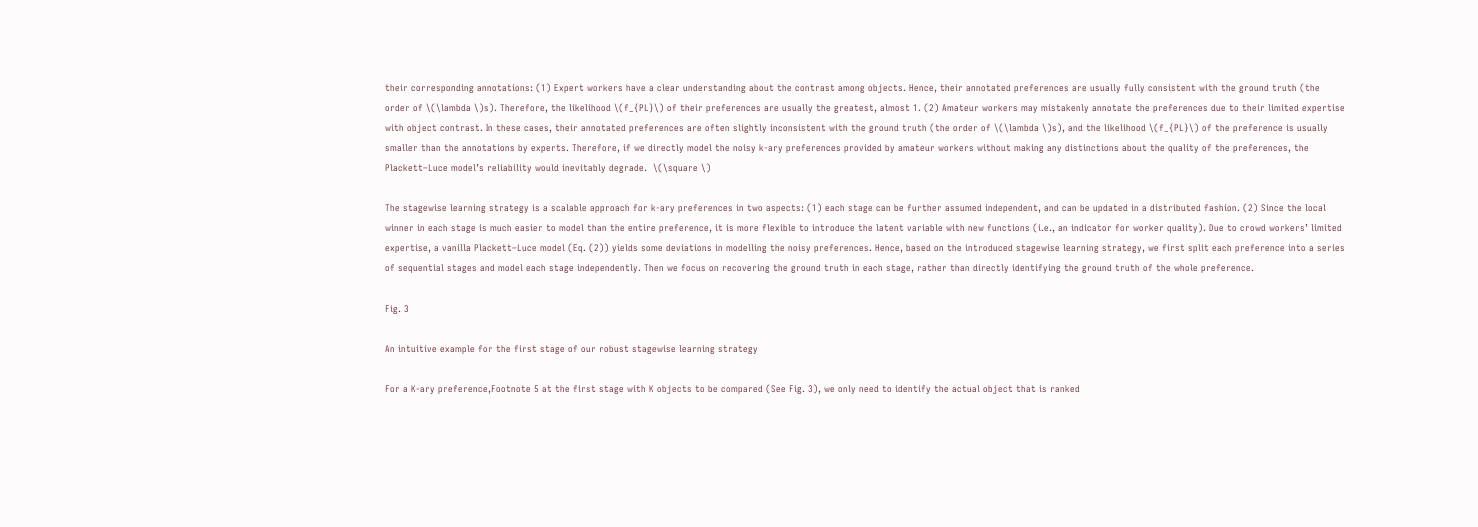their corresponding annotations: (1) Expert workers have a clear understanding about the contrast among objects. Hence, their annotated preferences are usually fully consistent with the ground truth (the order of \(\lambda \)s). Therefore, the likelihood \(f_{PL}\) of their preferences are usually the greatest, almost 1. (2) Amateur workers may mistakenly annotate the preferences due to their limited expertise with object contrast. In these cases, their annotated preferences are often slightly inconsistent with the ground truth (the order of \(\lambda \)s), and the likelihood \(f_{PL}\) of the preference is usually smaller than the annotations by experts. Therefore, if we directly model the noisy k-ary preferences provided by amateur workers without making any distinctions about the quality of the preferences, the Plackett–Luce model’s reliability would inevitably degrade.  \(\square \)

The stagewise learning strategy is a scalable approach for k-ary preferences in two aspects: (1) each stage can be further assumed independent, and can be updated in a distributed fashion. (2) Since the local winner in each stage is much easier to model than the entire preference, it is more flexible to introduce the latent variable with new functions (i.e., an indicator for worker quality). Due to crowd workers’ limited expertise, a vanilla Plackett–Luce model (Eq. (2)) yields some deviations in modelling the noisy preferences. Hence, based on the introduced stagewise learning strategy, we first split each preference into a series of sequential stages and model each stage independently. Then we focus on recovering the ground truth in each stage, rather than directly identifying the ground truth of the whole preference.

Fig. 3

An intuitive example for the first stage of our robust stagewise learning strategy

For a K-ary preference,Footnote 5 at the first stage with K objects to be compared (See Fig. 3), we only need to identify the actual object that is ranked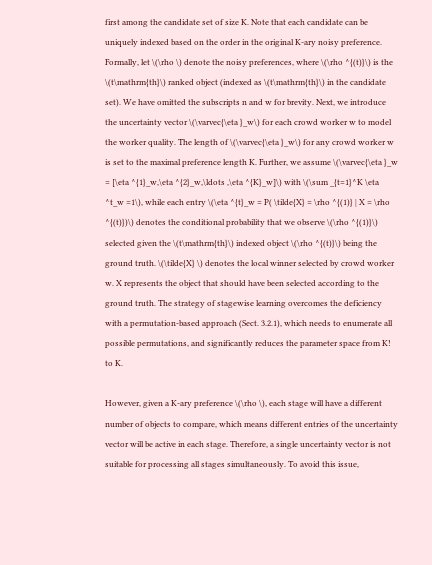first among the candidate set of size K. Note that each candidate can be uniquely indexed based on the order in the original K-ary noisy preference. Formally, let \(\rho \) denote the noisy preferences, where \(\rho ^{(t)}\) is the \(t\mathrm{th}\) ranked object (indexed as \(t\mathrm{th}\) in the candidate set). We have omitted the subscripts n and w for brevity. Next, we introduce the uncertainty vector \(\varvec{\eta }_w\) for each crowd worker w to model the worker quality. The length of \(\varvec{\eta }_w\) for any crowd worker w is set to the maximal preference length K. Further, we assume \(\varvec{\eta }_w = [\eta ^{1}_w,\eta ^{2}_w,\ldots ,\eta ^{K}_w]\) with \(\sum _{t=1}^K \eta ^t_w =1\), while each entry \(\eta ^{t}_w = P( \tilde{X} = \rho ^{(1)} | X = \rho ^{(t)})\) denotes the conditional probability that we observe \(\rho ^{(1)}\) selected given the \(t\mathrm{th}\) indexed object \(\rho ^{(t)}\) being the ground truth. \(\tilde{X} \) denotes the local winner selected by crowd worker w. X represents the object that should have been selected according to the ground truth. The strategy of stagewise learning overcomes the deficiency with a permutation-based approach (Sect. 3.2.1), which needs to enumerate all possible permutations, and significantly reduces the parameter space from K! to K.

However, given a K-ary preference \(\rho \), each stage will have a different number of objects to compare, which means different entries of the uncertainty vector will be active in each stage. Therefore, a single uncertainty vector is not suitable for processing all stages simultaneously. To avoid this issue,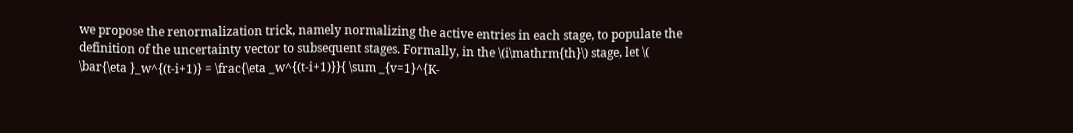we propose the renormalization trick, namely normalizing the active entries in each stage, to populate the definition of the uncertainty vector to subsequent stages. Formally, in the \(i\mathrm{th}\) stage, let \( \bar{\eta }_w^{(t-i+1)} = \frac{\eta _w^{(t-i+1)}}{ \sum _{v=1}^{K-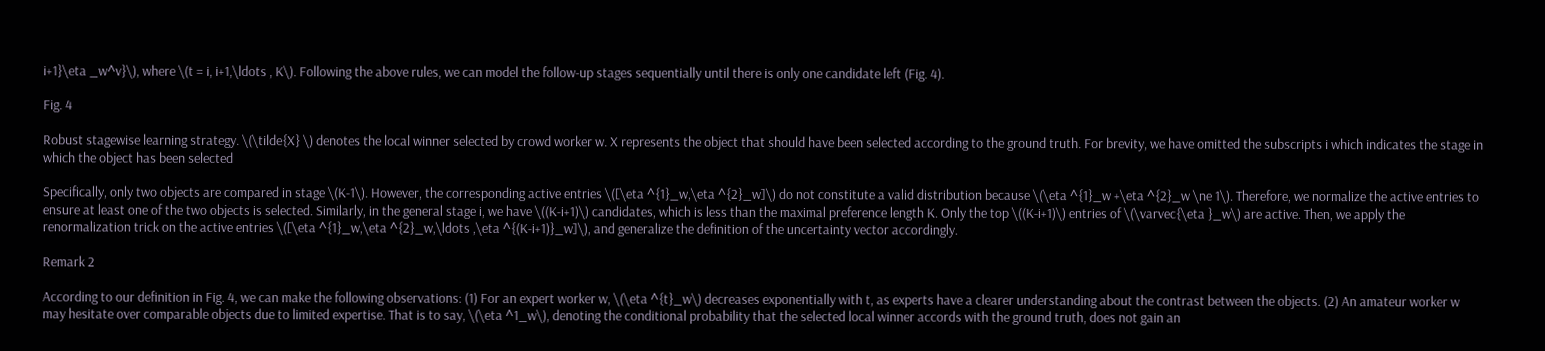i+1}\eta _w^v}\), where \(t = i, i+1,\ldots , K\). Following the above rules, we can model the follow-up stages sequentially until there is only one candidate left (Fig. 4).

Fig. 4

Robust stagewise learning strategy. \(\tilde{X} \) denotes the local winner selected by crowd worker w. X represents the object that should have been selected according to the ground truth. For brevity, we have omitted the subscripts i which indicates the stage in which the object has been selected

Specifically, only two objects are compared in stage \(K-1\). However, the corresponding active entries \([\eta ^{1}_w,\eta ^{2}_w]\) do not constitute a valid distribution because \(\eta ^{1}_w +\eta ^{2}_w \ne 1\). Therefore, we normalize the active entries to ensure at least one of the two objects is selected. Similarly, in the general stage i, we have \((K-i+1)\) candidates, which is less than the maximal preference length K. Only the top \((K-i+1)\) entries of \(\varvec{\eta }_w\) are active. Then, we apply the renormalization trick on the active entries \([\eta ^{1}_w,\eta ^{2}_w,\ldots ,\eta ^{(K-i+1)}_w]\), and generalize the definition of the uncertainty vector accordingly.

Remark 2

According to our definition in Fig. 4, we can make the following observations: (1) For an expert worker w, \(\eta ^{t}_w\) decreases exponentially with t, as experts have a clearer understanding about the contrast between the objects. (2) An amateur worker w may hesitate over comparable objects due to limited expertise. That is to say, \(\eta ^1_w\), denoting the conditional probability that the selected local winner accords with the ground truth, does not gain an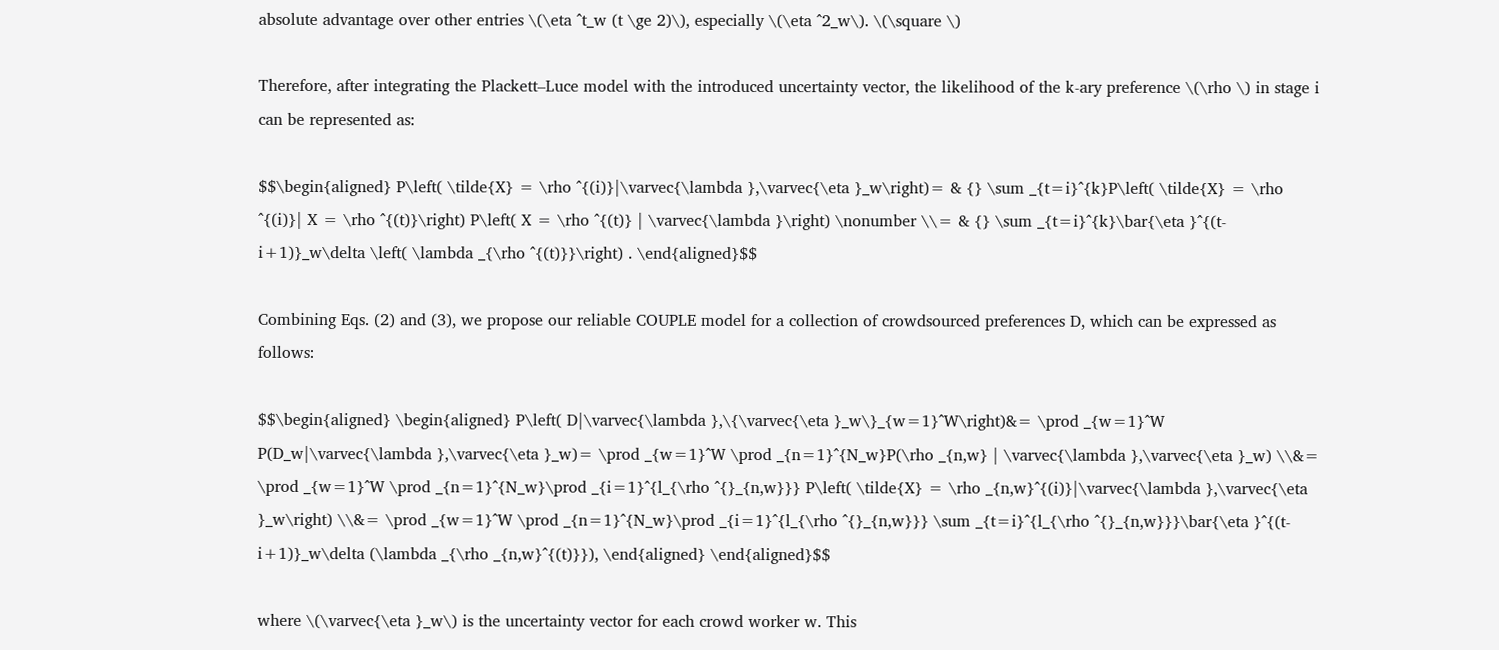absolute advantage over other entries \(\eta ^t_w (t \ge 2)\), especially \(\eta ^2_w\). \(\square \)

Therefore, after integrating the Plackett–Luce model with the introduced uncertainty vector, the likelihood of the k-ary preference \(\rho \) in stage i can be represented as:

$$\begin{aligned} P\left( \tilde{X} = \rho ^{(i)}|\varvec{\lambda },\varvec{\eta }_w\right)= & {} \sum _{t=i}^{k}P\left( \tilde{X} = \rho ^{(i)}| X = \rho ^{(t)}\right) P\left( X = \rho ^{(t)} | \varvec{\lambda }\right) \nonumber \\= & {} \sum _{t=i}^{k}\bar{\eta }^{(t-i+1)}_w\delta \left( \lambda _{\rho ^{(t)}}\right) . \end{aligned}$$

Combining Eqs. (2) and (3), we propose our reliable COUPLE model for a collection of crowdsourced preferences D, which can be expressed as follows:

$$\begin{aligned} \begin{aligned} P\left( D|\varvec{\lambda },\{\varvec{\eta }_w\}_{w=1}^W\right)&= \prod _{w=1}^W P(D_w|\varvec{\lambda },\varvec{\eta }_w)= \prod _{w=1}^W \prod _{n=1}^{N_w}P(\rho _{n,w} | \varvec{\lambda },\varvec{\eta }_w) \\&= \prod _{w=1}^W \prod _{n=1}^{N_w}\prod _{i=1}^{l_{\rho ^{}_{n,w}}} P\left( \tilde{X} = \rho _{n,w}^{(i)}|\varvec{\lambda },\varvec{\eta }_w\right) \\&= \prod _{w=1}^W \prod _{n=1}^{N_w}\prod _{i=1}^{l_{\rho ^{}_{n,w}}} \sum _{t=i}^{l_{\rho ^{}_{n,w}}}\bar{\eta }^{(t-i+1)}_w\delta (\lambda _{\rho _{n,w}^{(t)}}), \end{aligned} \end{aligned}$$

where \(\varvec{\eta }_w\) is the uncertainty vector for each crowd worker w. This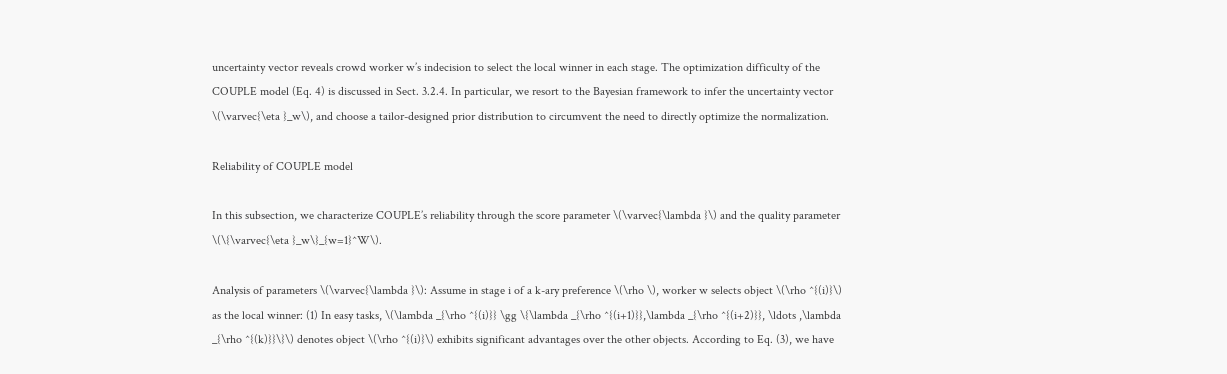uncertainty vector reveals crowd worker w’s indecision to select the local winner in each stage. The optimization difficulty of the COUPLE model (Eq. 4) is discussed in Sect. 3.2.4. In particular, we resort to the Bayesian framework to infer the uncertainty vector \(\varvec{\eta }_w\), and choose a tailor-designed prior distribution to circumvent the need to directly optimize the normalization.

Reliability of COUPLE model

In this subsection, we characterize COUPLE’s reliability through the score parameter \(\varvec{\lambda }\) and the quality parameter \(\{\varvec{\eta }_w\}_{w=1}^W\).

Analysis of parameters \(\varvec{\lambda }\): Assume in stage i of a k-ary preference \(\rho \), worker w selects object \(\rho ^{(i)}\) as the local winner: (1) In easy tasks, \(\lambda _{\rho ^{(i)}} \gg \{\lambda _{\rho ^{(i+1)}},\lambda _{\rho ^{(i+2)}}, \ldots ,\lambda _{\rho ^{(k)}}\}\) denotes object \(\rho ^{(i)}\) exhibits significant advantages over the other objects. According to Eq. (3), we have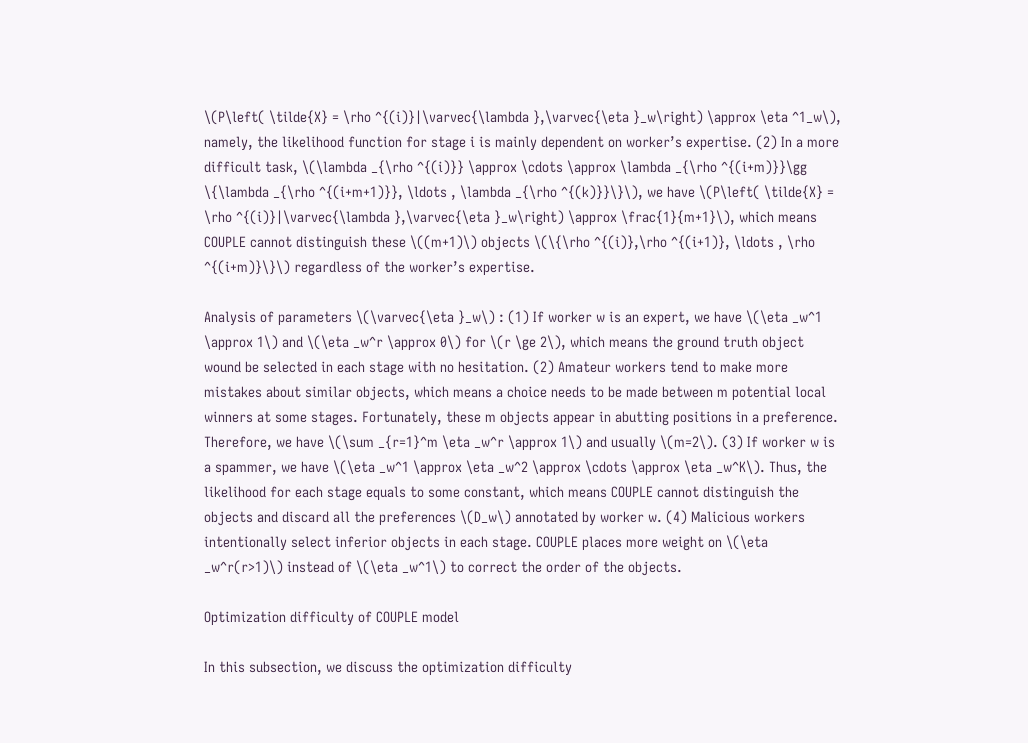\(P\left( \tilde{X} = \rho ^{(i)}|\varvec{\lambda },\varvec{\eta }_w\right) \approx \eta ^1_w\), namely, the likelihood function for stage i is mainly dependent on worker’s expertise. (2) In a more difficult task, \(\lambda _{\rho ^{(i)}} \approx \cdots \approx \lambda _{\rho ^{(i+m)}}\gg \{\lambda _{\rho ^{(i+m+1)}}, \ldots , \lambda _{\rho ^{(k)}}\}\), we have \(P\left( \tilde{X} = \rho ^{(i)}|\varvec{\lambda },\varvec{\eta }_w\right) \approx \frac{1}{m+1}\), which means COUPLE cannot distinguish these \((m+1)\) objects \(\{\rho ^{(i)},\rho ^{(i+1)}, \ldots , \rho ^{(i+m)}\}\) regardless of the worker’s expertise.

Analysis of parameters \(\varvec{\eta }_w\) : (1) If worker w is an expert, we have \(\eta _w^1 \approx 1\) and \(\eta _w^r \approx 0\) for \(r \ge 2\), which means the ground truth object wound be selected in each stage with no hesitation. (2) Amateur workers tend to make more mistakes about similar objects, which means a choice needs to be made between m potential local winners at some stages. Fortunately, these m objects appear in abutting positions in a preference. Therefore, we have \(\sum _{r=1}^m \eta _w^r \approx 1\) and usually \(m=2\). (3) If worker w is a spammer, we have \(\eta _w^1 \approx \eta _w^2 \approx \cdots \approx \eta _w^K\). Thus, the likelihood for each stage equals to some constant, which means COUPLE cannot distinguish the objects and discard all the preferences \(D_w\) annotated by worker w. (4) Malicious workers intentionally select inferior objects in each stage. COUPLE places more weight on \(\eta _w^r(r>1)\) instead of \(\eta _w^1\) to correct the order of the objects.

Optimization difficulty of COUPLE model

In this subsection, we discuss the optimization difficulty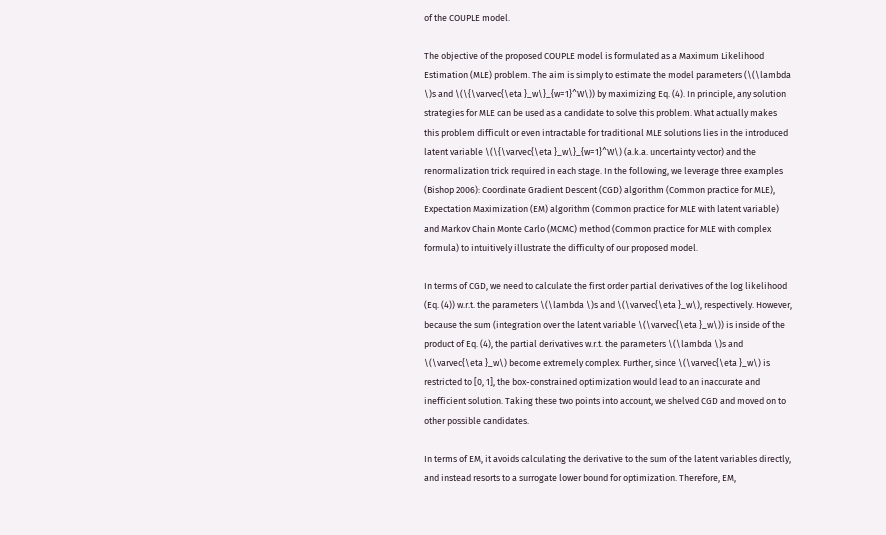of the COUPLE model.

The objective of the proposed COUPLE model is formulated as a Maximum Likelihood Estimation (MLE) problem. The aim is simply to estimate the model parameters (\(\lambda \)s and \(\{\varvec{\eta }_w\}_{w=1}^W\)) by maximizing Eq. (4). In principle, any solution strategies for MLE can be used as a candidate to solve this problem. What actually makes this problem difficult or even intractable for traditional MLE solutions lies in the introduced latent variable \(\{\varvec{\eta }_w\}_{w=1}^W\) (a.k.a. uncertainty vector) and the renormalization trick required in each stage. In the following, we leverage three examples (Bishop 2006): Coordinate Gradient Descent (CGD) algorithm (Common practice for MLE), Expectation Maximization (EM) algorithm (Common practice for MLE with latent variable) and Markov Chain Monte Carlo (MCMC) method (Common practice for MLE with complex formula) to intuitively illustrate the difficulty of our proposed model.

In terms of CGD, we need to calculate the first order partial derivatives of the log likelihood (Eq. (4)) w.r.t. the parameters \(\lambda \)s and \(\varvec{\eta }_w\), respectively. However, because the sum (integration over the latent variable \(\varvec{\eta }_w\)) is inside of the product of Eq. (4), the partial derivatives w.r.t. the parameters \(\lambda \)s and \(\varvec{\eta }_w\) become extremely complex. Further, since \(\varvec{\eta }_w\) is restricted to [0, 1], the box-constrained optimization would lead to an inaccurate and inefficient solution. Taking these two points into account, we shelved CGD and moved on to other possible candidates.

In terms of EM, it avoids calculating the derivative to the sum of the latent variables directly, and instead resorts to a surrogate lower bound for optimization. Therefore, EM,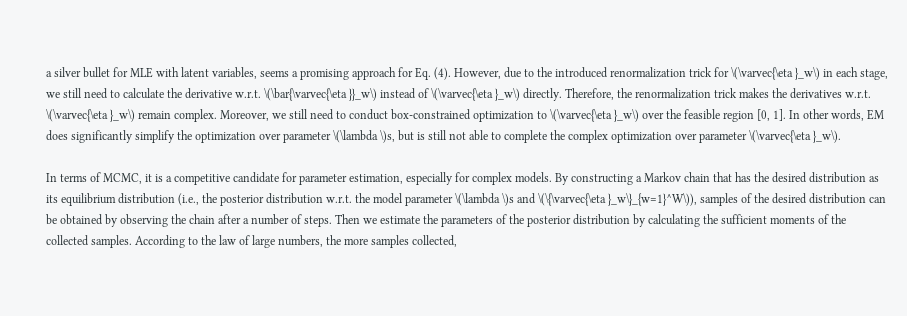a silver bullet for MLE with latent variables, seems a promising approach for Eq. (4). However, due to the introduced renormalization trick for \(\varvec{\eta }_w\) in each stage, we still need to calculate the derivative w.r.t. \(\bar{\varvec{\eta }}_w\) instead of \(\varvec{\eta }_w\) directly. Therefore, the renormalization trick makes the derivatives w.r.t. \(\varvec{\eta }_w\) remain complex. Moreover, we still need to conduct box-constrained optimization to \(\varvec{\eta }_w\) over the feasible region [0, 1]. In other words, EM does significantly simplify the optimization over parameter \(\lambda \)s, but is still not able to complete the complex optimization over parameter \(\varvec{\eta }_w\).

In terms of MCMC, it is a competitive candidate for parameter estimation, especially for complex models. By constructing a Markov chain that has the desired distribution as its equilibrium distribution (i.e., the posterior distribution w.r.t. the model parameter \(\lambda \)s and \(\{\varvec{\eta }_w\}_{w=1}^W\)), samples of the desired distribution can be obtained by observing the chain after a number of steps. Then we estimate the parameters of the posterior distribution by calculating the sufficient moments of the collected samples. According to the law of large numbers, the more samples collected,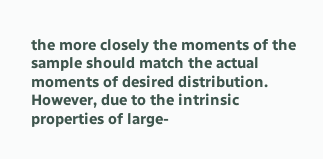the more closely the moments of the sample should match the actual moments of desired distribution. However, due to the intrinsic properties of large-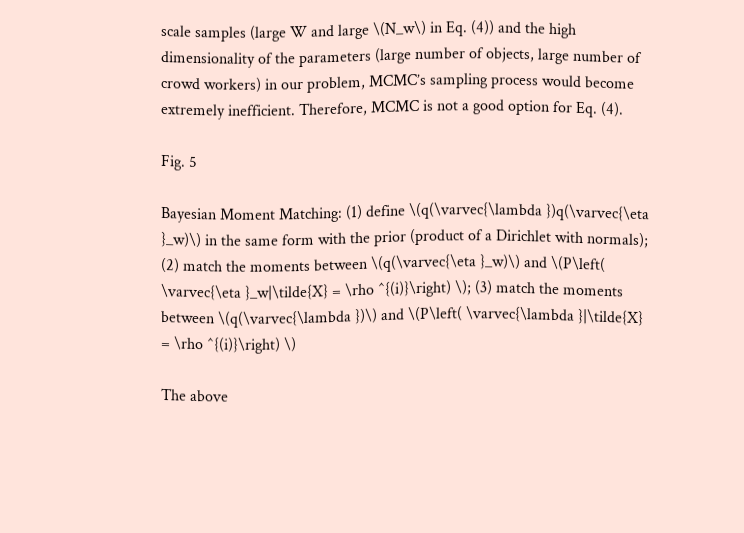scale samples (large W and large \(N_w\) in Eq. (4)) and the high dimensionality of the parameters (large number of objects, large number of crowd workers) in our problem, MCMC’s sampling process would become extremely inefficient. Therefore, MCMC is not a good option for Eq. (4).

Fig. 5

Bayesian Moment Matching: (1) define \(q(\varvec{\lambda })q(\varvec{\eta }_w)\) in the same form with the prior (product of a Dirichlet with normals); (2) match the moments between \(q(\varvec{\eta }_w)\) and \(P\left( \varvec{\eta }_w|\tilde{X} = \rho ^{(i)}\right) \); (3) match the moments between \(q(\varvec{\lambda })\) and \(P\left( \varvec{\lambda }|\tilde{X} = \rho ^{(i)}\right) \)

The above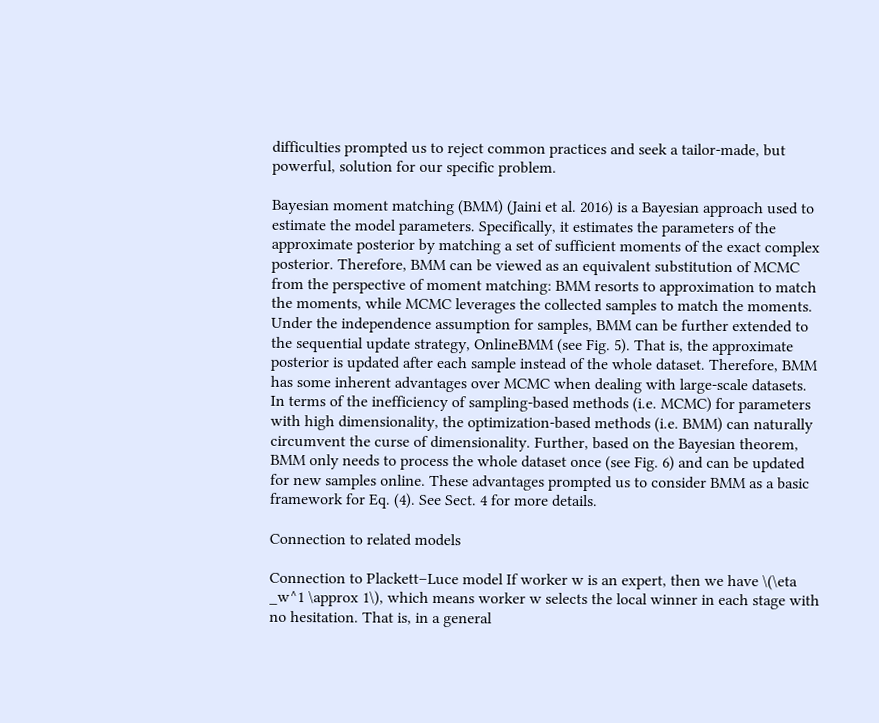difficulties prompted us to reject common practices and seek a tailor-made, but powerful, solution for our specific problem.

Bayesian moment matching (BMM) (Jaini et al. 2016) is a Bayesian approach used to estimate the model parameters. Specifically, it estimates the parameters of the approximate posterior by matching a set of sufficient moments of the exact complex posterior. Therefore, BMM can be viewed as an equivalent substitution of MCMC from the perspective of moment matching: BMM resorts to approximation to match the moments, while MCMC leverages the collected samples to match the moments. Under the independence assumption for samples, BMM can be further extended to the sequential update strategy, OnlineBMM (see Fig. 5). That is, the approximate posterior is updated after each sample instead of the whole dataset. Therefore, BMM has some inherent advantages over MCMC when dealing with large-scale datasets. In terms of the inefficiency of sampling-based methods (i.e. MCMC) for parameters with high dimensionality, the optimization-based methods (i.e. BMM) can naturally circumvent the curse of dimensionality. Further, based on the Bayesian theorem, BMM only needs to process the whole dataset once (see Fig. 6) and can be updated for new samples online. These advantages prompted us to consider BMM as a basic framework for Eq. (4). See Sect. 4 for more details.

Connection to related models

Connection to Plackett–Luce model If worker w is an expert, then we have \(\eta _w^1 \approx 1\), which means worker w selects the local winner in each stage with no hesitation. That is, in a general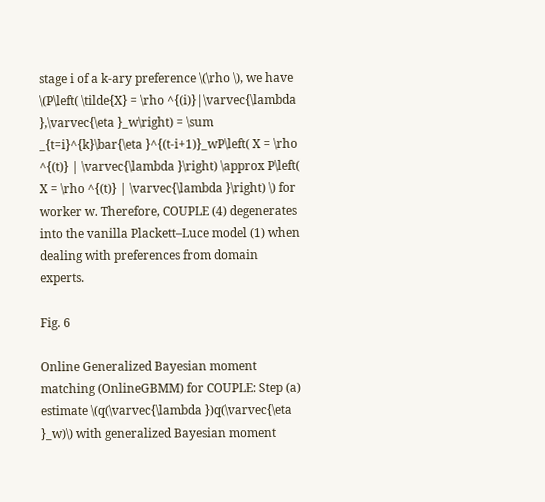stage i of a k-ary preference \(\rho \), we have \(P\left( \tilde{X} = \rho ^{(i)}|\varvec{\lambda },\varvec{\eta }_w\right) = \sum _{t=i}^{k}\bar{\eta }^{(t-i+1)}_wP\left( X = \rho ^{(t)} | \varvec{\lambda }\right) \approx P\left( X = \rho ^{(t)} | \varvec{\lambda }\right) \) for worker w. Therefore, COUPLE (4) degenerates into the vanilla Plackett–Luce model (1) when dealing with preferences from domain experts.

Fig. 6

Online Generalized Bayesian moment matching (OnlineGBMM) for COUPLE: Step (a) estimate \(q(\varvec{\lambda })q(\varvec{\eta }_w)\) with generalized Bayesian moment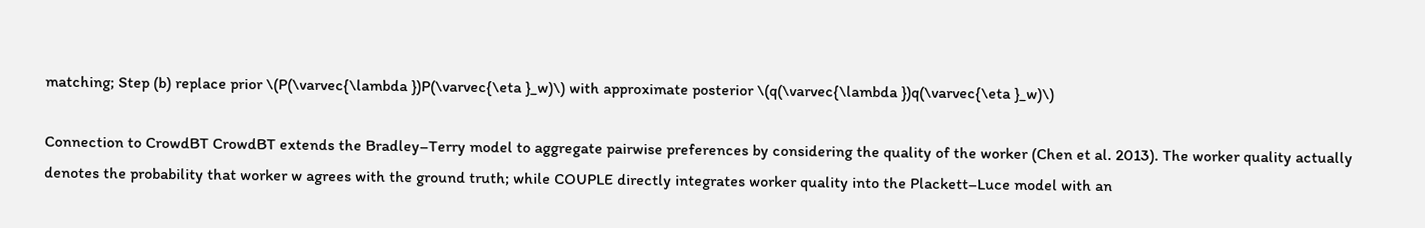matching; Step (b) replace prior \(P(\varvec{\lambda })P(\varvec{\eta }_w)\) with approximate posterior \(q(\varvec{\lambda })q(\varvec{\eta }_w)\)

Connection to CrowdBT CrowdBT extends the Bradley–Terry model to aggregate pairwise preferences by considering the quality of the worker (Chen et al. 2013). The worker quality actually denotes the probability that worker w agrees with the ground truth; while COUPLE directly integrates worker quality into the Plackett–Luce model with an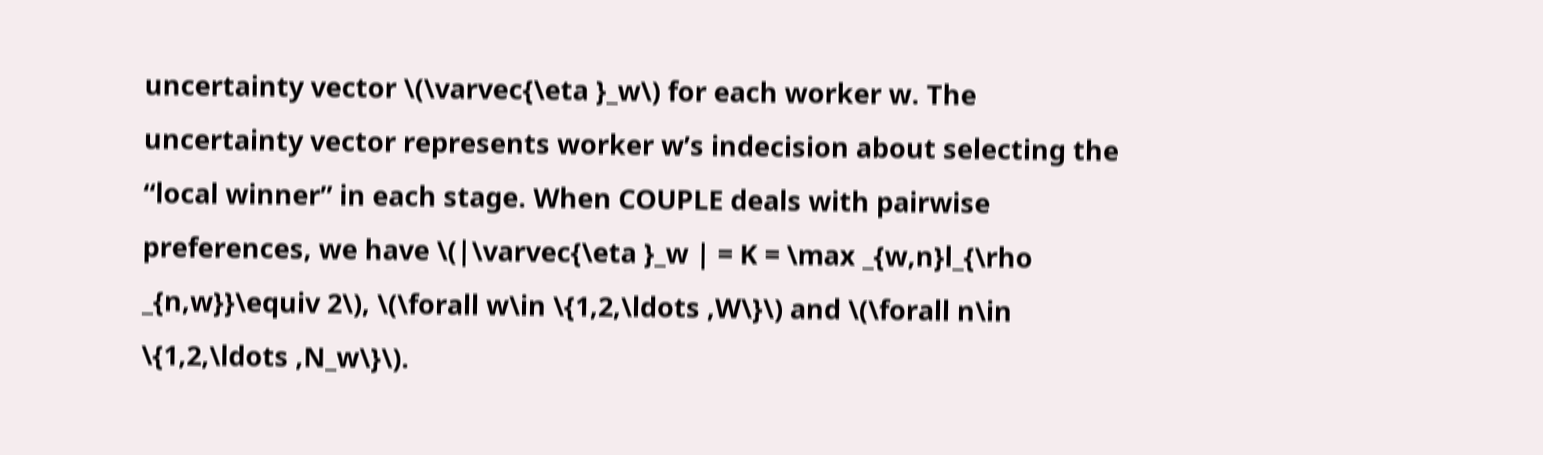uncertainty vector \(\varvec{\eta }_w\) for each worker w. The uncertainty vector represents worker w’s indecision about selecting the “local winner” in each stage. When COUPLE deals with pairwise preferences, we have \(|\varvec{\eta }_w | = K = \max _{w,n}l_{\rho _{n,w}}\equiv 2\), \(\forall w\in \{1,2,\ldots ,W\}\) and \(\forall n\in \{1,2,\ldots ,N_w\}\).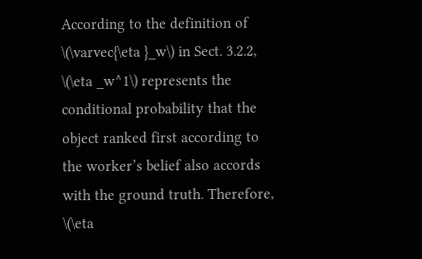According to the definition of \(\varvec{\eta }_w\) in Sect. 3.2.2, \(\eta _w^1\) represents the conditional probability that the object ranked first according to the worker’s belief also accords with the ground truth. Therefore, \(\eta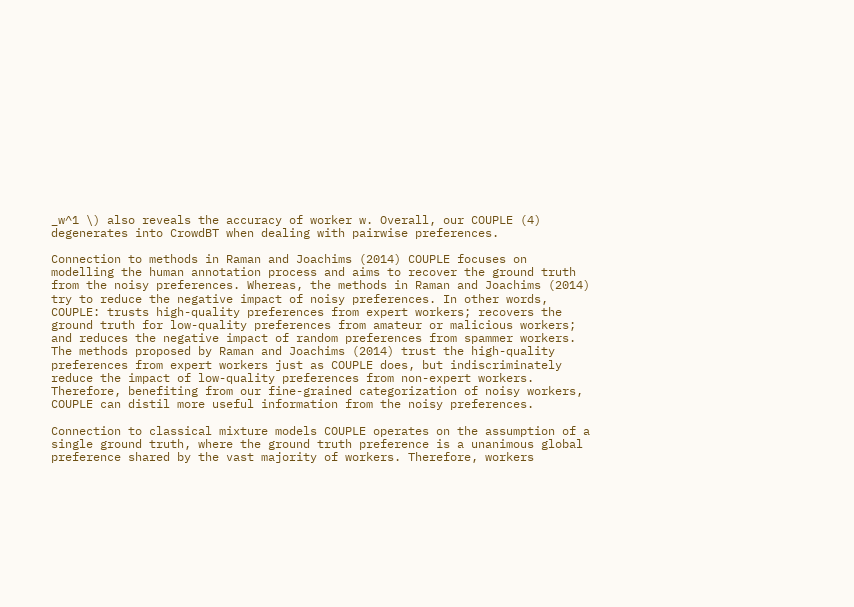_w^1 \) also reveals the accuracy of worker w. Overall, our COUPLE (4) degenerates into CrowdBT when dealing with pairwise preferences.

Connection to methods in Raman and Joachims (2014) COUPLE focuses on modelling the human annotation process and aims to recover the ground truth from the noisy preferences. Whereas, the methods in Raman and Joachims (2014) try to reduce the negative impact of noisy preferences. In other words, COUPLE: trusts high-quality preferences from expert workers; recovers the ground truth for low-quality preferences from amateur or malicious workers; and reduces the negative impact of random preferences from spammer workers. The methods proposed by Raman and Joachims (2014) trust the high-quality preferences from expert workers just as COUPLE does, but indiscriminately reduce the impact of low-quality preferences from non-expert workers. Therefore, benefiting from our fine-grained categorization of noisy workers, COUPLE can distil more useful information from the noisy preferences.

Connection to classical mixture models COUPLE operates on the assumption of a single ground truth, where the ground truth preference is a unanimous global preference shared by the vast majority of workers. Therefore, workers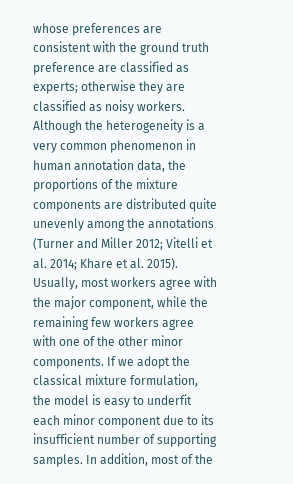whose preferences are consistent with the ground truth preference are classified as experts; otherwise they are classified as noisy workers. Although the heterogeneity is a very common phenomenon in human annotation data, the proportions of the mixture components are distributed quite unevenly among the annotations (Turner and Miller 2012; Vitelli et al. 2014; Khare et al. 2015). Usually, most workers agree with the major component, while the remaining few workers agree with one of the other minor components. If we adopt the classical mixture formulation, the model is easy to underfit each minor component due to its insufficient number of supporting samples. In addition, most of the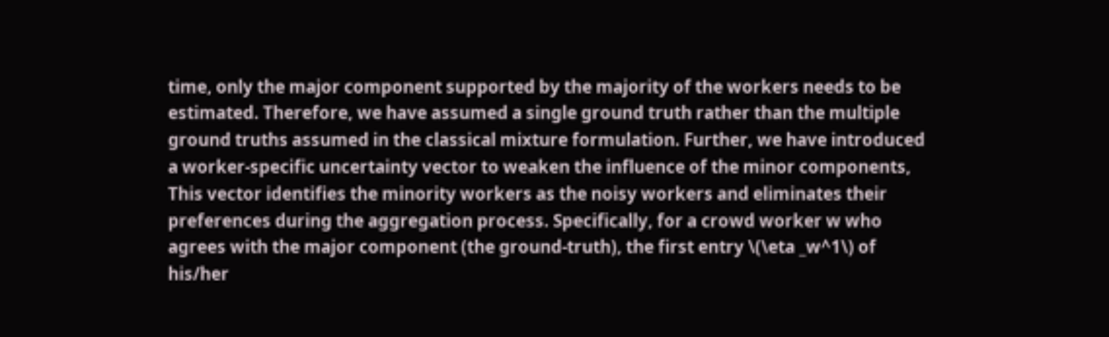time, only the major component supported by the majority of the workers needs to be estimated. Therefore, we have assumed a single ground truth rather than the multiple ground truths assumed in the classical mixture formulation. Further, we have introduced a worker-specific uncertainty vector to weaken the influence of the minor components, This vector identifies the minority workers as the noisy workers and eliminates their preferences during the aggregation process. Specifically, for a crowd worker w who agrees with the major component (the ground-truth), the first entry \(\eta _w^1\) of his/her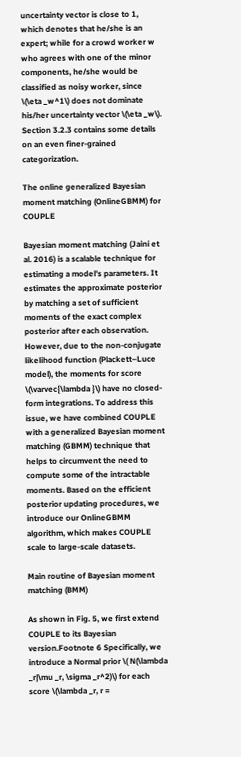uncertainty vector is close to 1, which denotes that he/she is an expert; while for a crowd worker w who agrees with one of the minor components, he/she would be classified as noisy worker, since \(\eta _w^1\) does not dominate his/her uncertainty vector \(\eta _w\). Section 3.2.3 contains some details on an even finer-grained categorization.

The online generalized Bayesian moment matching (OnlineGBMM) for COUPLE

Bayesian moment matching (Jaini et al. 2016) is a scalable technique for estimating a model’s parameters. It estimates the approximate posterior by matching a set of sufficient moments of the exact complex posterior after each observation. However, due to the non-conjugate likelihood function (Plackett–Luce model), the moments for score \(\varvec{\lambda }\) have no closed-form integrations. To address this issue, we have combined COUPLE with a generalized Bayesian moment matching (GBMM) technique that helps to circumvent the need to compute some of the intractable moments. Based on the efficient posterior updating procedures, we introduce our OnlineGBMM algorithm, which makes COUPLE scale to large-scale datasets.

Main routine of Bayesian moment matching (BMM)

As shown in Fig. 5, we first extend COUPLE to its Bayesian version.Footnote 6 Specifically, we introduce a Normal prior \( N(\lambda _r|\mu _r, \sigma _r^2)\) for each score \(\lambda _r, r =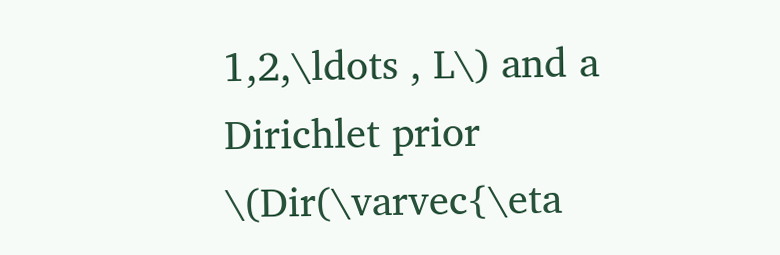1,2,\ldots , L\) and a Dirichlet prior \(Dir(\varvec{\eta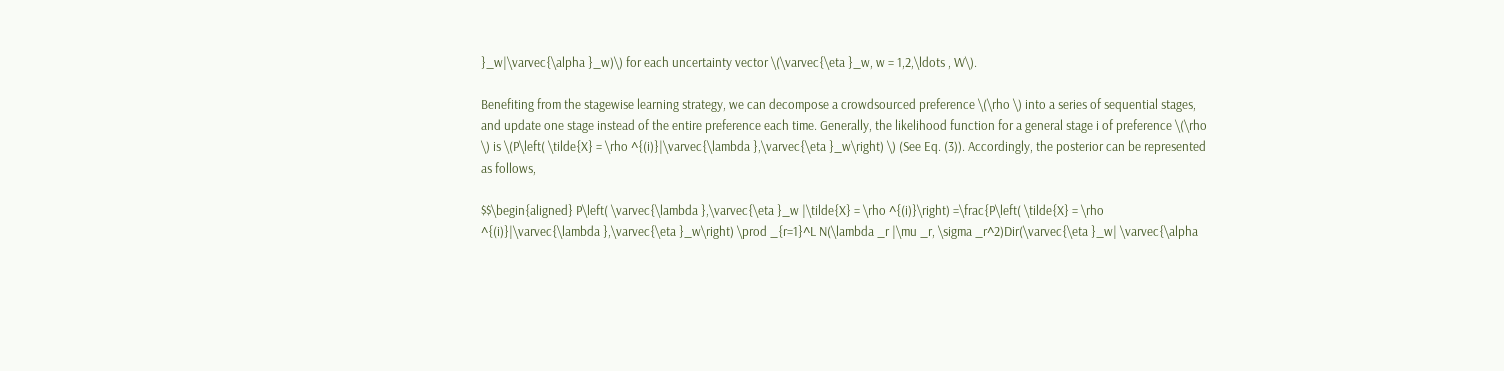}_w|\varvec{\alpha }_w)\) for each uncertainty vector \(\varvec{\eta }_w, w = 1,2,\ldots , W\).

Benefiting from the stagewise learning strategy, we can decompose a crowdsourced preference \(\rho \) into a series of sequential stages, and update one stage instead of the entire preference each time. Generally, the likelihood function for a general stage i of preference \(\rho \) is \(P\left( \tilde{X} = \rho ^{(i)}|\varvec{\lambda },\varvec{\eta }_w\right) \) (See Eq. (3)). Accordingly, the posterior can be represented as follows,

$$\begin{aligned} P\left( \varvec{\lambda },\varvec{\eta }_w |\tilde{X} = \rho ^{(i)}\right) =\frac{P\left( \tilde{X} = \rho ^{(i)}|\varvec{\lambda },\varvec{\eta }_w\right) \prod _{r=1}^L N(\lambda _r |\mu _r, \sigma _r^2)Dir(\varvec{\eta }_w| \varvec{\alpha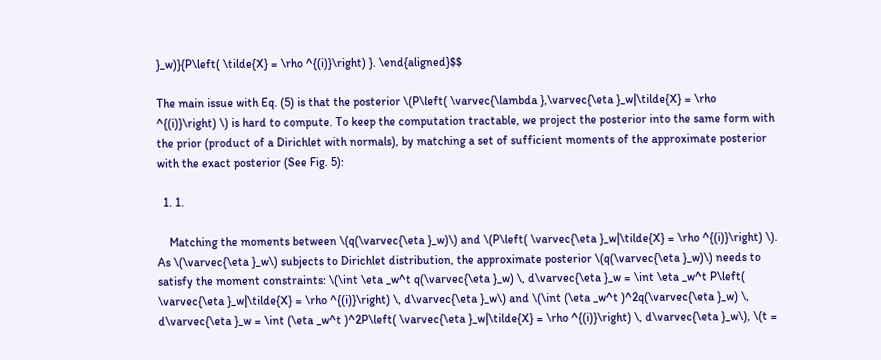}_w)}{P\left( \tilde{X} = \rho ^{(i)}\right) }. \end{aligned}$$

The main issue with Eq. (5) is that the posterior \(P\left( \varvec{\lambda },\varvec{\eta }_w|\tilde{X} = \rho ^{(i)}\right) \) is hard to compute. To keep the computation tractable, we project the posterior into the same form with the prior (product of a Dirichlet with normals), by matching a set of sufficient moments of the approximate posterior with the exact posterior (See Fig. 5):

  1. 1.

    Matching the moments between \(q(\varvec{\eta }_w)\) and \(P\left( \varvec{\eta }_w|\tilde{X} = \rho ^{(i)}\right) \). As \(\varvec{\eta }_w\) subjects to Dirichlet distribution, the approximate posterior \(q(\varvec{\eta }_w)\) needs to satisfy the moment constraints: \(\int \eta _w^t q(\varvec{\eta }_w) \, d\varvec{\eta }_w = \int \eta _w^t P\left( \varvec{\eta }_w|\tilde{X} = \rho ^{(i)}\right) \, d\varvec{\eta }_w\) and \(\int (\eta _w^t )^2q(\varvec{\eta }_w) \, d\varvec{\eta }_w = \int (\eta _w^t )^2P\left( \varvec{\eta }_w|\tilde{X} = \rho ^{(i)}\right) \, d\varvec{\eta }_w\), \(t =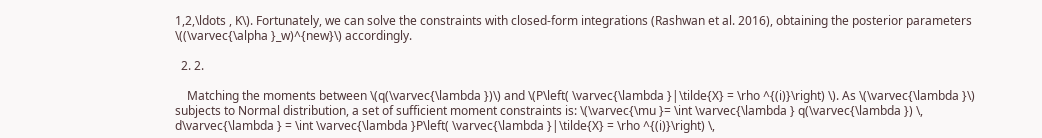1,2,\ldots , K\). Fortunately, we can solve the constraints with closed-form integrations (Rashwan et al. 2016), obtaining the posterior parameters \((\varvec{\alpha }_w)^{new}\) accordingly.

  2. 2.

    Matching the moments between \(q(\varvec{\lambda })\) and \(P\left( \varvec{\lambda }|\tilde{X} = \rho ^{(i)}\right) \). As \(\varvec{\lambda }\) subjects to Normal distribution, a set of sufficient moment constraints is: \(\varvec{\mu }= \int \varvec{\lambda } q(\varvec{\lambda }) \, d\varvec{\lambda } = \int \varvec{\lambda }P\left( \varvec{\lambda }|\tilde{X} = \rho ^{(i)}\right) \,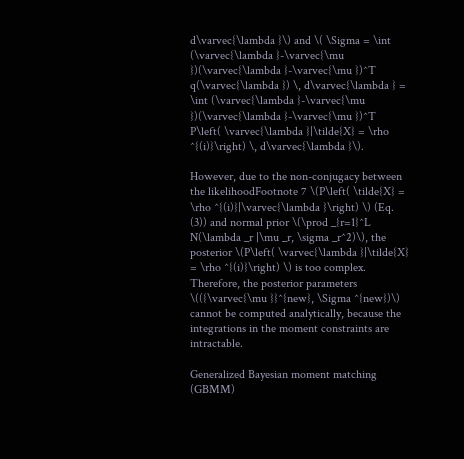d\varvec{\lambda }\) and \( \Sigma = \int (\varvec{\lambda }-\varvec{\mu })(\varvec{\lambda }-\varvec{\mu })^T q(\varvec{\lambda }) \, d\varvec{\lambda } = \int (\varvec{\lambda }-\varvec{\mu })(\varvec{\lambda }-\varvec{\mu })^T P\left( \varvec{\lambda }|\tilde{X} = \rho ^{(i)}\right) \, d\varvec{\lambda }\).

However, due to the non-conjugacy between the likelihoodFootnote 7 \(P\left( \tilde{X} = \rho ^{(i)}|\varvec{\lambda }\right) \) (Eq. (3)) and normal prior \(\prod _{r=1}^L N(\lambda _r |\mu _r, \sigma _r^2)\), the posterior \(P\left( \varvec{\lambda }|\tilde{X} = \rho ^{(i)}\right) \) is too complex. Therefore, the posterior parameters \(({\varvec{\mu }}^{new}, \Sigma ^{new})\) cannot be computed analytically, because the integrations in the moment constraints are intractable.

Generalized Bayesian moment matching (GBMM)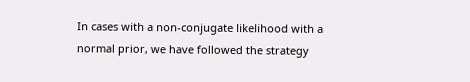In cases with a non-conjugate likelihood with a normal prior, we have followed the strategy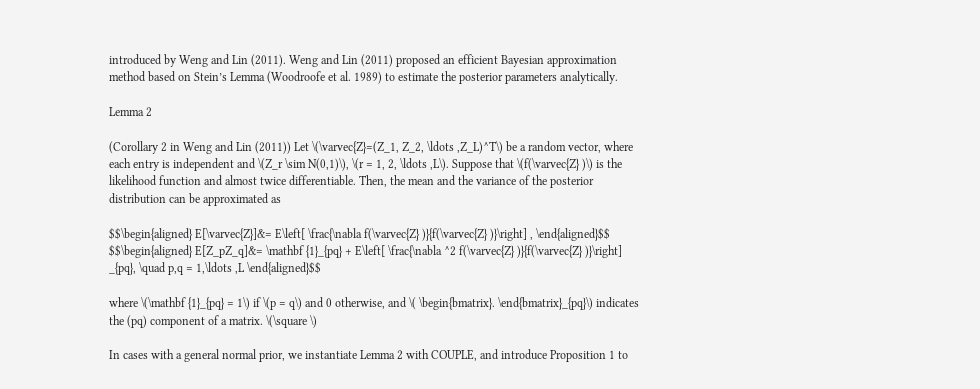introduced by Weng and Lin (2011). Weng and Lin (2011) proposed an efficient Bayesian approximation method based on Stein’s Lemma (Woodroofe et al. 1989) to estimate the posterior parameters analytically.

Lemma 2

(Corollary 2 in Weng and Lin (2011)) Let \(\varvec{Z}=(Z_1, Z_2, \ldots ,Z_L)^T\) be a random vector, where each entry is independent and \(Z_r \sim N(0,1)\), \(r = 1, 2, \ldots ,L\). Suppose that \(f(\varvec{Z} )\) is the likelihood function and almost twice differentiable. Then, the mean and the variance of the posterior distribution can be approximated as

$$\begin{aligned} E[\varvec{Z}]&= E\left[ \frac{\nabla f(\varvec{Z} )}{f(\varvec{Z} )}\right] , \end{aligned}$$
$$\begin{aligned} E[Z_pZ_q]&= \mathbf {1}_{pq} + E\left[ \frac{\nabla ^2 f(\varvec{Z} )}{f(\varvec{Z} )}\right] _{pq}, \quad p,q = 1,\ldots ,L \end{aligned}$$

where \(\mathbf {1}_{pq} = 1\) if \(p = q\) and 0 otherwise, and \( \begin{bmatrix}. \end{bmatrix}_{pq}\) indicates the (pq) component of a matrix. \(\square \)

In cases with a general normal prior, we instantiate Lemma 2 with COUPLE, and introduce Proposition 1 to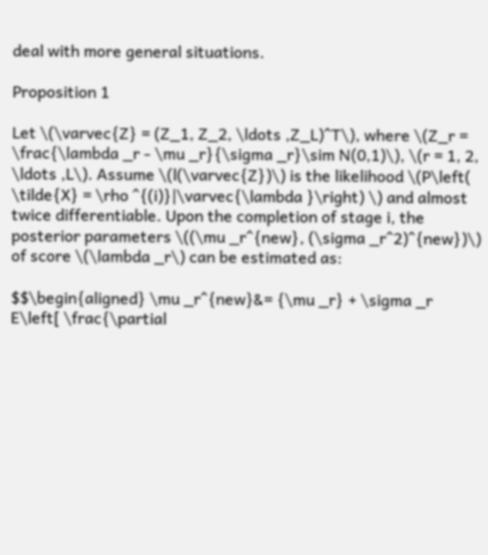deal with more general situations.

Proposition 1

Let \(\varvec{Z} = (Z_1, Z_2, \ldots ,Z_L)^T\), where \(Z_r = \frac{\lambda _r - \mu _r}{\sigma _r}\sim N(0,1)\), \(r = 1, 2, \ldots ,L\). Assume \(l(\varvec{Z})\) is the likelihood \(P\left( \tilde{X} = \rho ^{(i)}|\varvec{\lambda }\right) \) and almost twice differentiable. Upon the completion of stage i, the posterior parameters \((\mu _r^{new}, (\sigma _r^2)^{new})\) of score \(\lambda _r\) can be estimated as:

$$\begin{aligned} \mu _r^{new}&= {\mu _r} + \sigma _r E\left[ \frac{\partial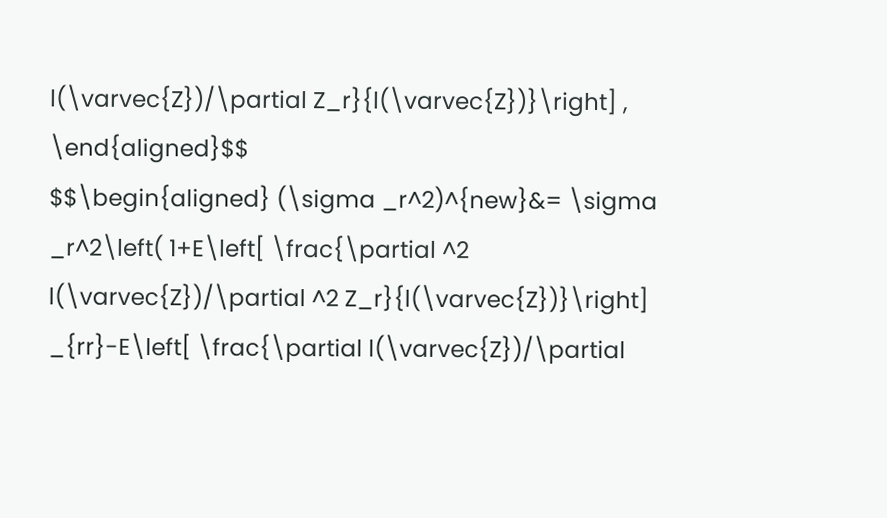l(\varvec{Z})/\partial Z_r}{l(\varvec{Z})}\right] , \end{aligned}$$
$$\begin{aligned} (\sigma _r^2)^{new}&= \sigma _r^2\left( 1+E\left[ \frac{\partial ^2 l(\varvec{Z})/\partial ^2 Z_r}{l(\varvec{Z})}\right] _{rr}-E\left[ \frac{\partial l(\varvec{Z})/\partial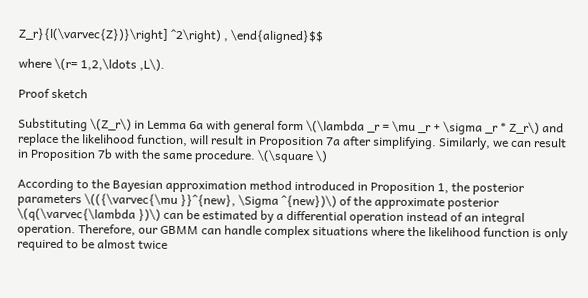Z_r}{l(\varvec{Z})}\right] ^2\right) , \end{aligned}$$

where \(r= 1,2,\ldots ,L\).

Proof sketch

Substituting \(Z_r\) in Lemma 6a with general form \(\lambda _r = \mu _r + \sigma _r * Z_r\) and replace the likelihood function, will result in Proposition 7a after simplifying. Similarly, we can result in Proposition 7b with the same procedure. \(\square \)

According to the Bayesian approximation method introduced in Proposition 1, the posterior parameters \(({\varvec{\mu }}^{new}, \Sigma ^{new})\) of the approximate posterior \(q(\varvec{\lambda })\) can be estimated by a differential operation instead of an integral operation. Therefore, our GBMM can handle complex situations where the likelihood function is only required to be almost twice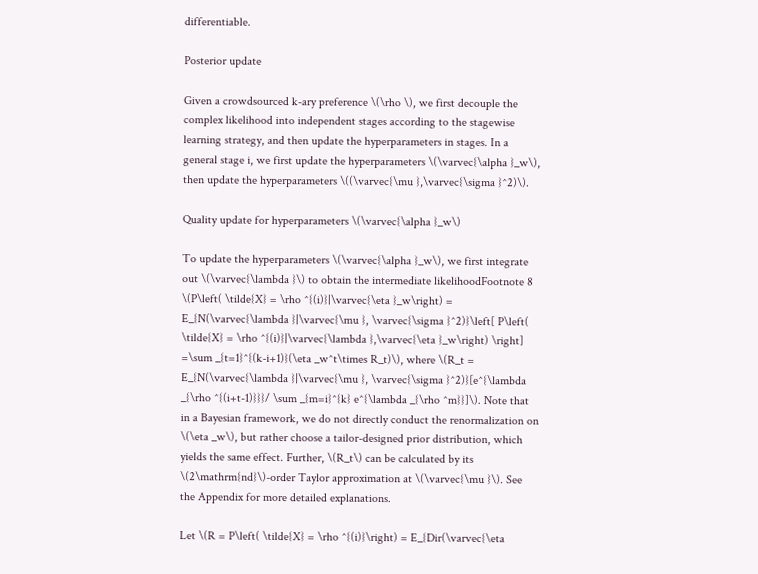differentiable.

Posterior update

Given a crowdsourced k-ary preference \(\rho \), we first decouple the complex likelihood into independent stages according to the stagewise learning strategy, and then update the hyperparameters in stages. In a general stage i, we first update the hyperparameters \(\varvec{\alpha }_w\), then update the hyperparameters \((\varvec{\mu },\varvec{\sigma }^2)\).

Quality update for hyperparameters \(\varvec{\alpha }_w\)

To update the hyperparameters \(\varvec{\alpha }_w\), we first integrate out \(\varvec{\lambda }\) to obtain the intermediate likelihoodFootnote 8 \(P\left( \tilde{X} = \rho ^{(i)}|\varvec{\eta }_w\right) = E_{N(\varvec{\lambda }|\varvec{\mu }, \varvec{\sigma }^2)}\left[ P\left( \tilde{X} = \rho ^{(i)}|\varvec{\lambda },\varvec{\eta }_w\right) \right] =\sum _{t=1}^{(k-i+1)}(\eta _w^t\times R_t)\), where \(R_t = E_{N(\varvec{\lambda }|\varvec{\mu }, \varvec{\sigma }^2)}[e^{\lambda _{\rho ^{(i+t-1)}}}/ \sum _{m=i}^{k} e^{\lambda _{\rho ^m}}]\). Note that in a Bayesian framework, we do not directly conduct the renormalization on \(\eta _w\), but rather choose a tailor-designed prior distribution, which yields the same effect. Further, \(R_t\) can be calculated by its \(2\mathrm{nd}\)-order Taylor approximation at \(\varvec{\mu }\). See the Appendix for more detailed explanations.

Let \(R = P\left( \tilde{X} = \rho ^{(i)}\right) = E_{Dir(\varvec{\eta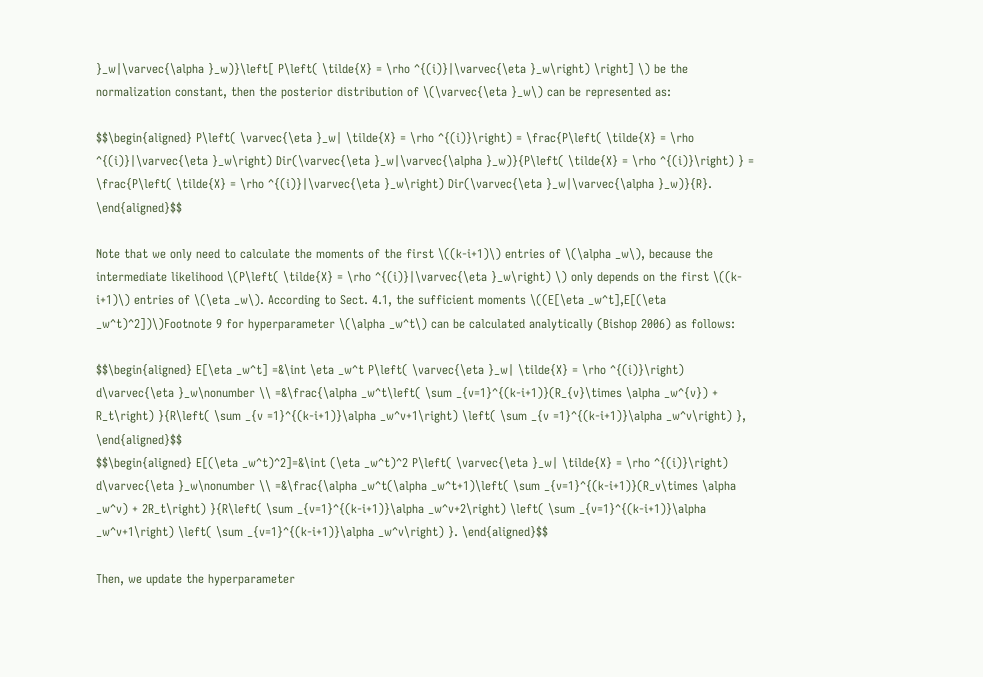}_w|\varvec{\alpha }_w)}\left[ P\left( \tilde{X} = \rho ^{(i)}|\varvec{\eta }_w\right) \right] \) be the normalization constant, then the posterior distribution of \(\varvec{\eta }_w\) can be represented as:

$$\begin{aligned} P\left( \varvec{\eta }_w| \tilde{X} = \rho ^{(i)}\right) = \frac{P\left( \tilde{X} = \rho ^{(i)}|\varvec{\eta }_w\right) Dir(\varvec{\eta }_w|\varvec{\alpha }_w)}{P\left( \tilde{X} = \rho ^{(i)}\right) } = \frac{P\left( \tilde{X} = \rho ^{(i)}|\varvec{\eta }_w\right) Dir(\varvec{\eta }_w|\varvec{\alpha }_w)}{R}. \end{aligned}$$

Note that we only need to calculate the moments of the first \((k-i+1)\) entries of \(\alpha _w\), because the intermediate likelihood \(P\left( \tilde{X} = \rho ^{(i)}|\varvec{\eta }_w\right) \) only depends on the first \((k-i+1)\) entries of \(\eta _w\). According to Sect. 4.1, the sufficient moments \((E[\eta _w^t],E[(\eta _w^t)^2])\)Footnote 9 for hyperparameter \(\alpha _w^t\) can be calculated analytically (Bishop 2006) as follows:

$$\begin{aligned} E[\eta _w^t] =&\int \eta _w^t P\left( \varvec{\eta }_w| \tilde{X} = \rho ^{(i)}\right) d\varvec{\eta }_w\nonumber \\ =&\frac{\alpha _w^t\left( \sum _{v=1}^{(k-i+1)}(R_{v}\times \alpha _w^{v}) + R_t\right) }{R\left( \sum _{v =1}^{(k-i+1)}\alpha _w^v+1\right) \left( \sum _{v =1}^{(k-i+1)}\alpha _w^v\right) }, \end{aligned}$$
$$\begin{aligned} E[(\eta _w^t)^2]=&\int (\eta _w^t)^2 P\left( \varvec{\eta }_w| \tilde{X} = \rho ^{(i)}\right) d\varvec{\eta }_w\nonumber \\ =&\frac{\alpha _w^t(\alpha _w^t+1)\left( \sum _{v=1}^{(k-i+1)}(R_v\times \alpha _w^v) + 2R_t\right) }{R\left( \sum _{v=1}^{(k-i+1)}\alpha _w^v+2\right) \left( \sum _{v=1}^{(k-i+1)}\alpha _w^v+1\right) \left( \sum _{v=1}^{(k-i+1)}\alpha _w^v\right) }. \end{aligned}$$

Then, we update the hyperparameter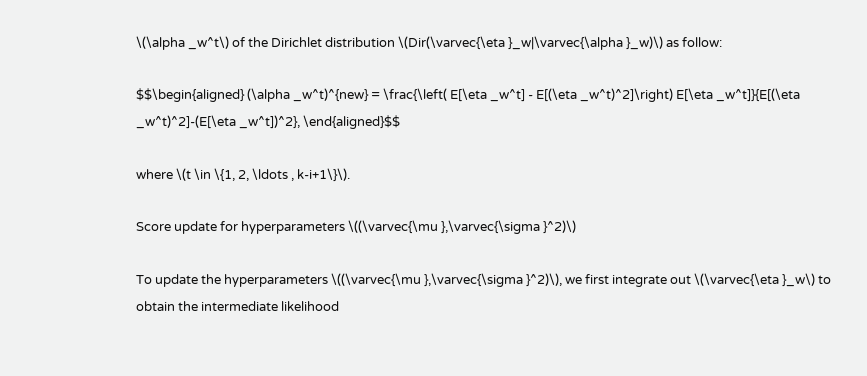\(\alpha _w^t\) of the Dirichlet distribution \(Dir(\varvec{\eta }_w|\varvec{\alpha }_w)\) as follow:

$$\begin{aligned} (\alpha _w^t)^{new} = \frac{\left( E[\eta _w^t] - E[(\eta _w^t)^2]\right) E[\eta _w^t]}{E[(\eta _w^t)^2]-(E[\eta _w^t])^2}, \end{aligned}$$

where \(t \in \{1, 2, \ldots , k-i+1\}\).

Score update for hyperparameters \((\varvec{\mu },\varvec{\sigma }^2)\)

To update the hyperparameters \((\varvec{\mu },\varvec{\sigma }^2)\), we first integrate out \(\varvec{\eta }_w\) to obtain the intermediate likelihood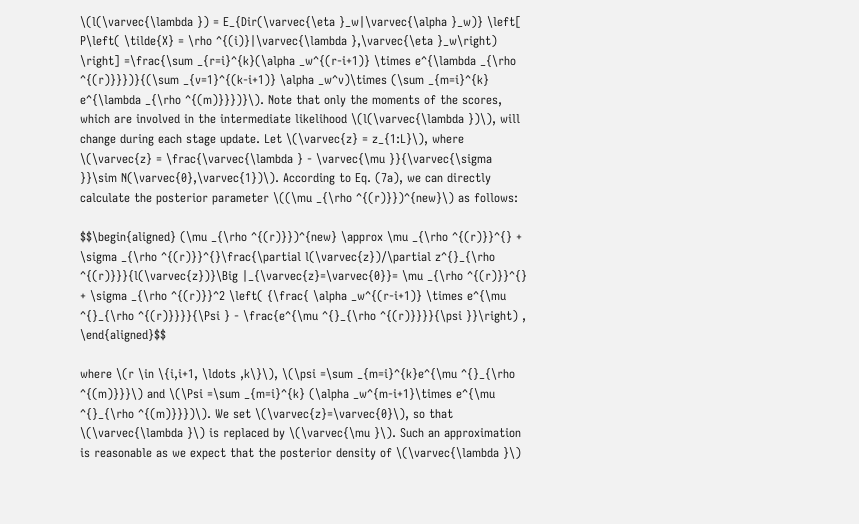\(l(\varvec{\lambda }) = E_{Dir(\varvec{\eta }_w|\varvec{\alpha }_w)} \left[ P\left( \tilde{X} = \rho ^{(i)}|\varvec{\lambda },\varvec{\eta }_w\right) \right] =\frac{\sum _{r=i}^{k}(\alpha _w^{(r-i+1)} \times e^{\lambda _{\rho ^{(r)}}})}{(\sum _{v=1}^{(k-i+1)} \alpha _w^v)\times (\sum _{m=i}^{k} e^{\lambda _{\rho ^{(m)}}})}\). Note that only the moments of the scores, which are involved in the intermediate likelihood \(l(\varvec{\lambda })\), will change during each stage update. Let \(\varvec{z} = z_{1:L}\), where \(\varvec{z} = \frac{\varvec{\lambda } - \varvec{\mu }}{\varvec{\sigma }}\sim N(\varvec{0},\varvec{1})\). According to Eq. (7a), we can directly calculate the posterior parameter \((\mu _{\rho ^{(r)}})^{new}\) as follows:

$$\begin{aligned} (\mu _{\rho ^{(r)}})^{new} \approx \mu _{\rho ^{(r)}}^{} + \sigma _{\rho ^{(r)}}^{}\frac{\partial l(\varvec{z})/\partial z^{}_{\rho ^{(r)}}}{l(\varvec{z})}\Big |_{\varvec{z}=\varvec{0}}= \mu _{\rho ^{(r)}}^{} + \sigma _{\rho ^{(r)}}^2 \left( {\frac{ \alpha _w^{(r-i+1)} \times e^{\mu ^{}_{\rho ^{(r)}}}}{\Psi } - \frac{e^{\mu ^{}_{\rho ^{(r)}}}}{\psi }}\right) , \end{aligned}$$

where \(r \in \{i,i+1, \ldots ,k\}\), \(\psi =\sum _{m=i}^{k}e^{\mu ^{}_{\rho ^{(m)}}}\) and \(\Psi =\sum _{m=i}^{k} (\alpha _w^{m-i+1}\times e^{\mu ^{}_{\rho ^{(m)}}})\). We set \(\varvec{z}=\varvec{0}\), so that \(\varvec{\lambda }\) is replaced by \(\varvec{\mu }\). Such an approximation is reasonable as we expect that the posterior density of \(\varvec{\lambda }\)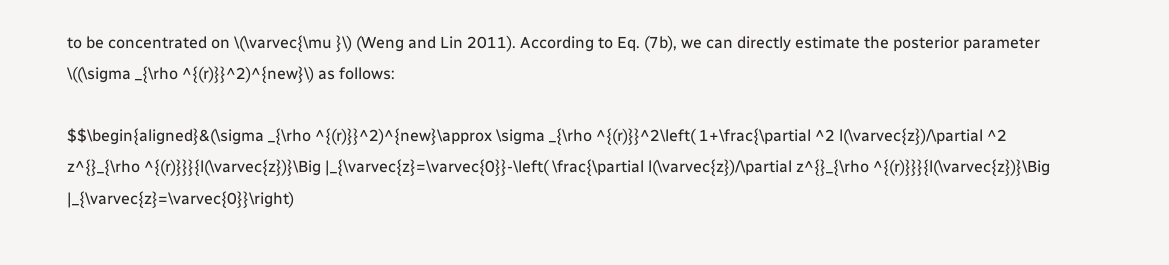to be concentrated on \(\varvec{\mu }\) (Weng and Lin 2011). According to Eq. (7b), we can directly estimate the posterior parameter \((\sigma _{\rho ^{(r)}}^2)^{new}\) as follows:

$$\begin{aligned}&(\sigma _{\rho ^{(r)}}^2)^{new}\approx \sigma _{\rho ^{(r)}}^2\left( 1+\frac{\partial ^2 l(\varvec{z})/\partial ^2 z^{}_{\rho ^{(r)}}}{l(\varvec{z})}\Big |_{\varvec{z}=\varvec{0}}-\left( \frac{\partial l(\varvec{z})/\partial z^{}_{\rho ^{(r)}}}{l(\varvec{z})}\Big |_{\varvec{z}=\varvec{0}}\right)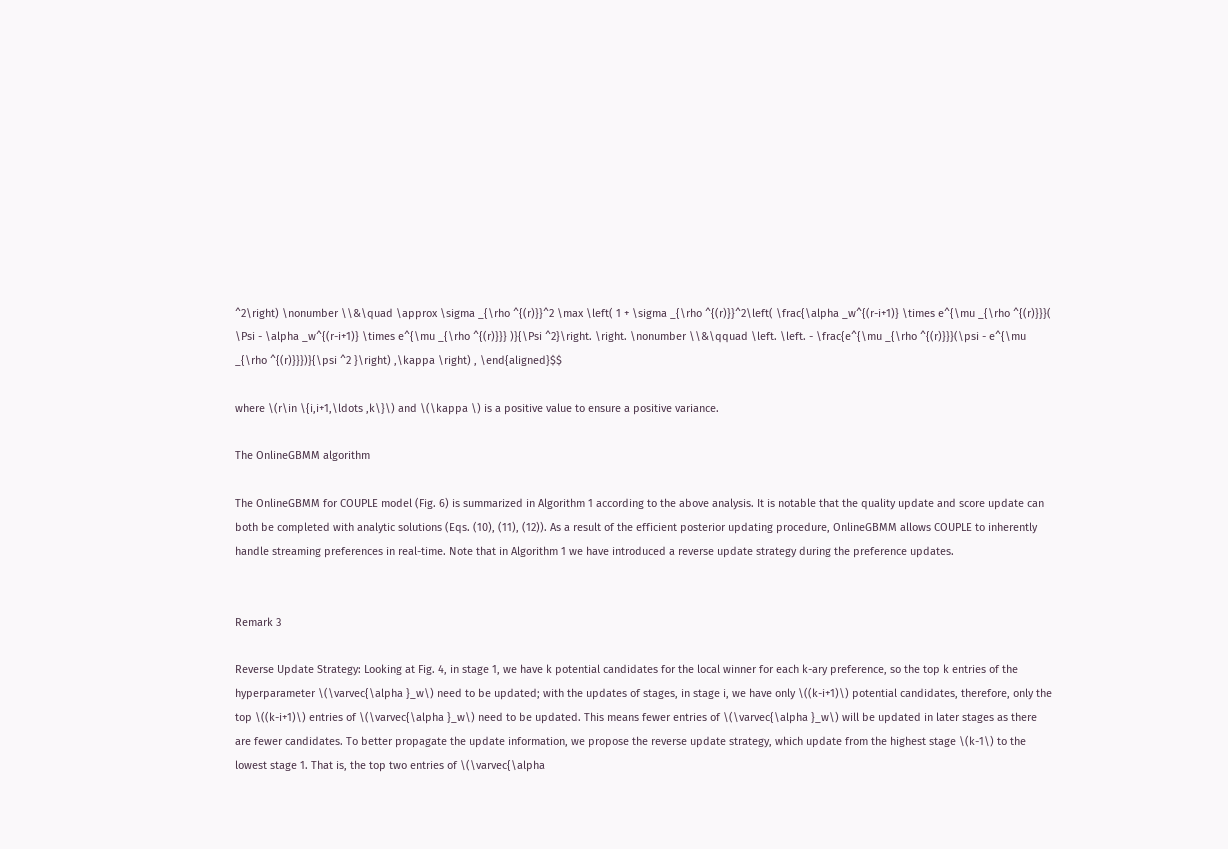^2\right) \nonumber \\&\quad \approx \sigma _{\rho ^{(r)}}^2 \max \left( 1 + \sigma _{\rho ^{(r)}}^2\left( \frac{\alpha _w^{(r-i+1)} \times e^{\mu _{\rho ^{(r)}}}( \Psi - \alpha _w^{(r-i+1)} \times e^{\mu _{\rho ^{(r)}}} )}{\Psi ^2}\right. \right. \nonumber \\&\qquad \left. \left. - \frac{e^{\mu _{\rho ^{(r)}}}(\psi - e^{\mu _{\rho ^{(r)}}})}{\psi ^2 }\right) ,\kappa \right) , \end{aligned}$$

where \(r\in \{i,i+1,\ldots ,k\}\) and \(\kappa \) is a positive value to ensure a positive variance.

The OnlineGBMM algorithm

The OnlineGBMM for COUPLE model (Fig. 6) is summarized in Algorithm 1 according to the above analysis. It is notable that the quality update and score update can both be completed with analytic solutions (Eqs. (10), (11), (12)). As a result of the efficient posterior updating procedure, OnlineGBMM allows COUPLE to inherently handle streaming preferences in real-time. Note that in Algorithm 1 we have introduced a reverse update strategy during the preference updates.


Remark 3

Reverse Update Strategy: Looking at Fig. 4, in stage 1, we have k potential candidates for the local winner for each k-ary preference, so the top k entries of the hyperparameter \(\varvec{\alpha }_w\) need to be updated; with the updates of stages, in stage i, we have only \((k-i+1)\) potential candidates, therefore, only the top \((k-i+1)\) entries of \(\varvec{\alpha }_w\) need to be updated. This means fewer entries of \(\varvec{\alpha }_w\) will be updated in later stages as there are fewer candidates. To better propagate the update information, we propose the reverse update strategy, which update from the highest stage \(k-1\) to the lowest stage 1. That is, the top two entries of \(\varvec{\alpha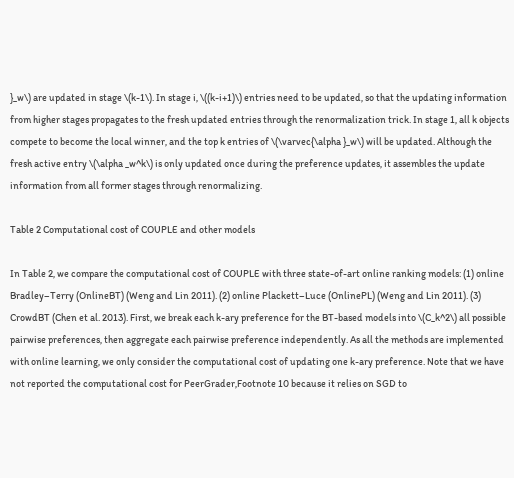}_w\) are updated in stage \(k-1\). In stage i, \((k-i+1)\) entries need to be updated, so that the updating information from higher stages propagates to the fresh updated entries through the renormalization trick. In stage 1, all k objects compete to become the local winner, and the top k entries of \(\varvec{\alpha }_w\) will be updated. Although the fresh active entry \(\alpha _w^k\) is only updated once during the preference updates, it assembles the update information from all former stages through renormalizing.

Table 2 Computational cost of COUPLE and other models

In Table 2, we compare the computational cost of COUPLE with three state-of-art online ranking models: (1) online Bradley–Terry (OnlineBT) (Weng and Lin 2011). (2) online Plackett–Luce (OnlinePL) (Weng and Lin 2011). (3) CrowdBT (Chen et al. 2013). First, we break each k-ary preference for the BT-based models into \(C_k^2\) all possible pairwise preferences, then aggregate each pairwise preference independently. As all the methods are implemented with online learning, we only consider the computational cost of updating one k-ary preference. Note that we have not reported the computational cost for PeerGrader,Footnote 10 because it relies on SGD to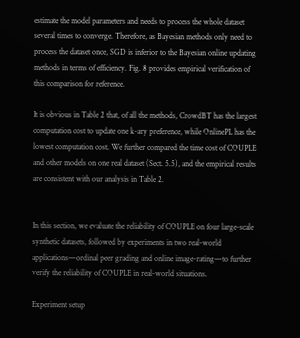estimate the model parameters and needs to process the whole dataset several times to converge. Therefore, as Bayesian methods only need to process the dataset once, SGD is inferior to the Bayesian online updating methods in terms of efficiency. Fig. 8 provides empirical verification of this comparison for reference.

It is obvious in Table 2 that, of all the methods, CrowdBT has the largest computation cost to update one k-ary preference, while OnlinePL has the lowest computation cost. We further compared the time cost of COUPLE and other models on one real dataset (Sect. 5.5), and the empirical results are consistent with our analysis in Table 2.


In this section, we evaluate the reliability of COUPLE on four large-scale synthetic datasets, followed by experiments in two real-world applications—ordinal peer grading and online image-rating—to further verify the reliability of COUPLE in real-world situations.

Experiment setup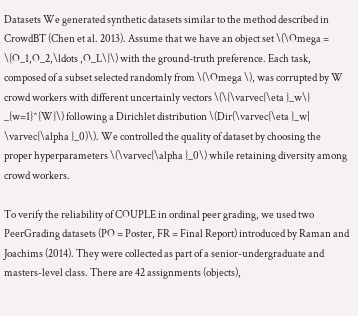Datasets We generated synthetic datasets similar to the method described in CrowdBT (Chen et al. 2013). Assume that we have an object set \(\Omega = \{O_1,O_2,\ldots ,O_L\}\) with the ground-truth preference. Each task, composed of a subset selected randomly from \(\Omega \), was corrupted by W crowd workers with different uncertainly vectors \(\{\varvec{\eta }_w\} _{w=1}^{W}\) following a Dirichlet distribution \(Dir(\varvec{\eta }_w| \varvec{\alpha }_0)\). We controlled the quality of dataset by choosing the proper hyperparameters \(\varvec{\alpha }_0\) while retaining diversity among crowd workers.

To verify the reliability of COUPLE in ordinal peer grading, we used two PeerGrading datasets (PO = Poster, FR = Final Report) introduced by Raman and Joachims (2014). They were collected as part of a senior-undergraduate and masters-level class. There are 42 assignments (objects),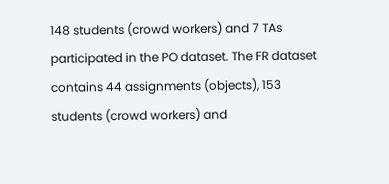148 students (crowd workers) and 7 TAs participated in the PO dataset. The FR dataset contains 44 assignments (objects), 153 students (crowd workers) and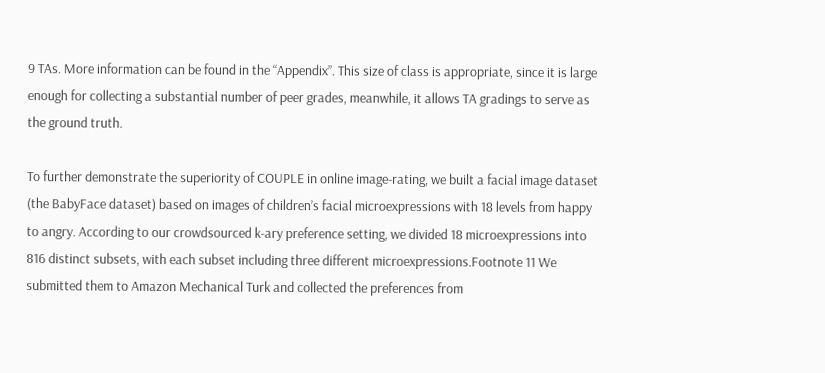9 TAs. More information can be found in the “Appendix”. This size of class is appropriate, since it is large enough for collecting a substantial number of peer grades, meanwhile, it allows TA gradings to serve as the ground truth.

To further demonstrate the superiority of COUPLE in online image-rating, we built a facial image dataset (the BabyFace dataset) based on images of children’s facial microexpressions with 18 levels from happy to angry. According to our crowdsourced k-ary preference setting, we divided 18 microexpressions into 816 distinct subsets, with each subset including three different microexpressions.Footnote 11 We submitted them to Amazon Mechanical Turk and collected the preferences from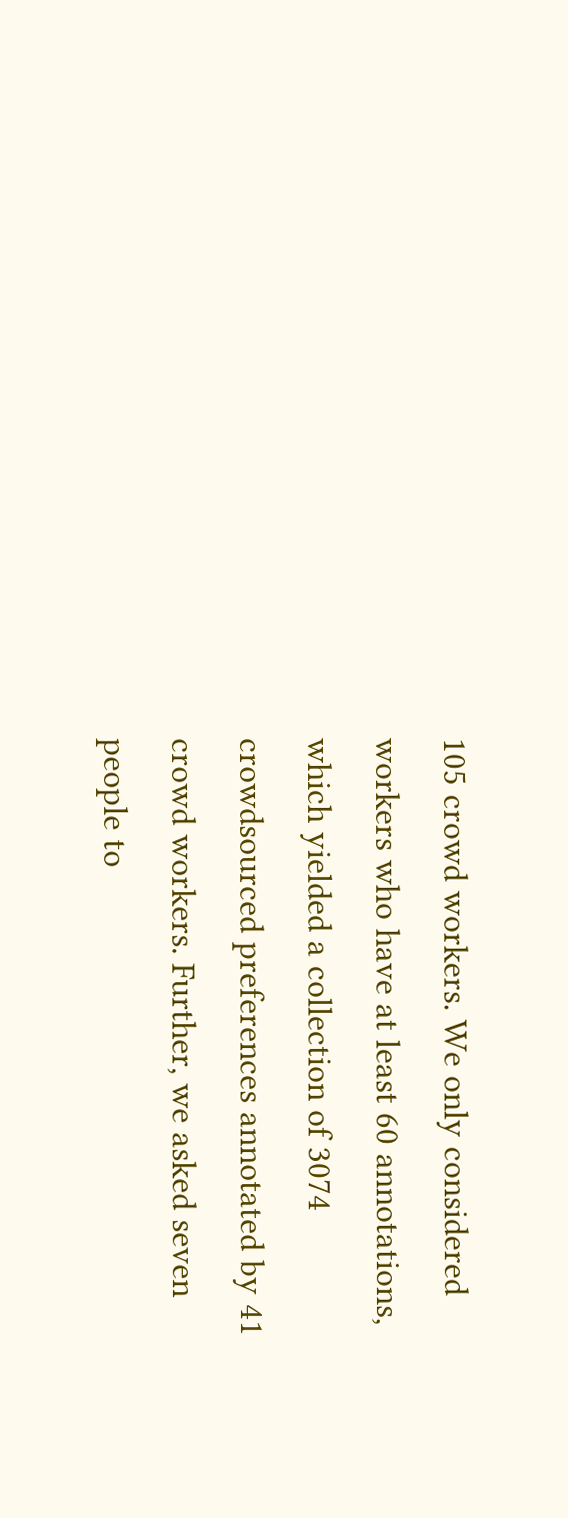105 crowd workers. We only considered workers who have at least 60 annotations, which yielded a collection of 3074 crowdsourced preferences annotated by 41 crowd workers. Further, we asked seven people to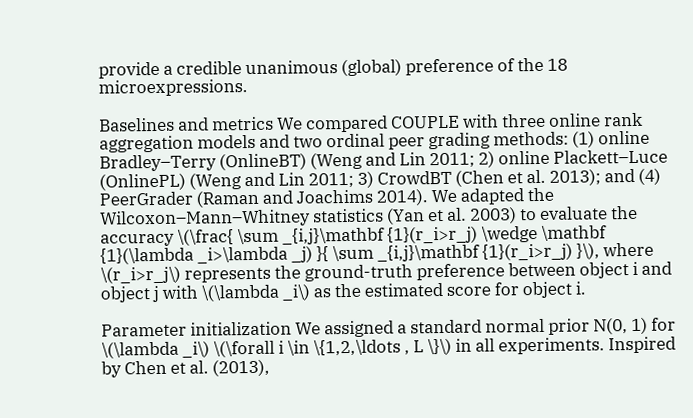provide a credible unanimous (global) preference of the 18 microexpressions.

Baselines and metrics We compared COUPLE with three online rank aggregation models and two ordinal peer grading methods: (1) online Bradley–Terry (OnlineBT) (Weng and Lin 2011; 2) online Plackett–Luce (OnlinePL) (Weng and Lin 2011; 3) CrowdBT (Chen et al. 2013); and (4) PeerGrader (Raman and Joachims 2014). We adapted the Wilcoxon–Mann–Whitney statistics (Yan et al. 2003) to evaluate the accuracy \(\frac{ \sum _{i,j}\mathbf {1}(r_i>r_j) \wedge \mathbf {1}(\lambda _i>\lambda _j) }{ \sum _{i,j}\mathbf {1}(r_i>r_j) }\), where \(r_i>r_j\) represents the ground-truth preference between object i and object j with \(\lambda _i\) as the estimated score for object i.

Parameter initialization We assigned a standard normal prior N(0, 1) for \(\lambda _i\) \(\forall i \in \{1,2,\ldots , L \}\) in all experiments. Inspired by Chen et al. (2013),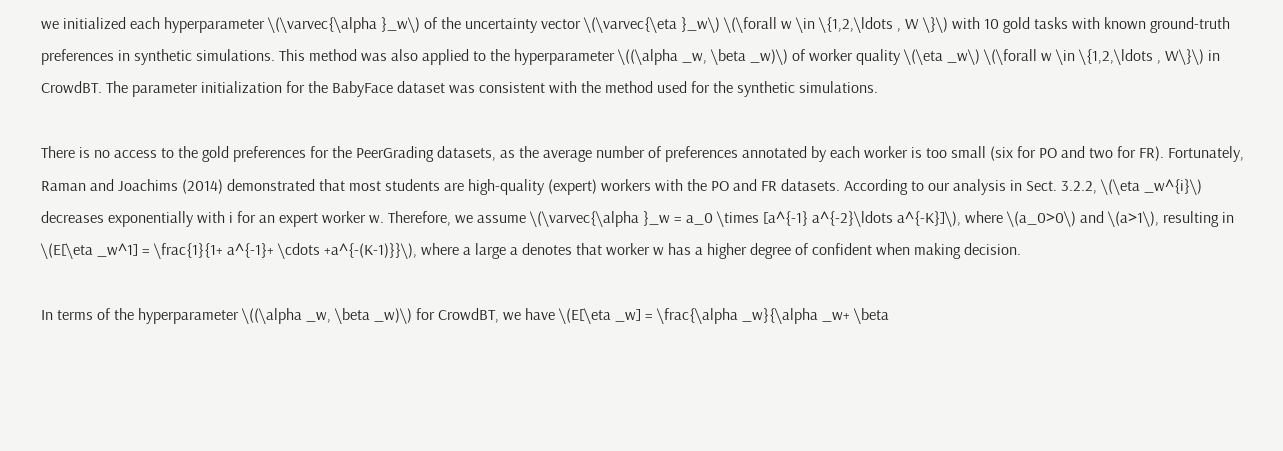we initialized each hyperparameter \(\varvec{\alpha }_w\) of the uncertainty vector \(\varvec{\eta }_w\) \(\forall w \in \{1,2,\ldots , W \}\) with 10 gold tasks with known ground-truth preferences in synthetic simulations. This method was also applied to the hyperparameter \((\alpha _w, \beta _w)\) of worker quality \(\eta _w\) \(\forall w \in \{1,2,\ldots , W\}\) in CrowdBT. The parameter initialization for the BabyFace dataset was consistent with the method used for the synthetic simulations.

There is no access to the gold preferences for the PeerGrading datasets, as the average number of preferences annotated by each worker is too small (six for PO and two for FR). Fortunately, Raman and Joachims (2014) demonstrated that most students are high-quality (expert) workers with the PO and FR datasets. According to our analysis in Sect. 3.2.2, \(\eta _w^{i}\) decreases exponentially with i for an expert worker w. Therefore, we assume \(\varvec{\alpha }_w = a_0 \times [a^{-1} a^{-2}\ldots a^{-K}]\), where \(a_0>0\) and \(a>1\), resulting in \(E[\eta _w^1] = \frac{1}{1+ a^{-1}+ \cdots +a^{-(K-1)}}\), where a large a denotes that worker w has a higher degree of confident when making decision.

In terms of the hyperparameter \((\alpha _w, \beta _w)\) for CrowdBT, we have \(E[\eta _w] = \frac{\alpha _w}{\alpha _w+ \beta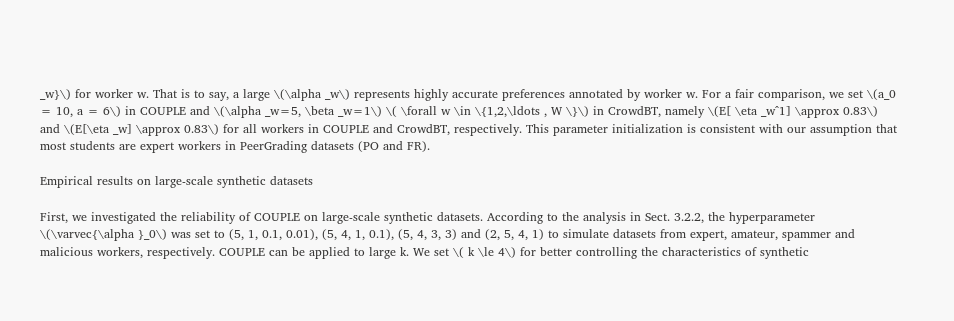_w}\) for worker w. That is to say, a large \(\alpha _w\) represents highly accurate preferences annotated by worker w. For a fair comparison, we set \(a_0 = 10, a = 6\) in COUPLE and \(\alpha _w=5, \beta _w=1\) \( \forall w \in \{1,2,\ldots , W \}\) in CrowdBT, namely \(E[ \eta _w^1] \approx 0.83\) and \(E[\eta _w] \approx 0.83\) for all workers in COUPLE and CrowdBT, respectively. This parameter initialization is consistent with our assumption that most students are expert workers in PeerGrading datasets (PO and FR).

Empirical results on large-scale synthetic datasets

First, we investigated the reliability of COUPLE on large-scale synthetic datasets. According to the analysis in Sect. 3.2.2, the hyperparameter \(\varvec{\alpha }_0\) was set to (5, 1, 0.1, 0.01), (5, 4, 1, 0.1), (5, 4, 3, 3) and (2, 5, 4, 1) to simulate datasets from expert, amateur, spammer and malicious workers, respectively. COUPLE can be applied to large k. We set \( k \le 4\) for better controlling the characteristics of synthetic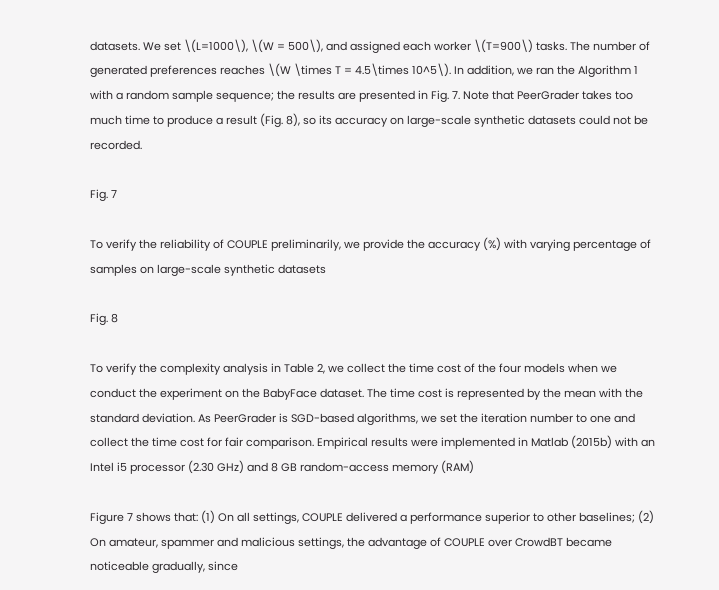datasets. We set \(L=1000\), \(W = 500\), and assigned each worker \(T=900\) tasks. The number of generated preferences reaches \(W \times T = 4.5\times 10^5\). In addition, we ran the Algorithm 1 with a random sample sequence; the results are presented in Fig. 7. Note that PeerGrader takes too much time to produce a result (Fig. 8), so its accuracy on large-scale synthetic datasets could not be recorded.

Fig. 7

To verify the reliability of COUPLE preliminarily, we provide the accuracy (%) with varying percentage of samples on large-scale synthetic datasets

Fig. 8

To verify the complexity analysis in Table 2, we collect the time cost of the four models when we conduct the experiment on the BabyFace dataset. The time cost is represented by the mean with the standard deviation. As PeerGrader is SGD-based algorithms, we set the iteration number to one and collect the time cost for fair comparison. Empirical results were implemented in Matlab (2015b) with an Intel i5 processor (2.30 GHz) and 8 GB random-access memory (RAM)

Figure 7 shows that: (1) On all settings, COUPLE delivered a performance superior to other baselines; (2) On amateur, spammer and malicious settings, the advantage of COUPLE over CrowdBT became noticeable gradually, since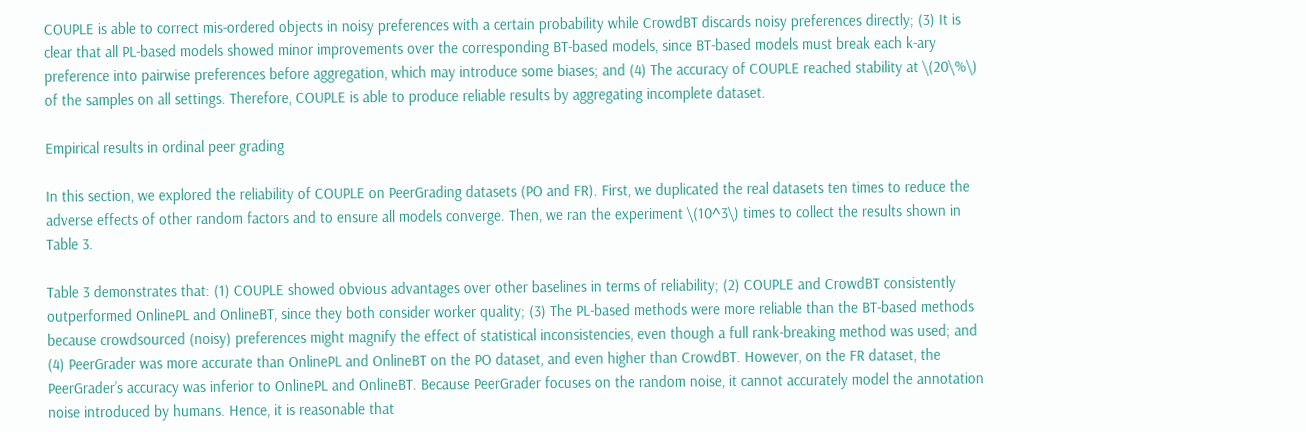COUPLE is able to correct mis-ordered objects in noisy preferences with a certain probability while CrowdBT discards noisy preferences directly; (3) It is clear that all PL-based models showed minor improvements over the corresponding BT-based models, since BT-based models must break each k-ary preference into pairwise preferences before aggregation, which may introduce some biases; and (4) The accuracy of COUPLE reached stability at \(20\%\) of the samples on all settings. Therefore, COUPLE is able to produce reliable results by aggregating incomplete dataset.

Empirical results in ordinal peer grading

In this section, we explored the reliability of COUPLE on PeerGrading datasets (PO and FR). First, we duplicated the real datasets ten times to reduce the adverse effects of other random factors and to ensure all models converge. Then, we ran the experiment \(10^3\) times to collect the results shown in Table 3.

Table 3 demonstrates that: (1) COUPLE showed obvious advantages over other baselines in terms of reliability; (2) COUPLE and CrowdBT consistently outperformed OnlinePL and OnlineBT, since they both consider worker quality; (3) The PL-based methods were more reliable than the BT-based methods because crowdsourced (noisy) preferences might magnify the effect of statistical inconsistencies, even though a full rank-breaking method was used; and (4) PeerGrader was more accurate than OnlinePL and OnlineBT on the PO dataset, and even higher than CrowdBT. However, on the FR dataset, the PeerGrader’s accuracy was inferior to OnlinePL and OnlineBT. Because PeerGrader focuses on the random noise, it cannot accurately model the annotation noise introduced by humans. Hence, it is reasonable that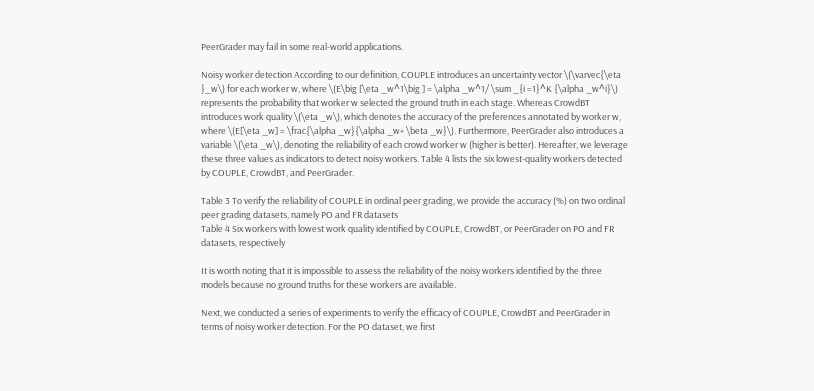PeerGrader may fail in some real-world applications.

Noisy worker detection According to our definition, COUPLE introduces an uncertainty vector \(\varvec{\eta }_w\) for each worker w, where \(E\big [\eta _w^1\big ] = \alpha _w^1/ \sum _{i =1}^K {\alpha _w^i}\) represents the probability that worker w selected the ground truth in each stage. Whereas CrowdBT introduces work quality \(\eta _w\), which denotes the accuracy of the preferences annotated by worker w, where \(E[\eta _w] = \frac{\alpha _w}{\alpha _w+ \beta _w}\). Furthermore, PeerGrader also introduces a variable \(\eta _w\), denoting the reliability of each crowd worker w (higher is better). Hereafter, we leverage these three values as indicators to detect noisy workers. Table 4 lists the six lowest-quality workers detected by COUPLE, CrowdBT, and PeerGrader.

Table 3 To verify the reliability of COUPLE in ordinal peer grading, we provide the accuracy (%) on two ordinal peer grading datasets, namely PO and FR datasets
Table 4 Six workers with lowest work quality identified by COUPLE, CrowdBT, or PeerGrader on PO and FR datasets, respectively

It is worth noting that it is impossible to assess the reliability of the noisy workers identified by the three models because no ground truths for these workers are available.

Next, we conducted a series of experiments to verify the efficacy of COUPLE, CrowdBT and PeerGrader in terms of noisy worker detection. For the PO dataset, we first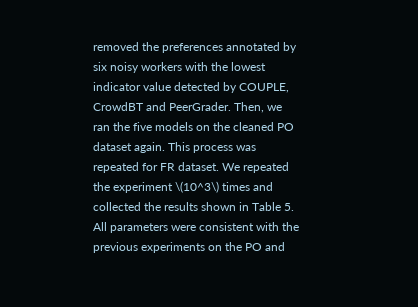removed the preferences annotated by six noisy workers with the lowest indicator value detected by COUPLE, CrowdBT and PeerGrader. Then, we ran the five models on the cleaned PO dataset again. This process was repeated for FR dataset. We repeated the experiment \(10^3\) times and collected the results shown in Table 5. All parameters were consistent with the previous experiments on the PO and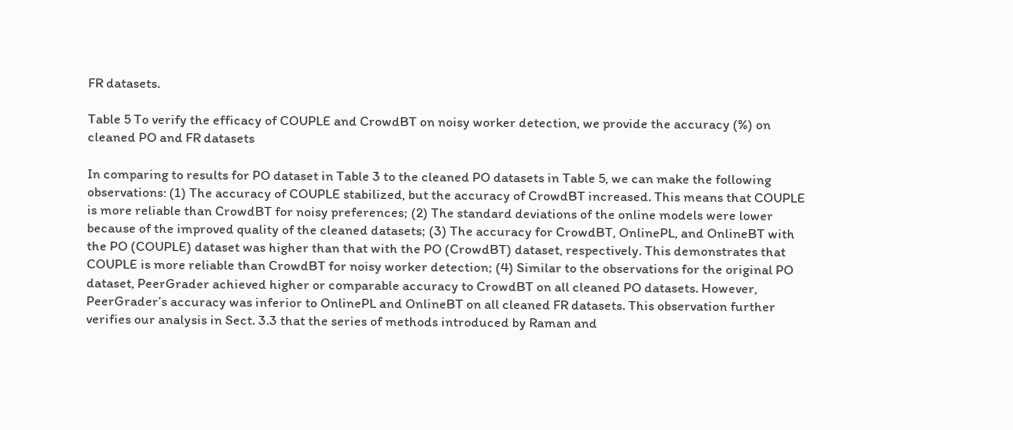FR datasets.

Table 5 To verify the efficacy of COUPLE and CrowdBT on noisy worker detection, we provide the accuracy (%) on cleaned PO and FR datasets

In comparing to results for PO dataset in Table 3 to the cleaned PO datasets in Table 5, we can make the following observations: (1) The accuracy of COUPLE stabilized, but the accuracy of CrowdBT increased. This means that COUPLE is more reliable than CrowdBT for noisy preferences; (2) The standard deviations of the online models were lower because of the improved quality of the cleaned datasets; (3) The accuracy for CrowdBT, OnlinePL, and OnlineBT with the PO (COUPLE) dataset was higher than that with the PO (CrowdBT) dataset, respectively. This demonstrates that COUPLE is more reliable than CrowdBT for noisy worker detection; (4) Similar to the observations for the original PO dataset, PeerGrader achieved higher or comparable accuracy to CrowdBT on all cleaned PO datasets. However, PeerGrader’s accuracy was inferior to OnlinePL and OnlineBT on all cleaned FR datasets. This observation further verifies our analysis in Sect. 3.3 that the series of methods introduced by Raman and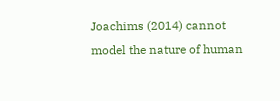Joachims (2014) cannot model the nature of human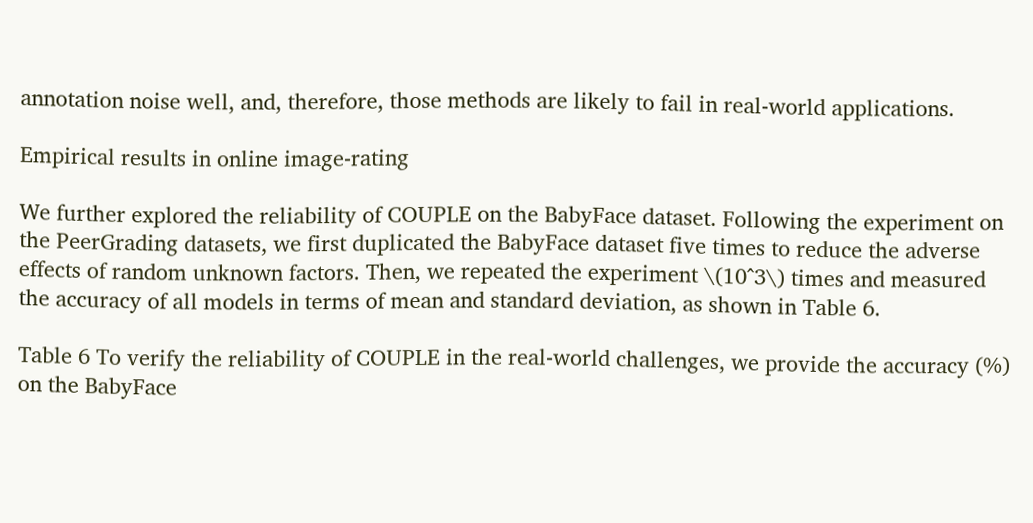annotation noise well, and, therefore, those methods are likely to fail in real-world applications.

Empirical results in online image-rating

We further explored the reliability of COUPLE on the BabyFace dataset. Following the experiment on the PeerGrading datasets, we first duplicated the BabyFace dataset five times to reduce the adverse effects of random unknown factors. Then, we repeated the experiment \(10^3\) times and measured the accuracy of all models in terms of mean and standard deviation, as shown in Table 6.

Table 6 To verify the reliability of COUPLE in the real-world challenges, we provide the accuracy (%) on the BabyFace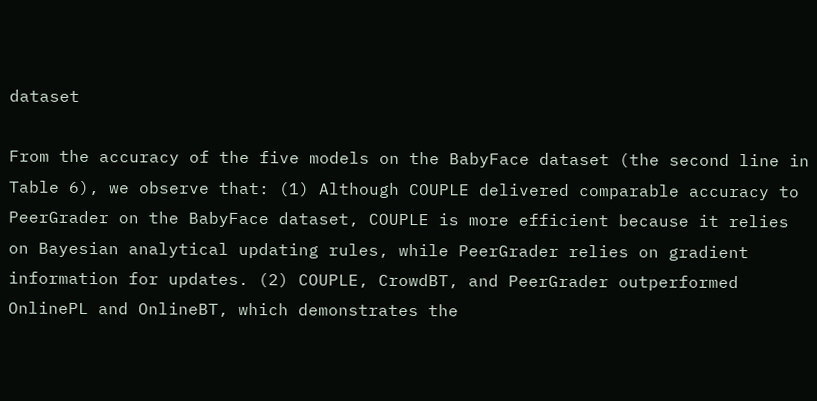dataset

From the accuracy of the five models on the BabyFace dataset (the second line in Table 6), we observe that: (1) Although COUPLE delivered comparable accuracy to PeerGrader on the BabyFace dataset, COUPLE is more efficient because it relies on Bayesian analytical updating rules, while PeerGrader relies on gradient information for updates. (2) COUPLE, CrowdBT, and PeerGrader outperformed OnlinePL and OnlineBT, which demonstrates the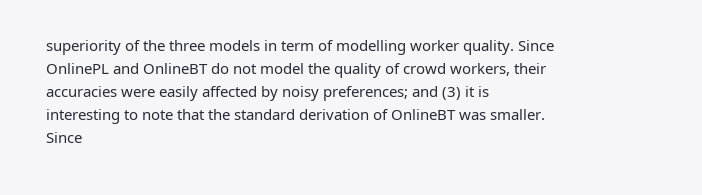superiority of the three models in term of modelling worker quality. Since OnlinePL and OnlineBT do not model the quality of crowd workers, their accuracies were easily affected by noisy preferences; and (3) it is interesting to note that the standard derivation of OnlineBT was smaller. Since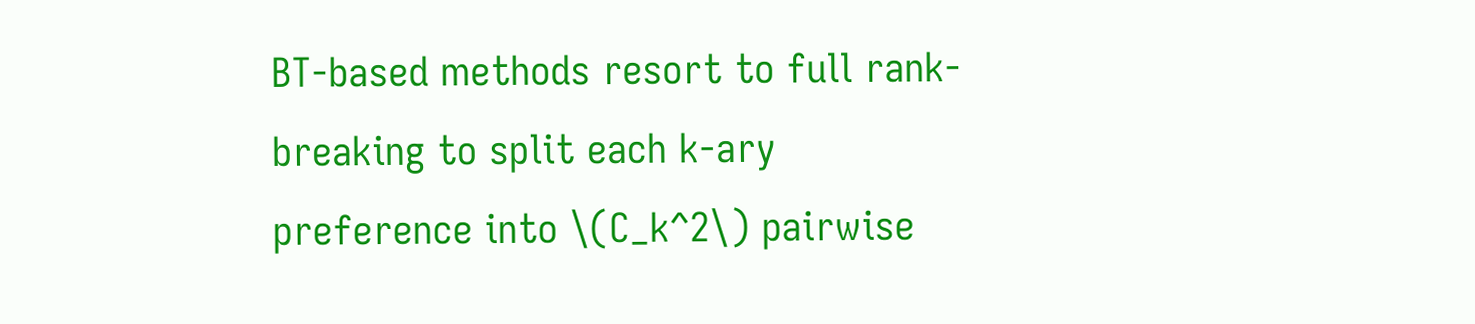BT-based methods resort to full rank-breaking to split each k-ary preference into \(C_k^2\) pairwise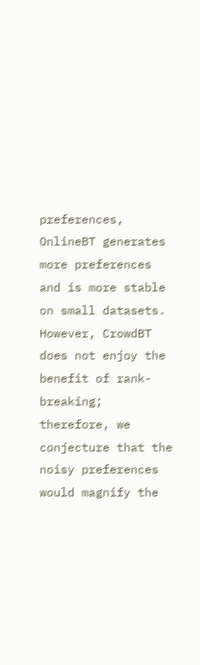preferences, OnlineBT generates more preferences and is more stable on small datasets. However, CrowdBT does not enjoy the benefit of rank-breaking; therefore, we conjecture that the noisy preferences would magnify the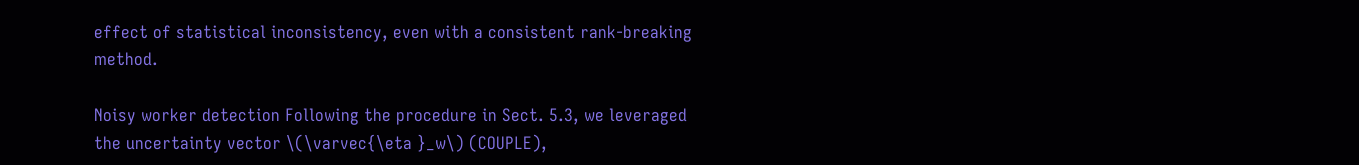effect of statistical inconsistency, even with a consistent rank-breaking method.

Noisy worker detection Following the procedure in Sect. 5.3, we leveraged the uncertainty vector \(\varvec{\eta }_w\) (COUPLE),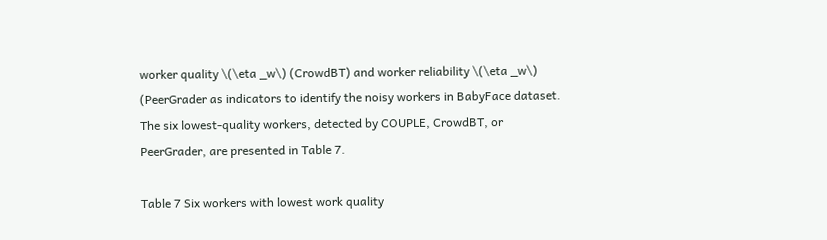worker quality \(\eta _w\) (CrowdBT) and worker reliability \(\eta _w\) (PeerGrader as indicators to identify the noisy workers in BabyFace dataset. The six lowest-quality workers, detected by COUPLE, CrowdBT, or PeerGrader, are presented in Table 7.

Table 7 Six workers with lowest work quality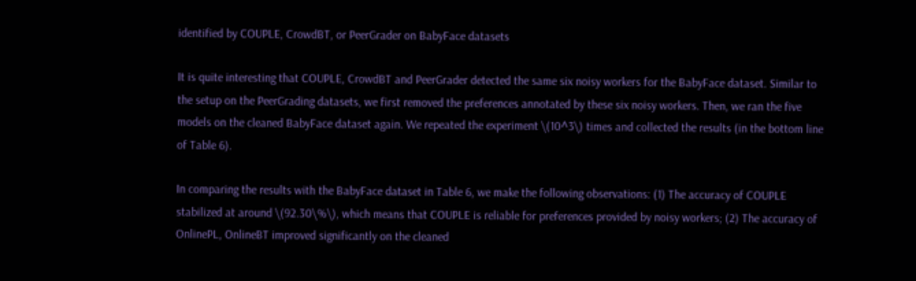identified by COUPLE, CrowdBT, or PeerGrader on BabyFace datasets

It is quite interesting that COUPLE, CrowdBT and PeerGrader detected the same six noisy workers for the BabyFace dataset. Similar to the setup on the PeerGrading datasets, we first removed the preferences annotated by these six noisy workers. Then, we ran the five models on the cleaned BabyFace dataset again. We repeated the experiment \(10^3\) times and collected the results (in the bottom line of Table 6).

In comparing the results with the BabyFace dataset in Table 6, we make the following observations: (1) The accuracy of COUPLE stabilized at around \(92.30\%\), which means that COUPLE is reliable for preferences provided by noisy workers; (2) The accuracy of OnlinePL, OnlineBT improved significantly on the cleaned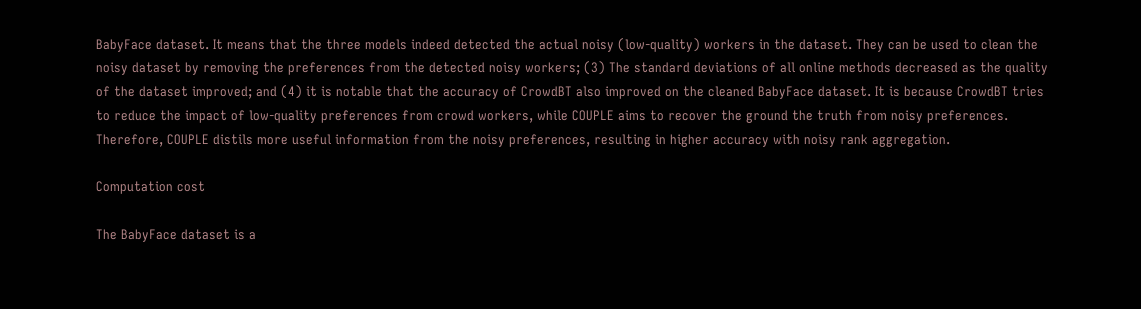BabyFace dataset. It means that the three models indeed detected the actual noisy (low-quality) workers in the dataset. They can be used to clean the noisy dataset by removing the preferences from the detected noisy workers; (3) The standard deviations of all online methods decreased as the quality of the dataset improved; and (4) it is notable that the accuracy of CrowdBT also improved on the cleaned BabyFace dataset. It is because CrowdBT tries to reduce the impact of low-quality preferences from crowd workers, while COUPLE aims to recover the ground the truth from noisy preferences. Therefore, COUPLE distils more useful information from the noisy preferences, resulting in higher accuracy with noisy rank aggregation.

Computation cost

The BabyFace dataset is a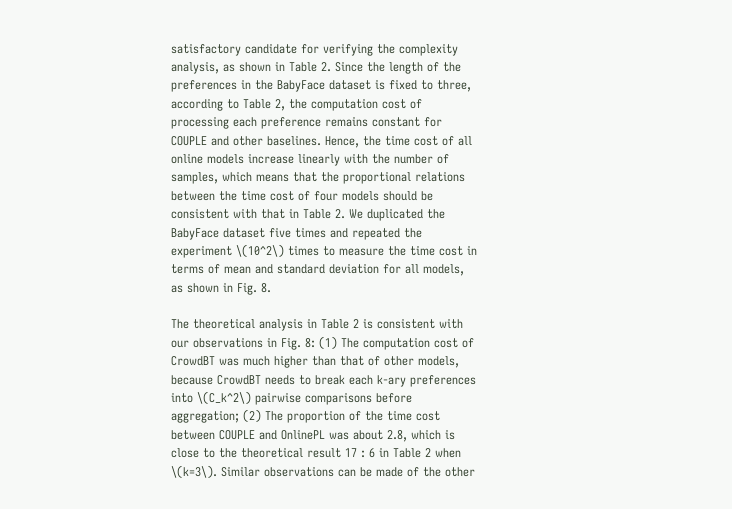satisfactory candidate for verifying the complexity analysis, as shown in Table 2. Since the length of the preferences in the BabyFace dataset is fixed to three, according to Table 2, the computation cost of processing each preference remains constant for COUPLE and other baselines. Hence, the time cost of all online models increase linearly with the number of samples, which means that the proportional relations between the time cost of four models should be consistent with that in Table 2. We duplicated the BabyFace dataset five times and repeated the experiment \(10^2\) times to measure the time cost in terms of mean and standard deviation for all models, as shown in Fig. 8.

The theoretical analysis in Table 2 is consistent with our observations in Fig. 8: (1) The computation cost of CrowdBT was much higher than that of other models, because CrowdBT needs to break each k-ary preferences into \(C_k^2\) pairwise comparisons before aggregation; (2) The proportion of the time cost between COUPLE and OnlinePL was about 2.8, which is close to the theoretical result 17 : 6 in Table 2 when \(k=3\). Similar observations can be made of the other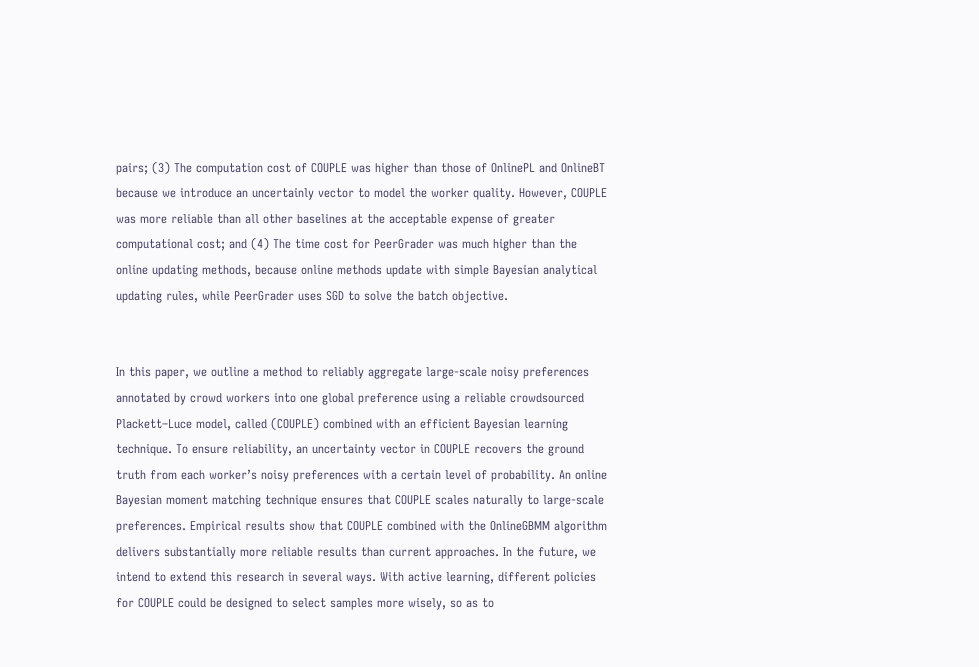pairs; (3) The computation cost of COUPLE was higher than those of OnlinePL and OnlineBT because we introduce an uncertainly vector to model the worker quality. However, COUPLE was more reliable than all other baselines at the acceptable expense of greater computational cost; and (4) The time cost for PeerGrader was much higher than the online updating methods, because online methods update with simple Bayesian analytical updating rules, while PeerGrader uses SGD to solve the batch objective.


In this paper, we outline a method to reliably aggregate large-scale noisy preferences annotated by crowd workers into one global preference using a reliable crowdsourced Plackett–Luce model, called (COUPLE) combined with an efficient Bayesian learning technique. To ensure reliability, an uncertainty vector in COUPLE recovers the ground truth from each worker’s noisy preferences with a certain level of probability. An online Bayesian moment matching technique ensures that COUPLE scales naturally to large-scale preferences. Empirical results show that COUPLE combined with the OnlineGBMM algorithm delivers substantially more reliable results than current approaches. In the future, we intend to extend this research in several ways. With active learning, different policies for COUPLE could be designed to select samples more wisely, so as to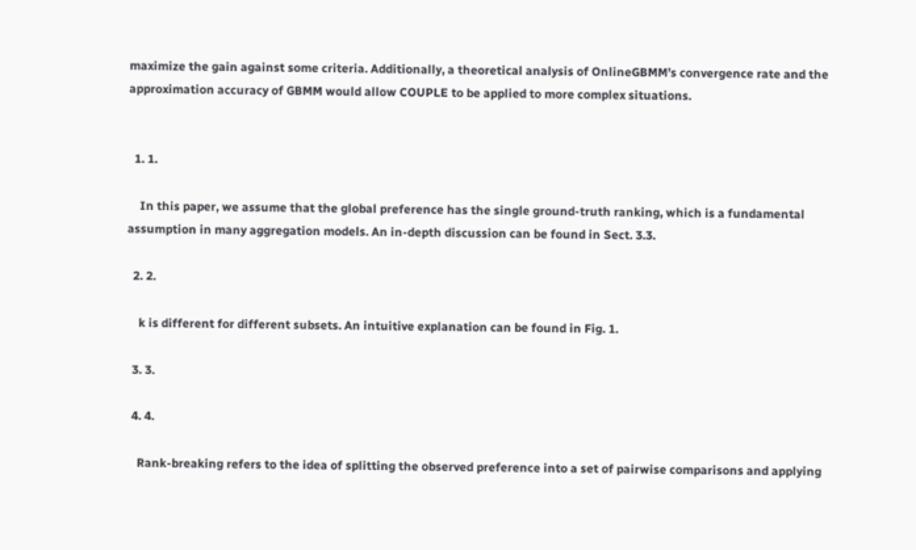maximize the gain against some criteria. Additionally, a theoretical analysis of OnlineGBMM’s convergence rate and the approximation accuracy of GBMM would allow COUPLE to be applied to more complex situations.


  1. 1.

    In this paper, we assume that the global preference has the single ground-truth ranking, which is a fundamental assumption in many aggregation models. An in-depth discussion can be found in Sect. 3.3.

  2. 2.

    k is different for different subsets. An intuitive explanation can be found in Fig. 1.

  3. 3.

  4. 4.

    Rank-breaking refers to the idea of splitting the observed preference into a set of pairwise comparisons and applying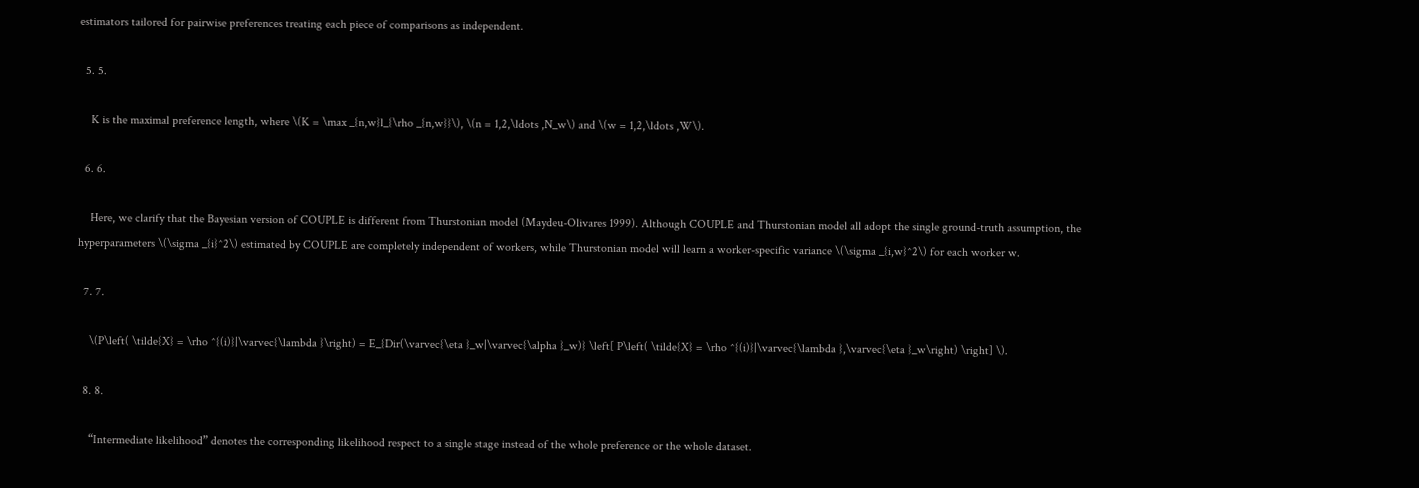estimators tailored for pairwise preferences treating each piece of comparisons as independent.

  5. 5.

    K is the maximal preference length, where \(K = \max _{n,w}l_{\rho _{n,w}}\), \(n = 1,2,\ldots ,N_w\) and \(w = 1,2,\ldots ,W\).

  6. 6.

    Here, we clarify that the Bayesian version of COUPLE is different from Thurstonian model (Maydeu-Olivares 1999). Although COUPLE and Thurstonian model all adopt the single ground-truth assumption, the hyperparameters \(\sigma _{i}^2\) estimated by COUPLE are completely independent of workers, while Thurstonian model will learn a worker-specific variance \(\sigma _{i,w}^2\) for each worker w.

  7. 7.

    \(P\left( \tilde{X} = \rho ^{(i)}|\varvec{\lambda }\right) = E_{Dir(\varvec{\eta }_w|\varvec{\alpha }_w)} \left[ P\left( \tilde{X} = \rho ^{(i)}|\varvec{\lambda },\varvec{\eta }_w\right) \right] \).

  8. 8.

    “Intermediate likelihood” denotes the corresponding likelihood respect to a single stage instead of the whole preference or the whole dataset.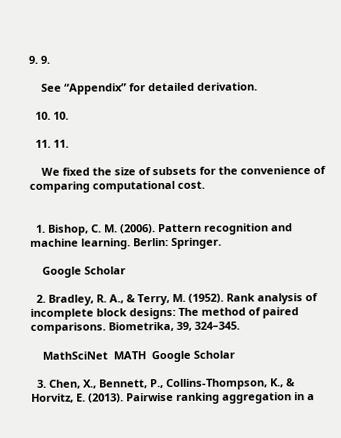9. 9.

    See “Appendix” for detailed derivation.

  10. 10.

  11. 11.

    We fixed the size of subsets for the convenience of comparing computational cost.


  1. Bishop, C. M. (2006). Pattern recognition and machine learning. Berlin: Springer.

    Google Scholar

  2. Bradley, R. A., & Terry, M. (1952). Rank analysis of incomplete block designs: The method of paired comparisons. Biometrika, 39, 324–345.

    MathSciNet  MATH  Google Scholar

  3. Chen, X., Bennett, P., Collins-Thompson, K., & Horvitz, E. (2013). Pairwise ranking aggregation in a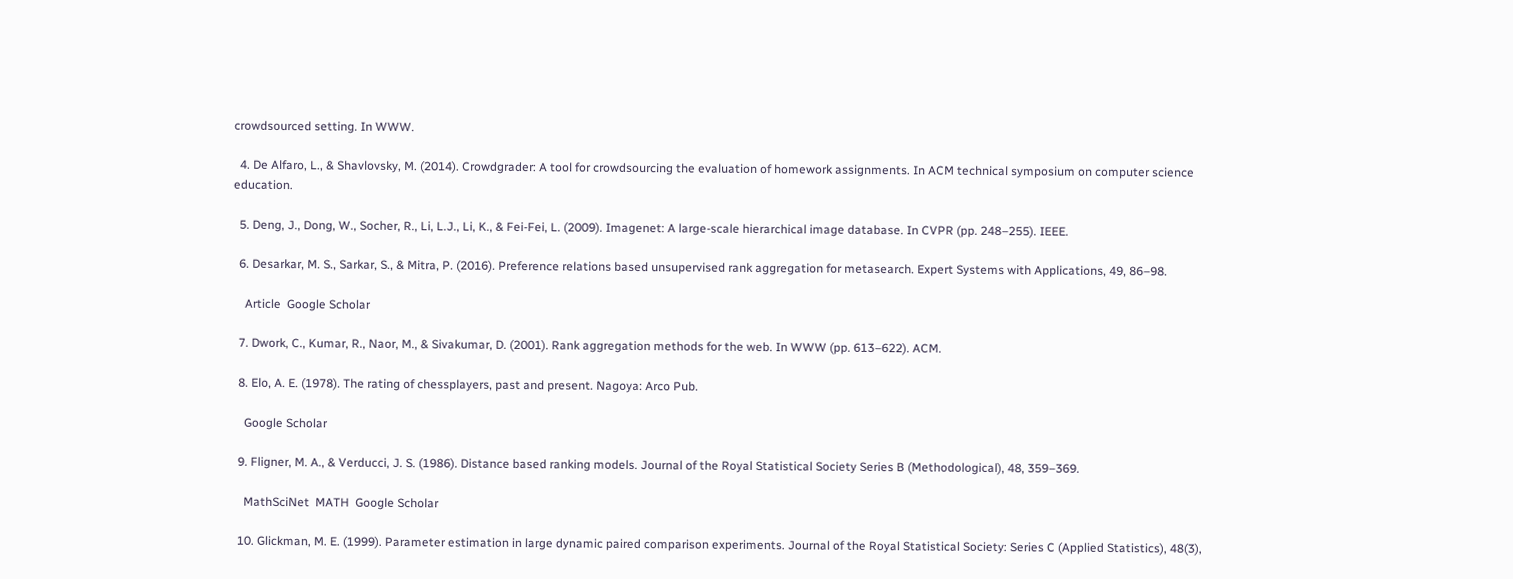crowdsourced setting. In WWW.

  4. De Alfaro, L., & Shavlovsky, M. (2014). Crowdgrader: A tool for crowdsourcing the evaluation of homework assignments. In ACM technical symposium on computer science education.

  5. Deng, J., Dong, W., Socher, R., Li, L.J., Li, K., & Fei-Fei, L. (2009). Imagenet: A large-scale hierarchical image database. In CVPR (pp. 248–255). IEEE.

  6. Desarkar, M. S., Sarkar, S., & Mitra, P. (2016). Preference relations based unsupervised rank aggregation for metasearch. Expert Systems with Applications, 49, 86–98.

    Article  Google Scholar

  7. Dwork, C., Kumar, R., Naor, M., & Sivakumar, D. (2001). Rank aggregation methods for the web. In WWW (pp. 613–622). ACM.

  8. Elo, A. E. (1978). The rating of chessplayers, past and present. Nagoya: Arco Pub.

    Google Scholar

  9. Fligner, M. A., & Verducci, J. S. (1986). Distance based ranking models. Journal of the Royal Statistical Society Series B (Methodological), 48, 359–369.

    MathSciNet  MATH  Google Scholar

  10. Glickman, M. E. (1999). Parameter estimation in large dynamic paired comparison experiments. Journal of the Royal Statistical Society: Series C (Applied Statistics), 48(3),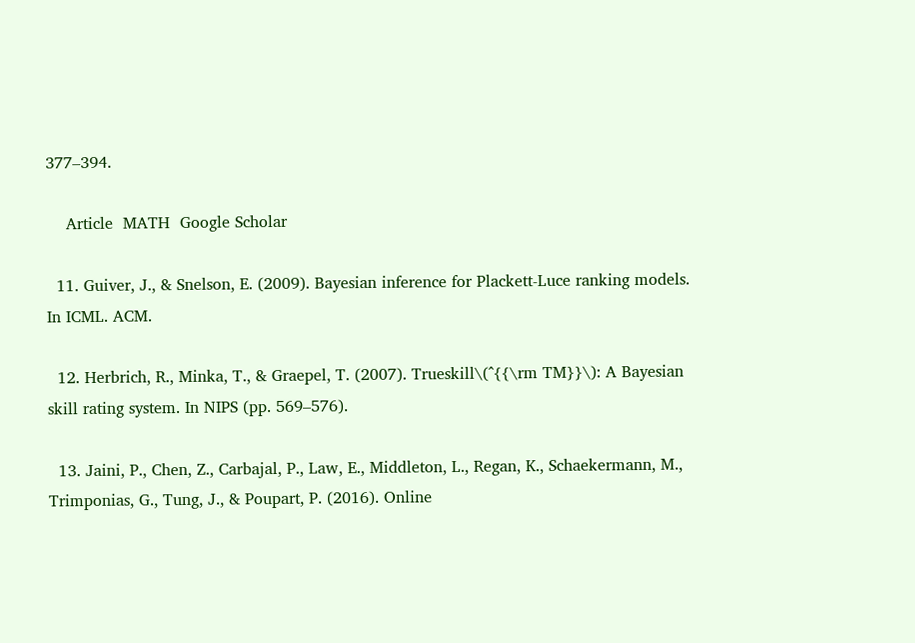377–394.

    Article  MATH  Google Scholar

  11. Guiver, J., & Snelson, E. (2009). Bayesian inference for Plackett-Luce ranking models. In ICML. ACM.

  12. Herbrich, R., Minka, T., & Graepel, T. (2007). Trueskill\(^{{\rm TM}}\): A Bayesian skill rating system. In NIPS (pp. 569–576).

  13. Jaini, P., Chen, Z., Carbajal, P., Law, E., Middleton, L., Regan, K., Schaekermann, M., Trimponias, G., Tung, J., & Poupart, P. (2016). Online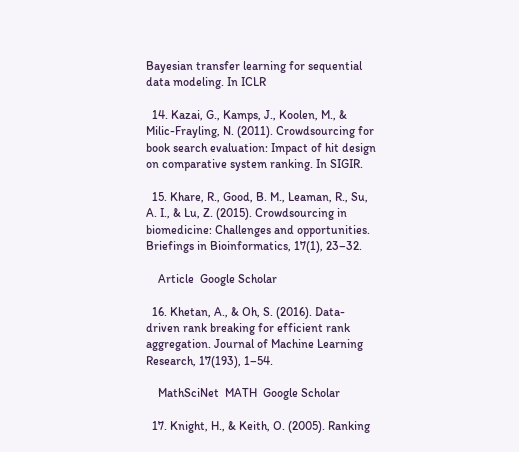Bayesian transfer learning for sequential data modeling. In ICLR

  14. Kazai, G., Kamps, J., Koolen, M., & Milic-Frayling, N. (2011). Crowdsourcing for book search evaluation: Impact of hit design on comparative system ranking. In SIGIR.

  15. Khare, R., Good, B. M., Leaman, R., Su, A. I., & Lu, Z. (2015). Crowdsourcing in biomedicine: Challenges and opportunities. Briefings in Bioinformatics, 17(1), 23–32.

    Article  Google Scholar

  16. Khetan, A., & Oh, S. (2016). Data-driven rank breaking for efficient rank aggregation. Journal of Machine Learning Research, 17(193), 1–54.

    MathSciNet  MATH  Google Scholar

  17. Knight, H., & Keith, O. (2005). Ranking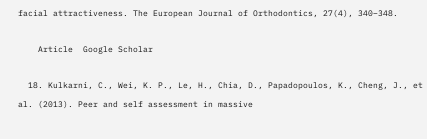facial attractiveness. The European Journal of Orthodontics, 27(4), 340–348.

    Article  Google Scholar

  18. Kulkarni, C., Wei, K. P., Le, H., Chia, D., Papadopoulos, K., Cheng, J., et al. (2013). Peer and self assessment in massive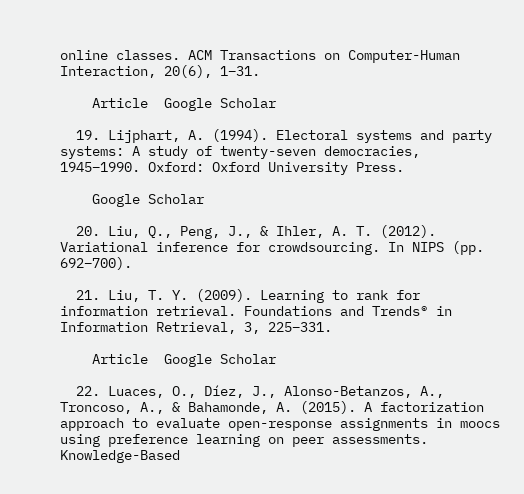online classes. ACM Transactions on Computer-Human Interaction, 20(6), 1–31.

    Article  Google Scholar

  19. Lijphart, A. (1994). Electoral systems and party systems: A study of twenty-seven democracies, 1945–1990. Oxford: Oxford University Press.

    Google Scholar

  20. Liu, Q., Peng, J., & Ihler, A. T. (2012). Variational inference for crowdsourcing. In NIPS (pp. 692–700).

  21. Liu, T. Y. (2009). Learning to rank for information retrieval. Foundations and Trends® in Information Retrieval, 3, 225–331.

    Article  Google Scholar

  22. Luaces, O., Díez, J., Alonso-Betanzos, A., Troncoso, A., & Bahamonde, A. (2015). A factorization approach to evaluate open-response assignments in moocs using preference learning on peer assessments. Knowledge-Based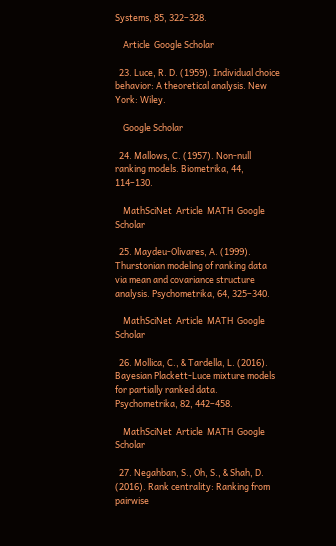Systems, 85, 322–328.

    Article  Google Scholar

  23. Luce, R. D. (1959). Individual choice behavior: A theoretical analysis. New York: Wiley.

    Google Scholar

  24. Mallows, C. (1957). Non-null ranking models. Biometrika, 44, 114–130.

    MathSciNet  Article  MATH  Google Scholar

  25. Maydeu-Olivares, A. (1999). Thurstonian modeling of ranking data via mean and covariance structure analysis. Psychometrika, 64, 325–340.

    MathSciNet  Article  MATH  Google Scholar

  26. Mollica, C., & Tardella, L. (2016). Bayesian Plackett-Luce mixture models for partially ranked data. Psychometrika, 82, 442–458.

    MathSciNet  Article  MATH  Google Scholar

  27. Negahban, S., Oh, S., & Shah, D. (2016). Rank centrality: Ranking from pairwise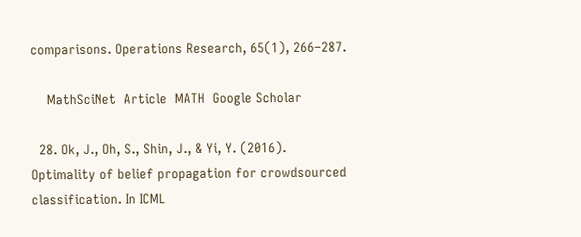comparisons. Operations Research, 65(1), 266–287.

    MathSciNet  Article  MATH  Google Scholar

  28. Ok, J., Oh, S., Shin, J., & Yi, Y. (2016). Optimality of belief propagation for crowdsourced classification. In ICML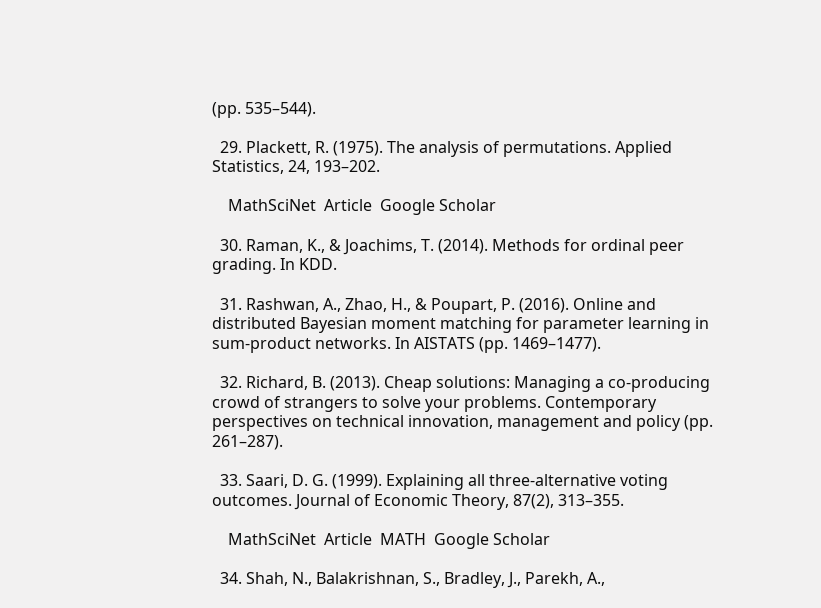(pp. 535–544).

  29. Plackett, R. (1975). The analysis of permutations. Applied Statistics, 24, 193–202.

    MathSciNet  Article  Google Scholar

  30. Raman, K., & Joachims, T. (2014). Methods for ordinal peer grading. In KDD.

  31. Rashwan, A., Zhao, H., & Poupart, P. (2016). Online and distributed Bayesian moment matching for parameter learning in sum-product networks. In AISTATS (pp. 1469–1477).

  32. Richard, B. (2013). Cheap solutions: Managing a co-producing crowd of strangers to solve your problems. Contemporary perspectives on technical innovation, management and policy (pp. 261–287).

  33. Saari, D. G. (1999). Explaining all three-alternative voting outcomes. Journal of Economic Theory, 87(2), 313–355.

    MathSciNet  Article  MATH  Google Scholar

  34. Shah, N., Balakrishnan, S., Bradley, J., Parekh, A.,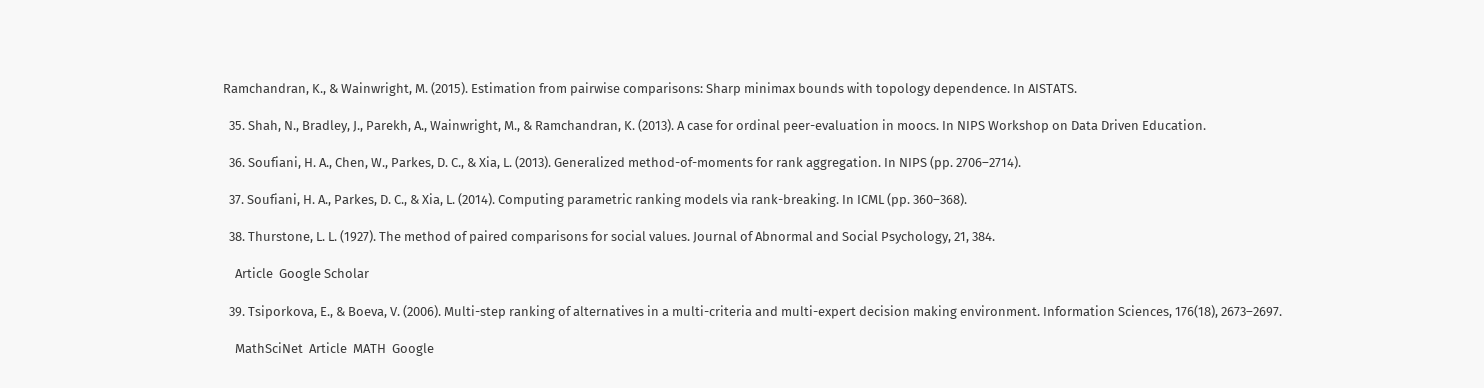Ramchandran, K., & Wainwright, M. (2015). Estimation from pairwise comparisons: Sharp minimax bounds with topology dependence. In AISTATS.

  35. Shah, N., Bradley, J., Parekh, A., Wainwright, M., & Ramchandran, K. (2013). A case for ordinal peer-evaluation in moocs. In NIPS Workshop on Data Driven Education.

  36. Soufiani, H. A., Chen, W., Parkes, D. C., & Xia, L. (2013). Generalized method-of-moments for rank aggregation. In NIPS (pp. 2706–2714).

  37. Soufiani, H. A., Parkes, D. C., & Xia, L. (2014). Computing parametric ranking models via rank-breaking. In ICML (pp. 360–368).

  38. Thurstone, L. L. (1927). The method of paired comparisons for social values. Journal of Abnormal and Social Psychology, 21, 384.

    Article  Google Scholar

  39. Tsiporkova, E., & Boeva, V. (2006). Multi-step ranking of alternatives in a multi-criteria and multi-expert decision making environment. Information Sciences, 176(18), 2673–2697.

    MathSciNet  Article  MATH  Google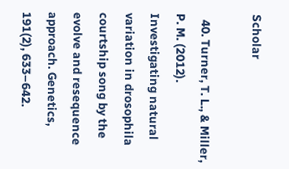Scholar

  40. Turner, T. L., & Miller, P. M. (2012). Investigating natural variation in drosophila courtship song by the evolve and resequence approach. Genetics, 191(2), 633–642.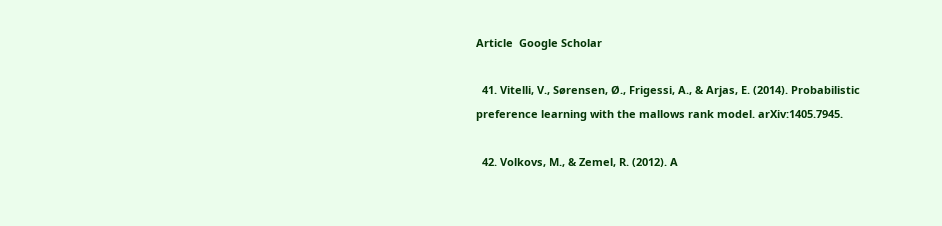Article  Google Scholar

  41. Vitelli, V., Sørensen, Ø., Frigessi, A., & Arjas, E. (2014). Probabilistic preference learning with the mallows rank model. arXiv:1405.7945.

  42. Volkovs, M., & Zemel, R. (2012). A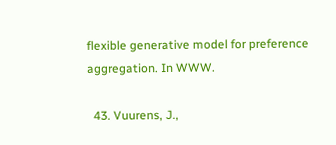flexible generative model for preference aggregation. In WWW.

  43. Vuurens, J.,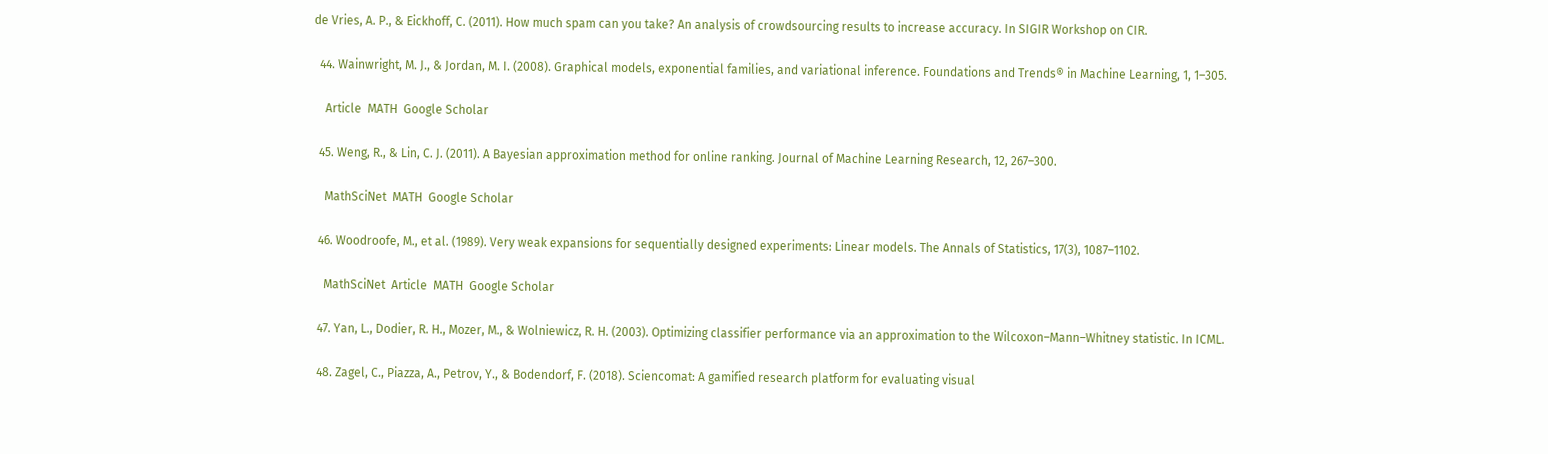de Vries, A. P., & Eickhoff, C. (2011). How much spam can you take? An analysis of crowdsourcing results to increase accuracy. In SIGIR Workshop on CIR.

  44. Wainwright, M. J., & Jordan, M. I. (2008). Graphical models, exponential families, and variational inference. Foundations and Trends® in Machine Learning, 1, 1–305.

    Article  MATH  Google Scholar

  45. Weng, R., & Lin, C. J. (2011). A Bayesian approximation method for online ranking. Journal of Machine Learning Research, 12, 267–300.

    MathSciNet  MATH  Google Scholar

  46. Woodroofe, M., et al. (1989). Very weak expansions for sequentially designed experiments: Linear models. The Annals of Statistics, 17(3), 1087–1102.

    MathSciNet  Article  MATH  Google Scholar

  47. Yan, L., Dodier, R. H., Mozer, M., & Wolniewicz, R. H. (2003). Optimizing classifier performance via an approximation to the Wilcoxon–Mann–Whitney statistic. In ICML.

  48. Zagel, C., Piazza, A., Petrov, Y., & Bodendorf, F. (2018). Sciencomat: A gamified research platform for evaluating visual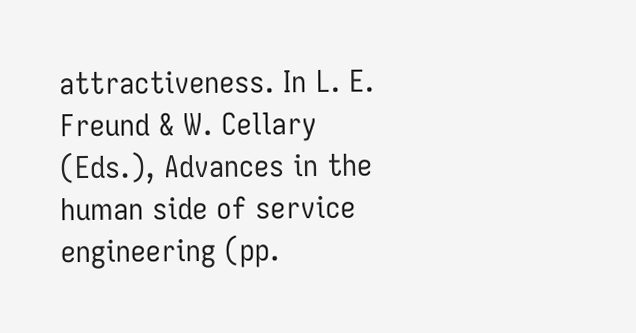attractiveness. In L. E. Freund & W. Cellary (Eds.), Advances in the human side of service engineering (pp.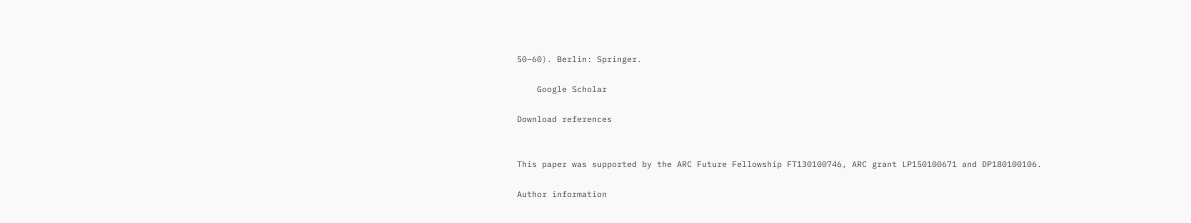50–60). Berlin: Springer.

    Google Scholar

Download references


This paper was supported by the ARC Future Fellowship FT130100746, ARC grant LP150100671 and DP180100106.

Author information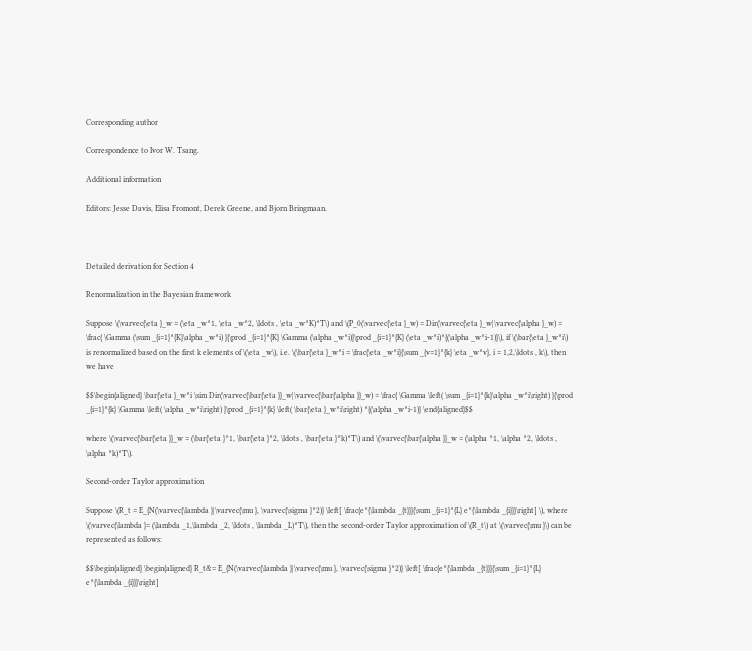Corresponding author

Correspondence to Ivor W. Tsang.

Additional information

Editors: Jesse Davis, Elisa Fromont, Derek Greene, and Bjorn Bringmaan.



Detailed derivation for Section 4

Renormalization in the Bayesian framework

Suppose \(\varvec{\eta }_w = (\eta _w^1, \eta _w^2, \ldots , \eta _w^K)^T\) and \(P_0(\varvec{\eta }_w) = Dir(\varvec{\eta }_w|\varvec{\alpha }_w) = \frac{ \Gamma (\sum _{i=1}^{K}\alpha _w^i) }{\prod _{i=1}^{K} \Gamma (\alpha _w^i)}\prod _{i=1}^{K} (\eta _w^i)^{(\alpha _w^i-1)}\), if \(\bar{\eta }_w^i\) is renormalized based on the first k elements of \(\eta _w\), i.e. \(\bar{\eta }_w^i = \frac{\eta _w^i}{\sum _{v=1}^{k} \eta _w^v}, i = 1,2,\ldots , k\), then we have

$$\begin{aligned} \bar{\eta }_w^i \sim Dir(\varvec{\bar{\eta }}_w|\varvec{\bar{\alpha }}_w) = \frac{ \Gamma \left( \sum _{i=1}^{k}\alpha _w^i\right) }{\prod _{i=1}^{k} \Gamma \left( \alpha _w^i\right) }\prod _{i=1}^{k} \left( \bar{\eta }_w^i\right) ^{(\alpha _w^i-1)} \end{aligned}$$

where \(\varvec{\bar{\eta }}_w = (\bar{\eta }^1, \bar{\eta }^2, \ldots , \bar{\eta }^k)^T\) and \(\varvec{\bar{\alpha }}_w = (\alpha ^1, \alpha ^2, \ldots , \alpha ^k)^T\).

Second-order Taylor approximation

Suppose \(R_t = E_{N(\varvec{\lambda }|\varvec{\mu }, \varvec{\sigma }^2)} \left[ \frac{e^{\lambda _{t}}}{\sum _{i=1}^{L} e^{\lambda _{i}}}\right] \), where \(\varvec{\lambda }= (\lambda _1,\lambda _2, \ldots , \lambda _L)^T\), then the second-order Taylor approximation of \(R_t\) at \(\varvec{\mu }\) can be represented as follows:

$$\begin{aligned} \begin{aligned} R_t&= E_{N(\varvec{\lambda }|\varvec{\mu }, \varvec{\sigma }^2)} \left[ \frac{e^{\lambda _{t}}}{\sum _{i=1}^{L} e^{\lambda _{i}}}\right]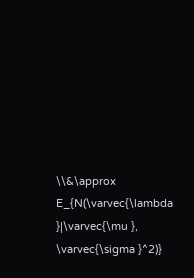\\&\approx E_{N(\varvec{\lambda }|\varvec{\mu }, \varvec{\sigma }^2)}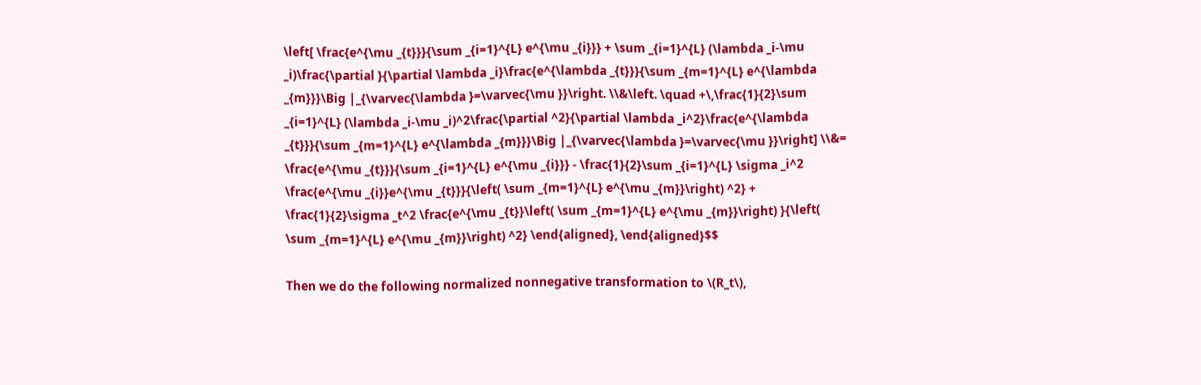\left[ \frac{e^{\mu _{t}}}{\sum _{i=1}^{L} e^{\mu _{i}}} + \sum _{i=1}^{L} (\lambda _i-\mu _i)\frac{\partial }{\partial \lambda _i}\frac{e^{\lambda _{t}}}{\sum _{m=1}^{L} e^{\lambda _{m}}}\Big |_{\varvec{\lambda }=\varvec{\mu }}\right. \\&\left. \quad +\,\frac{1}{2}\sum _{i=1}^{L} (\lambda _i-\mu _i)^2\frac{\partial ^2}{\partial \lambda _i^2}\frac{e^{\lambda _{t}}}{\sum _{m=1}^{L} e^{\lambda _{m}}}\Big |_{\varvec{\lambda }=\varvec{\mu }}\right] \\&= \frac{e^{\mu _{t}}}{\sum _{i=1}^{L} e^{\mu _{i}}} - \frac{1}{2}\sum _{i=1}^{L} \sigma _i^2 \frac{e^{\mu _{i}}e^{\mu _{t}}}{\left( \sum _{m=1}^{L} e^{\mu _{m}}\right) ^2} + \frac{1}{2}\sigma _t^2 \frac{e^{\mu _{t}}\left( \sum _{m=1}^{L} e^{\mu _{m}}\right) }{\left( \sum _{m=1}^{L} e^{\mu _{m}}\right) ^2} \end{aligned}, \end{aligned}$$

Then we do the following normalized nonnegative transformation to \(R_t\),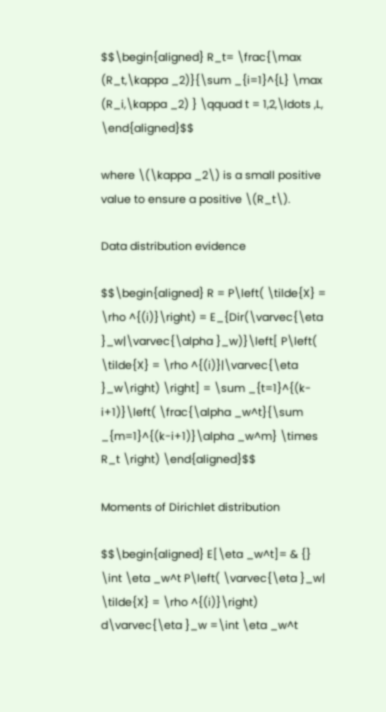$$\begin{aligned} R_t= \frac{\max (R_t,\kappa _2)}{\sum _{i=1}^{L} \max (R_i,\kappa _2) } \qquad t = 1,2,\ldots ,L, \end{aligned}$$

where \(\kappa _2\) is a small positive value to ensure a positive \(R_t\).

Data distribution evidence

$$\begin{aligned} R = P\left( \tilde{X} = \rho ^{(i)}\right) = E_{Dir(\varvec{\eta }_w|\varvec{\alpha }_w)}\left[ P\left( \tilde{X} = \rho ^{(i)}|\varvec{\eta }_w\right) \right] = \sum _{t=1}^{(k-i+1)}\left( \frac{\alpha _w^t}{\sum _{m=1}^{(k-i+1)}\alpha _w^m} \times R_t \right) \end{aligned}$$

Moments of Dirichlet distribution

$$\begin{aligned} E[\eta _w^t]= & {} \int \eta _w^t P\left( \varvec{\eta }_w| \tilde{X} = \rho ^{(i)}\right) d\varvec{\eta }_w =\int \eta _w^t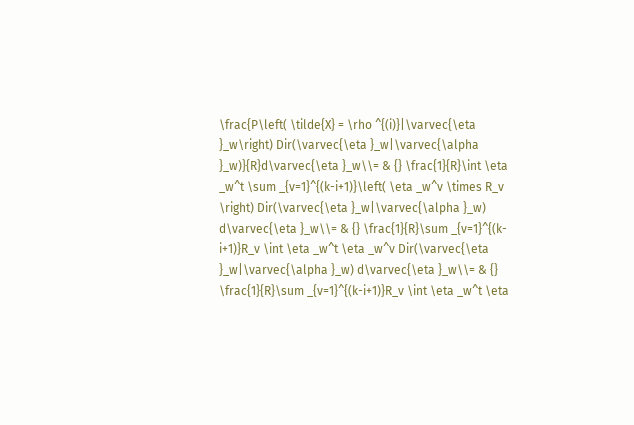\frac{P\left( \tilde{X} = \rho ^{(i)}|\varvec{\eta }_w\right) Dir(\varvec{\eta }_w|\varvec{\alpha }_w)}{R}d\varvec{\eta }_w\\= & {} \frac{1}{R}\int \eta _w^t \sum _{v=1}^{(k-i+1)}\left( \eta _w^v \times R_v \right) Dir(\varvec{\eta }_w|\varvec{\alpha }_w) d\varvec{\eta }_w\\= & {} \frac{1}{R}\sum _{v=1}^{(k-i+1)}R_v \int \eta _w^t \eta _w^v Dir(\varvec{\eta }_w|\varvec{\alpha }_w) d\varvec{\eta }_w\\= & {} \frac{1}{R}\sum _{v=1}^{(k-i+1)}R_v \int \eta _w^t \eta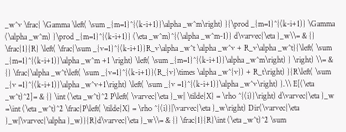_w^v \frac{ \Gamma \left( \sum _{m=1}^{(k-i+1)}\alpha _w^m\right) }{\prod _{m=1}^{(k-i+1)} \Gamma (\alpha _w^m) }\prod _{m=1}^{(k-i+1)} (\eta _w^m)^{(\alpha _w^m-1)} d\varvec{\eta }_w\\= & {} \frac{1}{R} \left( \frac{\sum _{v=1}^{(k-i+1)}R_v\alpha _w^t \alpha _w^v + R_v\alpha _w^t}{\left( \sum _{m=1}^{(k-i+1)}\alpha _w^m +1 \right) \left( \sum _{m=1}^{(k-i+1)}\alpha _w^m\right) } \right) \\= & {} \frac{\alpha _w^t\left( \sum _{v=1}^{(k-i+1)}(R_{v}\times \alpha _w^{v}) + R_t\right) }{R\left( \sum _{v =1}^{(k-i+1)}\alpha _w^v+1\right) \left( \sum _{v =1}^{(k-i+1)}\alpha _w^v\right) }.\\ E[(\eta _w^t)^2]= & {} \int (\eta _w^t)^2 P\left( \varvec{\eta }_w| \tilde{X} = \rho ^{(i)}\right) d\varvec{\eta }_w =\int (\eta _w^t)^2 \frac{P\left( \tilde{X} = \rho ^{(i)}|\varvec{\eta }_w\right) Dir(\varvec{\eta }_w|\varvec{\alpha }_w)}{R}d\varvec{\eta }_w\\= & {} \frac{1}{R}\int (\eta _w^t)^2 \sum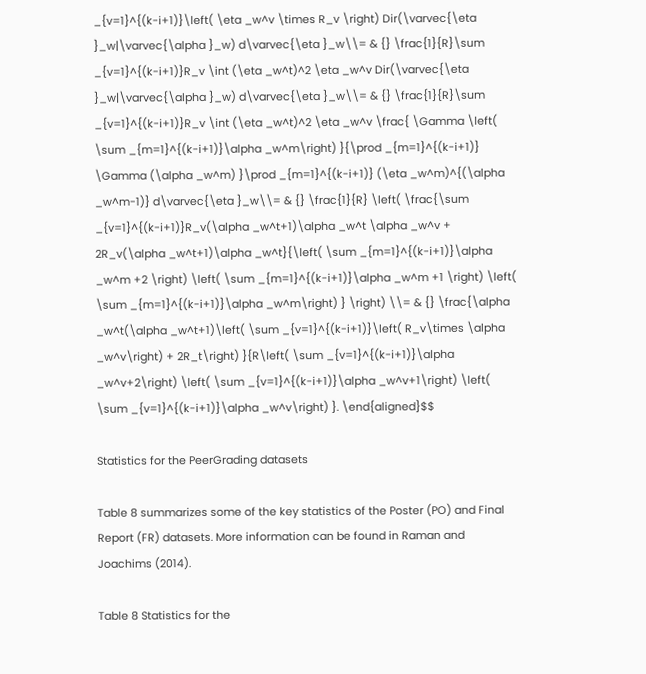_{v=1}^{(k-i+1)}\left( \eta _w^v \times R_v \right) Dir(\varvec{\eta }_w|\varvec{\alpha }_w) d\varvec{\eta }_w\\= & {} \frac{1}{R}\sum _{v=1}^{(k-i+1)}R_v \int (\eta _w^t)^2 \eta _w^v Dir(\varvec{\eta }_w|\varvec{\alpha }_w) d\varvec{\eta }_w\\= & {} \frac{1}{R}\sum _{v=1}^{(k-i+1)}R_v \int (\eta _w^t)^2 \eta _w^v \frac{ \Gamma \left( \sum _{m=1}^{(k-i+1)}\alpha _w^m\right) }{\prod _{m=1}^{(k-i+1)} \Gamma (\alpha _w^m) }\prod _{m=1}^{(k-i+1)} (\eta _w^m)^{(\alpha _w^m-1)} d\varvec{\eta }_w\\= & {} \frac{1}{R} \left( \frac{\sum _{v=1}^{(k-i+1)}R_v(\alpha _w^t+1)\alpha _w^t \alpha _w^v + 2R_v(\alpha _w^t+1)\alpha _w^t}{\left( \sum _{m=1}^{(k-i+1)}\alpha _w^m +2 \right) \left( \sum _{m=1}^{(k-i+1)}\alpha _w^m +1 \right) \left( \sum _{m=1}^{(k-i+1)}\alpha _w^m\right) } \right) \\= & {} \frac{\alpha _w^t(\alpha _w^t+1)\left( \sum _{v=1}^{(k-i+1)}\left( R_v\times \alpha _w^v\right) + 2R_t\right) }{R\left( \sum _{v=1}^{(k-i+1)}\alpha _w^v+2\right) \left( \sum _{v=1}^{(k-i+1)}\alpha _w^v+1\right) \left( \sum _{v=1}^{(k-i+1)}\alpha _w^v\right) }. \end{aligned}$$

Statistics for the PeerGrading datasets

Table 8 summarizes some of the key statistics of the Poster (PO) and Final Report (FR) datasets. More information can be found in Raman and Joachims (2014).

Table 8 Statistics for the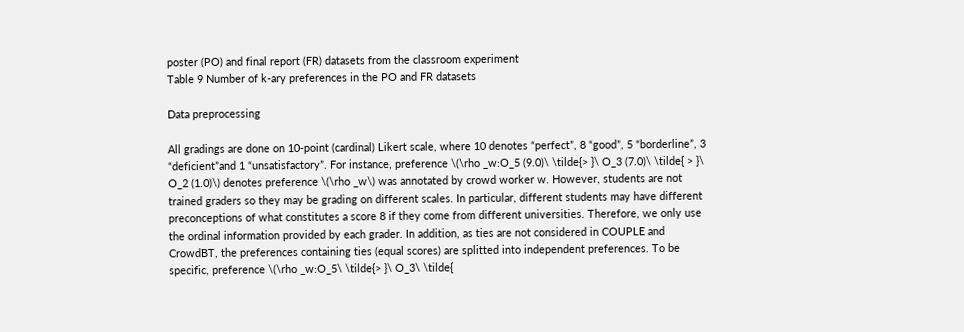poster (PO) and final report (FR) datasets from the classroom experiment
Table 9 Number of k-ary preferences in the PO and FR datasets

Data preprocessing

All gradings are done on 10-point (cardinal) Likert scale, where 10 denotes “perfect”, 8 “good”, 5 “borderline”, 3 “deficient”and 1 “unsatisfactory”. For instance, preference \(\rho _w:O_5 (9.0)\ \tilde{> }\ O_3 (7.0)\ \tilde{ > }\ O_2 (1.0)\) denotes preference \(\rho _w\) was annotated by crowd worker w. However, students are not trained graders so they may be grading on different scales. In particular, different students may have different preconceptions of what constitutes a score 8 if they come from different universities. Therefore, we only use the ordinal information provided by each grader. In addition, as ties are not considered in COUPLE and CrowdBT, the preferences containing ties (equal scores) are splitted into independent preferences. To be specific, preference \(\rho _w:O_5\ \tilde{> }\ O_3\ \tilde{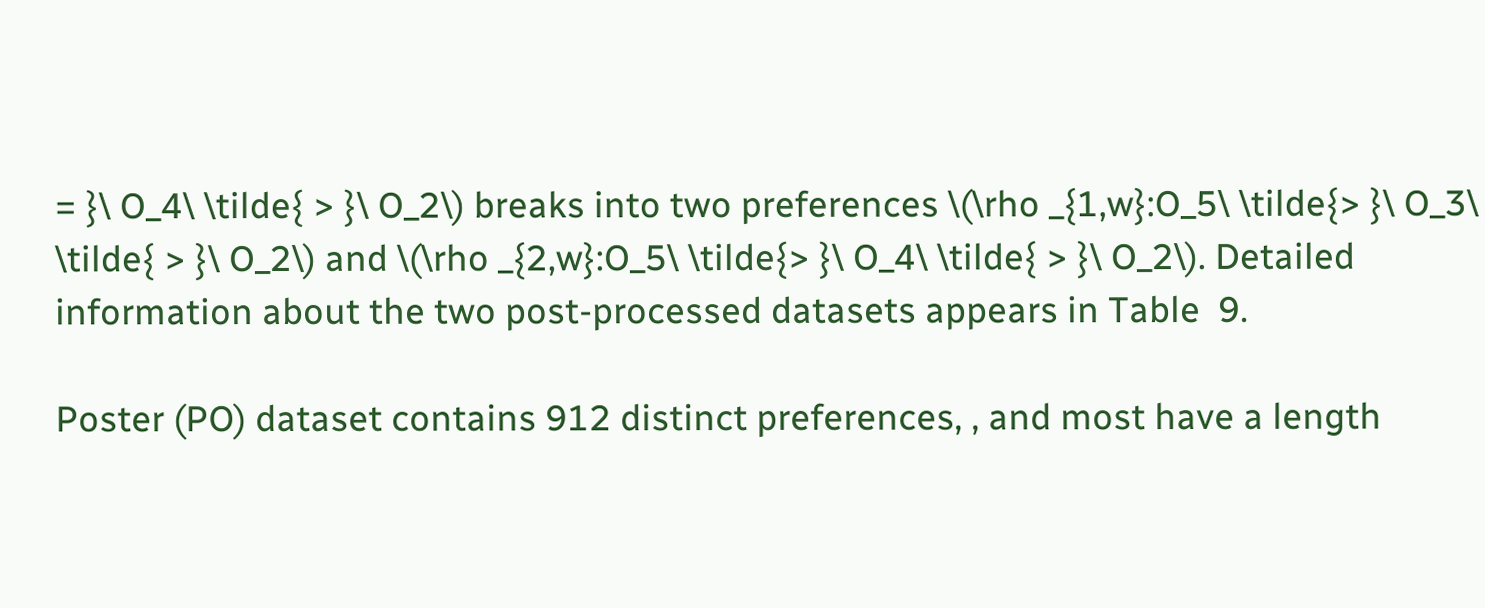= }\ O_4\ \tilde{ > }\ O_2\) breaks into two preferences \(\rho _{1,w}:O_5\ \tilde{> }\ O_3\ \tilde{ > }\ O_2\) and \(\rho _{2,w}:O_5\ \tilde{> }\ O_4\ \tilde{ > }\ O_2\). Detailed information about the two post-processed datasets appears in Table  9.

Poster (PO) dataset contains 912 distinct preferences, , and most have a length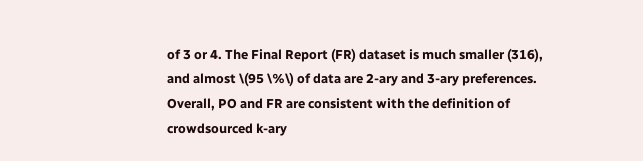of 3 or 4. The Final Report (FR) dataset is much smaller (316), and almost \(95 \%\) of data are 2-ary and 3-ary preferences. Overall, PO and FR are consistent with the definition of crowdsourced k-ary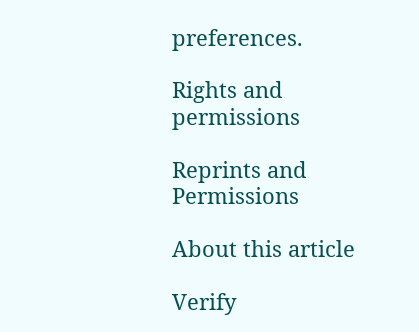preferences.

Rights and permissions

Reprints and Permissions

About this article

Verify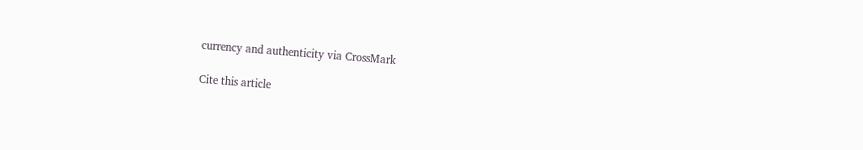currency and authenticity via CrossMark

Cite this article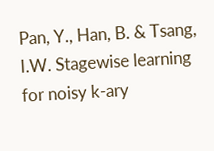Pan, Y., Han, B. & Tsang, I.W. Stagewise learning for noisy k-ary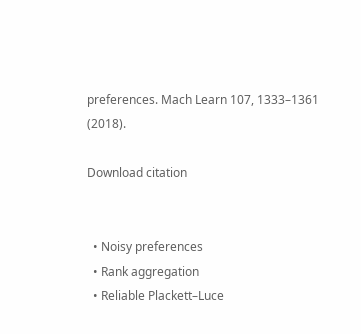preferences. Mach Learn 107, 1333–1361 (2018).

Download citation


  • Noisy preferences
  • Rank aggregation
  • Reliable Plackett–Luce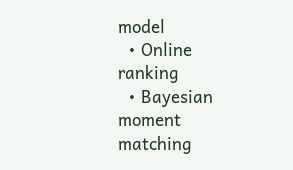model
  • Online ranking
  • Bayesian moment matching